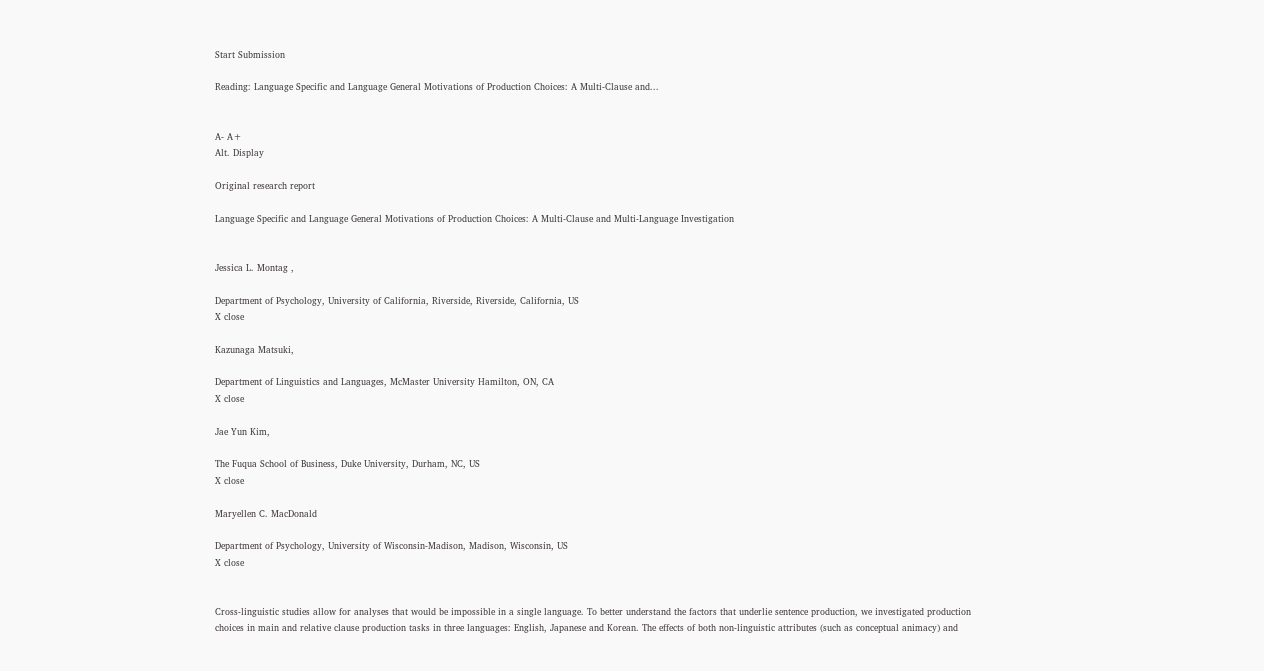Start Submission

Reading: Language Specific and Language General Motivations of Production Choices: A Multi-Clause and...


A- A+
Alt. Display

Original research report

Language Specific and Language General Motivations of Production Choices: A Multi-Clause and Multi-Language Investigation


Jessica L. Montag ,

Department of Psychology, University of California, Riverside, Riverside, California, US
X close

Kazunaga Matsuki,

Department of Linguistics and Languages, McMaster University Hamilton, ON, CA
X close

Jae Yun Kim,

The Fuqua School of Business, Duke University, Durham, NC, US
X close

Maryellen C. MacDonald

Department of Psychology, University of Wisconsin-Madison, Madison, Wisconsin, US
X close


Cross-linguistic studies allow for analyses that would be impossible in a single language. To better understand the factors that underlie sentence production, we investigated production choices in main and relative clause production tasks in three languages: English, Japanese and Korean. The effects of both non-linguistic attributes (such as conceptual animacy) and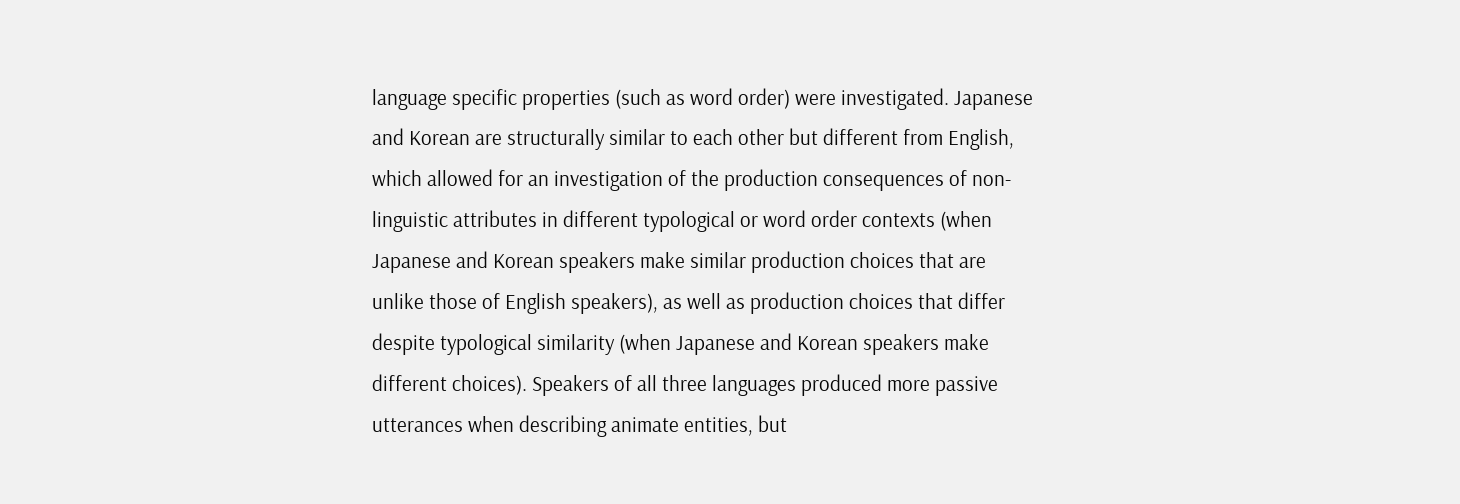language specific properties (such as word order) were investigated. Japanese and Korean are structurally similar to each other but different from English, which allowed for an investigation of the production consequences of non-linguistic attributes in different typological or word order contexts (when Japanese and Korean speakers make similar production choices that are unlike those of English speakers), as well as production choices that differ despite typological similarity (when Japanese and Korean speakers make different choices). Speakers of all three languages produced more passive utterances when describing animate entities, but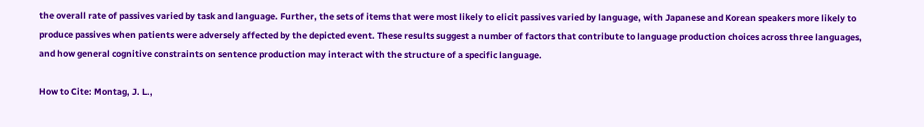the overall rate of passives varied by task and language. Further, the sets of items that were most likely to elicit passives varied by language, with Japanese and Korean speakers more likely to produce passives when patients were adversely affected by the depicted event. These results suggest a number of factors that contribute to language production choices across three languages, and how general cognitive constraints on sentence production may interact with the structure of a specific language.

How to Cite: Montag, J. L.,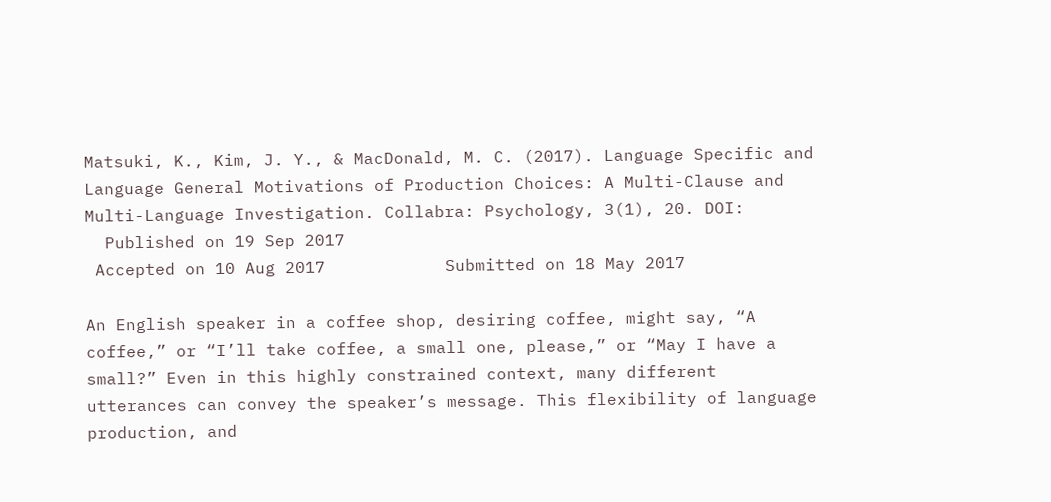Matsuki, K., Kim, J. Y., & MacDonald, M. C. (2017). Language Specific and Language General Motivations of Production Choices: A Multi-Clause and Multi-Language Investigation. Collabra: Psychology, 3(1), 20. DOI:
  Published on 19 Sep 2017
 Accepted on 10 Aug 2017            Submitted on 18 May 2017

An English speaker in a coffee shop, desiring coffee, might say, “A coffee,” or “I’ll take coffee, a small one, please,” or “May I have a small?” Even in this highly constrained context, many different utterances can convey the speaker’s message. This flexibility of language production, and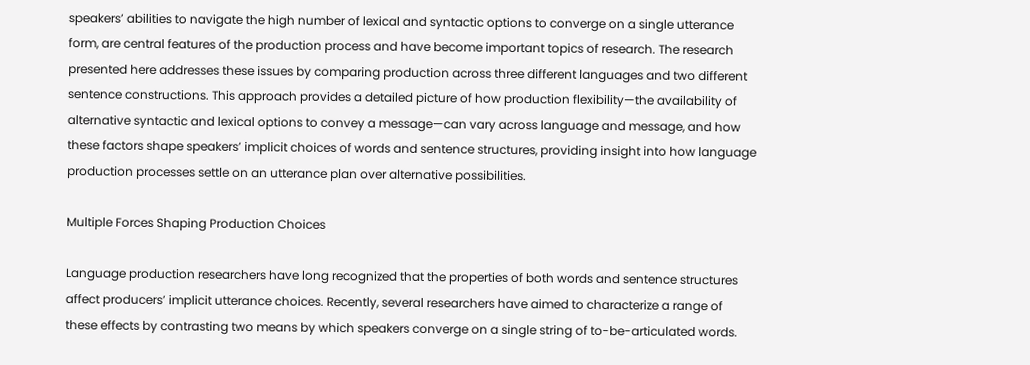speakers’ abilities to navigate the high number of lexical and syntactic options to converge on a single utterance form, are central features of the production process and have become important topics of research. The research presented here addresses these issues by comparing production across three different languages and two different sentence constructions. This approach provides a detailed picture of how production flexibility—the availability of alternative syntactic and lexical options to convey a message—can vary across language and message, and how these factors shape speakers’ implicit choices of words and sentence structures, providing insight into how language production processes settle on an utterance plan over alternative possibilities.

Multiple Forces Shaping Production Choices

Language production researchers have long recognized that the properties of both words and sentence structures affect producers’ implicit utterance choices. Recently, several researchers have aimed to characterize a range of these effects by contrasting two means by which speakers converge on a single string of to-be-articulated words.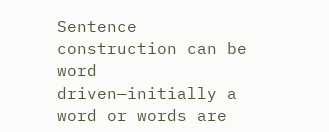Sentence construction can be word driven—initially a word or words are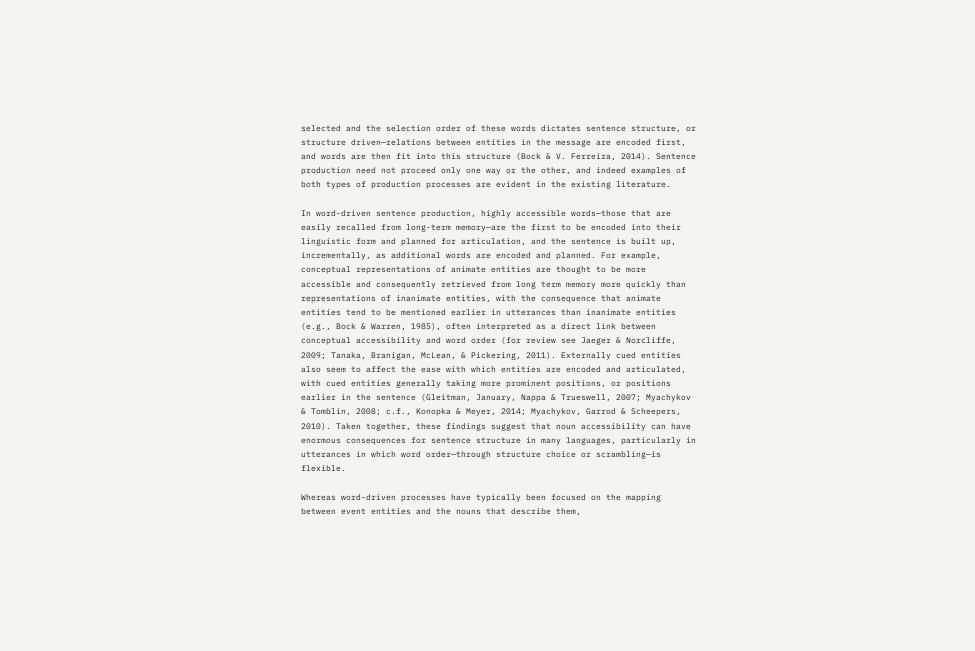selected and the selection order of these words dictates sentence structure, or structure driven—relations between entities in the message are encoded first, and words are then fit into this structure (Bock & V. Ferreira, 2014). Sentence production need not proceed only one way or the other, and indeed examples of both types of production processes are evident in the existing literature.

In word-driven sentence production, highly accessible words—those that are easily recalled from long-term memory—are the first to be encoded into their linguistic form and planned for articulation, and the sentence is built up, incrementally, as additional words are encoded and planned. For example, conceptual representations of animate entities are thought to be more accessible and consequently retrieved from long term memory more quickly than representations of inanimate entities, with the consequence that animate entities tend to be mentioned earlier in utterances than inanimate entities (e.g., Bock & Warren, 1985), often interpreted as a direct link between conceptual accessibility and word order (for review see Jaeger & Norcliffe, 2009; Tanaka, Branigan, McLean, & Pickering, 2011). Externally cued entities also seem to affect the ease with which entities are encoded and articulated, with cued entities generally taking more prominent positions, or positions earlier in the sentence (Gleitman, January, Nappa & Trueswell, 2007; Myachykov & Tomblin, 2008; c.f., Konopka & Meyer, 2014; Myachykov, Garrod & Scheepers, 2010). Taken together, these findings suggest that noun accessibility can have enormous consequences for sentence structure in many languages, particularly in utterances in which word order—through structure choice or scrambling—is flexible.

Whereas word-driven processes have typically been focused on the mapping between event entities and the nouns that describe them,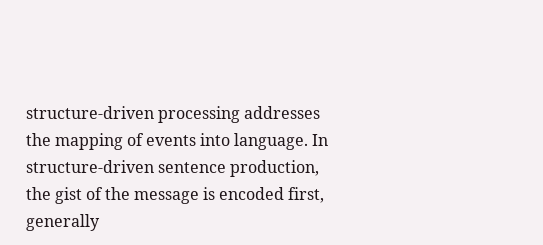structure-driven processing addresses the mapping of events into language. In structure-driven sentence production, the gist of the message is encoded first, generally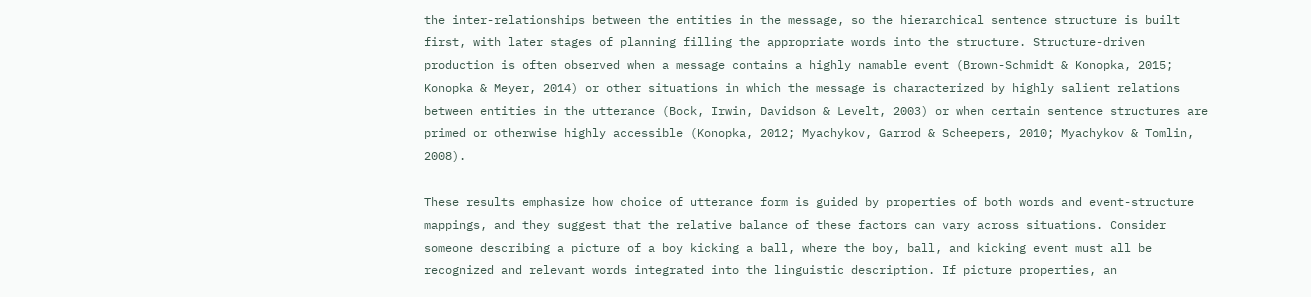the inter-relationships between the entities in the message, so the hierarchical sentence structure is built first, with later stages of planning filling the appropriate words into the structure. Structure-driven production is often observed when a message contains a highly namable event (Brown-Schmidt & Konopka, 2015; Konopka & Meyer, 2014) or other situations in which the message is characterized by highly salient relations between entities in the utterance (Bock, Irwin, Davidson & Levelt, 2003) or when certain sentence structures are primed or otherwise highly accessible (Konopka, 2012; Myachykov, Garrod & Scheepers, 2010; Myachykov & Tomlin, 2008).

These results emphasize how choice of utterance form is guided by properties of both words and event-structure mappings, and they suggest that the relative balance of these factors can vary across situations. Consider someone describing a picture of a boy kicking a ball, where the boy, ball, and kicking event must all be recognized and relevant words integrated into the linguistic description. If picture properties, an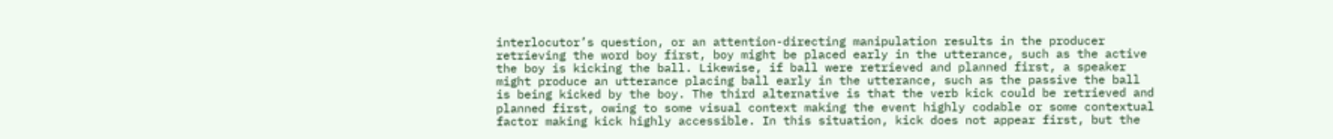interlocutor’s question, or an attention-directing manipulation results in the producer retrieving the word boy first, boy might be placed early in the utterance, such as the active the boy is kicking the ball. Likewise, if ball were retrieved and planned first, a speaker might produce an utterance placing ball early in the utterance, such as the passive the ball is being kicked by the boy. The third alternative is that the verb kick could be retrieved and planned first, owing to some visual context making the event highly codable or some contextual factor making kick highly accessible. In this situation, kick does not appear first, but the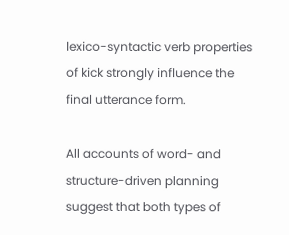lexico-syntactic verb properties of kick strongly influence the final utterance form.

All accounts of word- and structure-driven planning suggest that both types of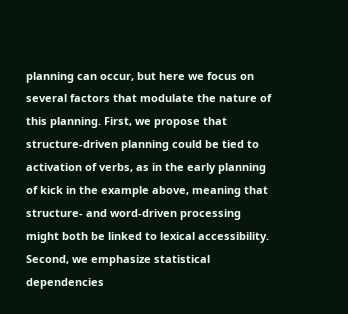planning can occur, but here we focus on several factors that modulate the nature of this planning. First, we propose that structure-driven planning could be tied to activation of verbs, as in the early planning of kick in the example above, meaning that structure- and word-driven processing might both be linked to lexical accessibility. Second, we emphasize statistical dependencies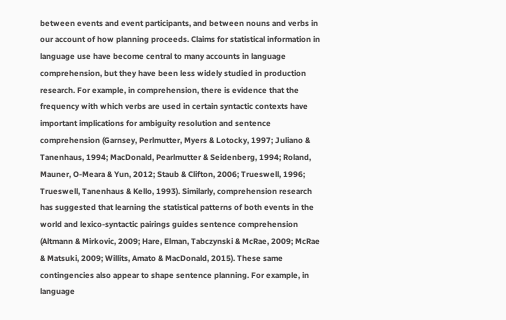between events and event participants, and between nouns and verbs in our account of how planning proceeds. Claims for statistical information in language use have become central to many accounts in language comprehension, but they have been less widely studied in production research. For example, in comprehension, there is evidence that the frequency with which verbs are used in certain syntactic contexts have important implications for ambiguity resolution and sentence comprehension (Garnsey, Perlmutter, Myers & Lotocky, 1997; Juliano & Tanenhaus, 1994; MacDonald, Pearlmutter & Seidenberg, 1994; Roland, Mauner, O-Meara & Yun, 2012; Staub & Clifton, 2006; Trueswell, 1996; Trueswell, Tanenhaus & Kello, 1993). Similarly, comprehension research has suggested that learning the statistical patterns of both events in the world and lexico-syntactic pairings guides sentence comprehension (Altmann & Mirkovic, 2009; Hare, Elman, Tabczynski & McRae, 2009; McRae & Matsuki, 2009; Willits, Amato & MacDonald, 2015). These same contingencies also appear to shape sentence planning. For example, in language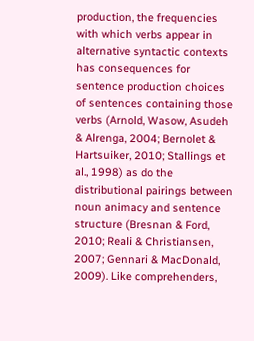production, the frequencies with which verbs appear in alternative syntactic contexts has consequences for sentence production choices of sentences containing those verbs (Arnold, Wasow, Asudeh & Alrenga, 2004; Bernolet & Hartsuiker, 2010; Stallings et al., 1998) as do the distributional pairings between noun animacy and sentence structure (Bresnan & Ford, 2010; Reali & Christiansen, 2007; Gennari & MacDonald, 2009). Like comprehenders,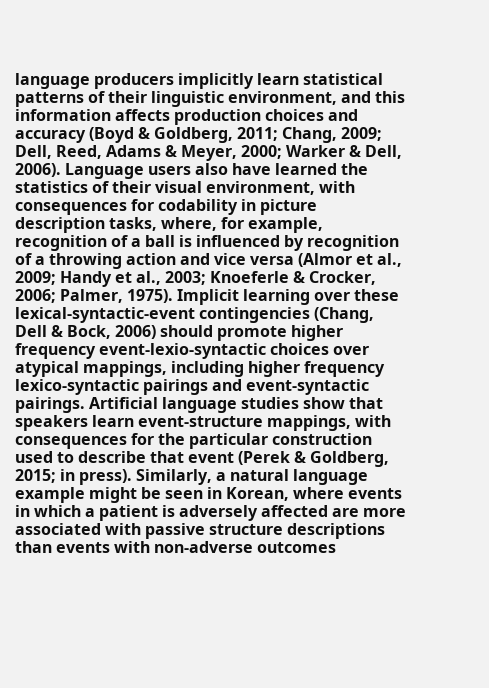language producers implicitly learn statistical patterns of their linguistic environment, and this information affects production choices and accuracy (Boyd & Goldberg, 2011; Chang, 2009; Dell, Reed, Adams & Meyer, 2000; Warker & Dell, 2006). Language users also have learned the statistics of their visual environment, with consequences for codability in picture description tasks, where, for example, recognition of a ball is influenced by recognition of a throwing action and vice versa (Almor et al., 2009; Handy et al., 2003; Knoeferle & Crocker, 2006; Palmer, 1975). Implicit learning over these lexical-syntactic-event contingencies (Chang, Dell & Bock, 2006) should promote higher frequency event-lexio-syntactic choices over atypical mappings, including higher frequency lexico-syntactic pairings and event-syntactic pairings. Artificial language studies show that speakers learn event-structure mappings, with consequences for the particular construction used to describe that event (Perek & Goldberg, 2015; in press). Similarly, a natural language example might be seen in Korean, where events in which a patient is adversely affected are more associated with passive structure descriptions than events with non-adverse outcomes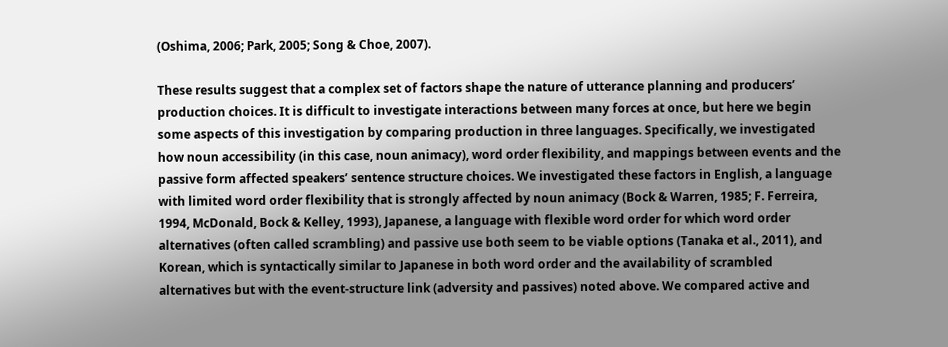(Oshima, 2006; Park, 2005; Song & Choe, 2007).

These results suggest that a complex set of factors shape the nature of utterance planning and producers’ production choices. It is difficult to investigate interactions between many forces at once, but here we begin some aspects of this investigation by comparing production in three languages. Specifically, we investigated how noun accessibility (in this case, noun animacy), word order flexibility, and mappings between events and the passive form affected speakers’ sentence structure choices. We investigated these factors in English, a language with limited word order flexibility that is strongly affected by noun animacy (Bock & Warren, 1985; F. Ferreira, 1994, McDonald, Bock & Kelley, 1993), Japanese, a language with flexible word order for which word order alternatives (often called scrambling) and passive use both seem to be viable options (Tanaka et al., 2011), and Korean, which is syntactically similar to Japanese in both word order and the availability of scrambled alternatives but with the event-structure link (adversity and passives) noted above. We compared active and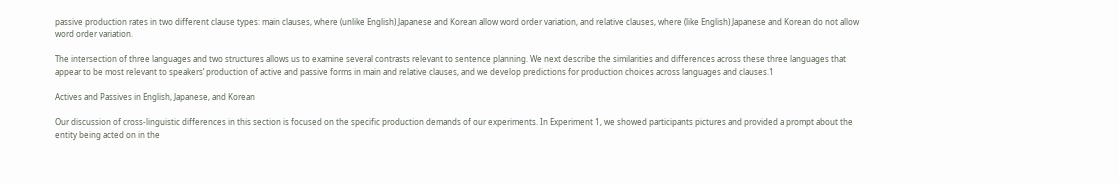passive production rates in two different clause types: main clauses, where (unlike English) Japanese and Korean allow word order variation, and relative clauses, where (like English) Japanese and Korean do not allow word order variation.

The intersection of three languages and two structures allows us to examine several contrasts relevant to sentence planning. We next describe the similarities and differences across these three languages that appear to be most relevant to speakers’ production of active and passive forms in main and relative clauses, and we develop predictions for production choices across languages and clauses.1

Actives and Passives in English, Japanese, and Korean

Our discussion of cross-linguistic differences in this section is focused on the specific production demands of our experiments. In Experiment 1, we showed participants pictures and provided a prompt about the entity being acted on in the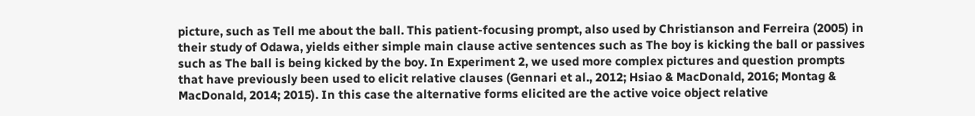picture, such as Tell me about the ball. This patient-focusing prompt, also used by Christianson and Ferreira (2005) in their study of Odawa, yields either simple main clause active sentences such as The boy is kicking the ball or passives such as The ball is being kicked by the boy. In Experiment 2, we used more complex pictures and question prompts that have previously been used to elicit relative clauses (Gennari et al., 2012; Hsiao & MacDonald, 2016; Montag & MacDonald, 2014; 2015). In this case the alternative forms elicited are the active voice object relative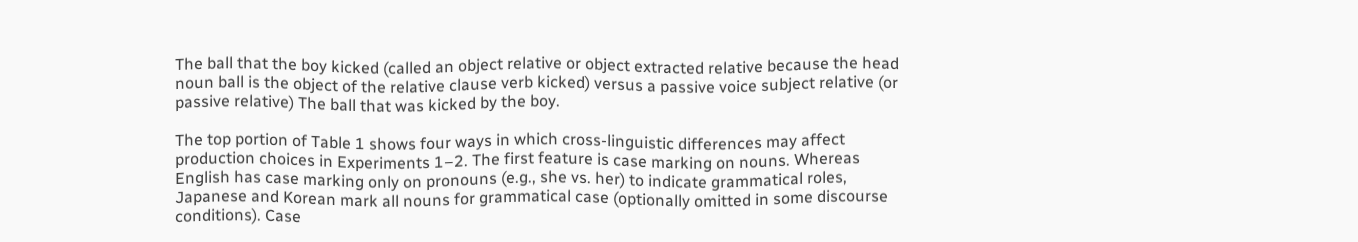The ball that the boy kicked (called an object relative or object extracted relative because the head noun ball is the object of the relative clause verb kicked) versus a passive voice subject relative (or passive relative) The ball that was kicked by the boy.

The top portion of Table 1 shows four ways in which cross-linguistic differences may affect production choices in Experiments 1–2. The first feature is case marking on nouns. Whereas English has case marking only on pronouns (e.g., she vs. her) to indicate grammatical roles, Japanese and Korean mark all nouns for grammatical case (optionally omitted in some discourse conditions). Case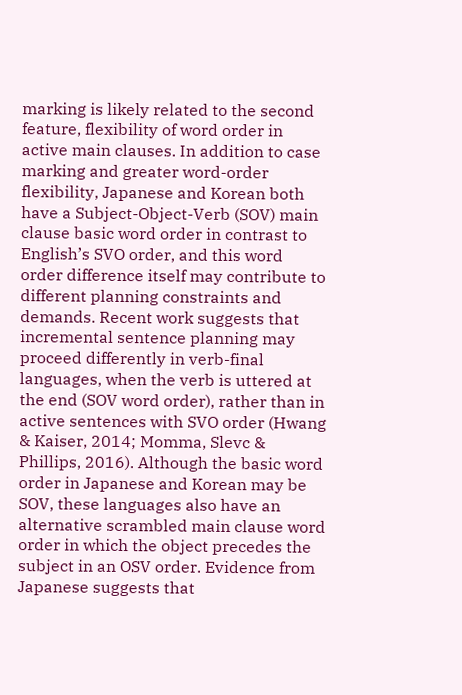marking is likely related to the second feature, flexibility of word order in active main clauses. In addition to case marking and greater word-order flexibility, Japanese and Korean both have a Subject-Object-Verb (SOV) main clause basic word order in contrast to English’s SVO order, and this word order difference itself may contribute to different planning constraints and demands. Recent work suggests that incremental sentence planning may proceed differently in verb-final languages, when the verb is uttered at the end (SOV word order), rather than in active sentences with SVO order (Hwang & Kaiser, 2014; Momma, Slevc & Phillips, 2016). Although the basic word order in Japanese and Korean may be SOV, these languages also have an alternative scrambled main clause word order in which the object precedes the subject in an OSV order. Evidence from Japanese suggests that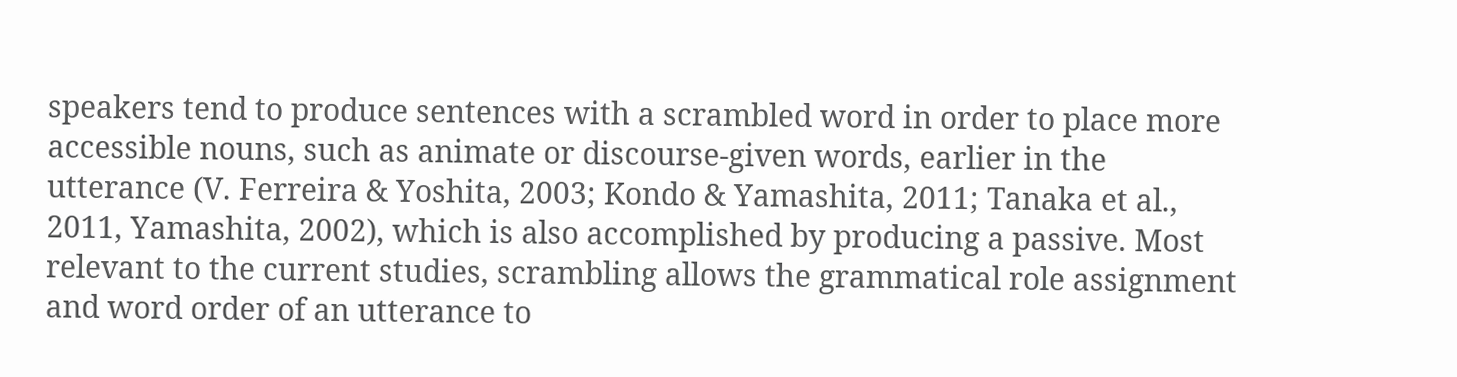speakers tend to produce sentences with a scrambled word in order to place more accessible nouns, such as animate or discourse-given words, earlier in the utterance (V. Ferreira & Yoshita, 2003; Kondo & Yamashita, 2011; Tanaka et al., 2011, Yamashita, 2002), which is also accomplished by producing a passive. Most relevant to the current studies, scrambling allows the grammatical role assignment and word order of an utterance to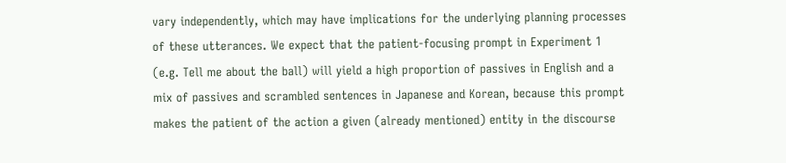vary independently, which may have implications for the underlying planning processes of these utterances. We expect that the patient-focusing prompt in Experiment 1 (e.g. Tell me about the ball) will yield a high proportion of passives in English and a mix of passives and scrambled sentences in Japanese and Korean, because this prompt makes the patient of the action a given (already mentioned) entity in the discourse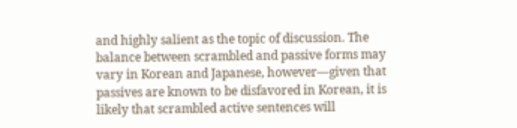and highly salient as the topic of discussion. The balance between scrambled and passive forms may vary in Korean and Japanese, however—given that passives are known to be disfavored in Korean, it is likely that scrambled active sentences will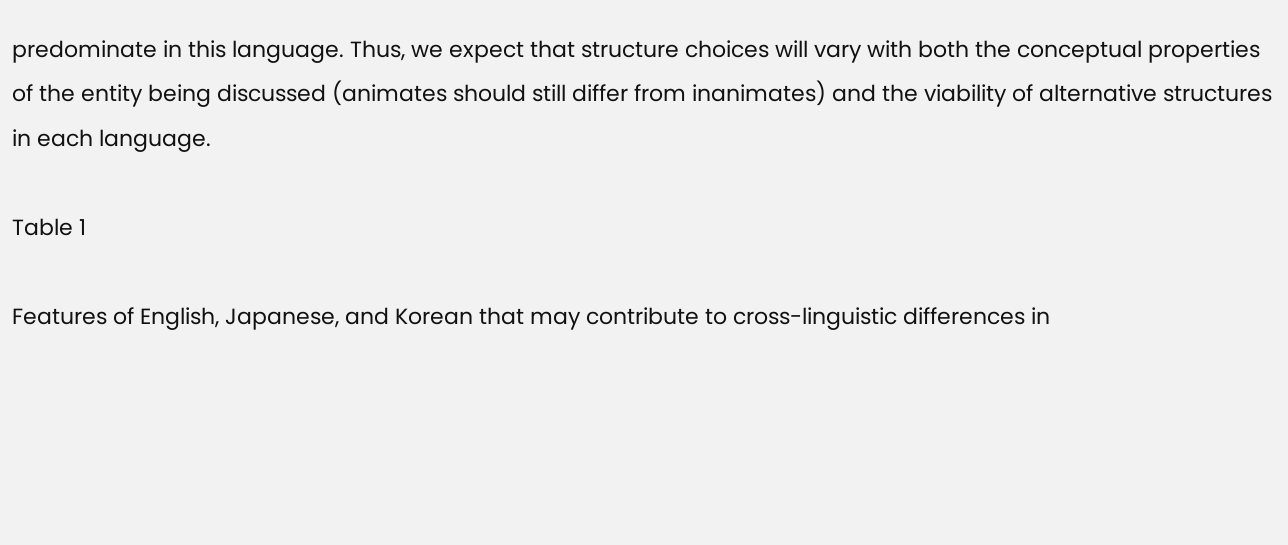predominate in this language. Thus, we expect that structure choices will vary with both the conceptual properties of the entity being discussed (animates should still differ from inanimates) and the viability of alternative structures in each language.

Table 1

Features of English, Japanese, and Korean that may contribute to cross-linguistic differences in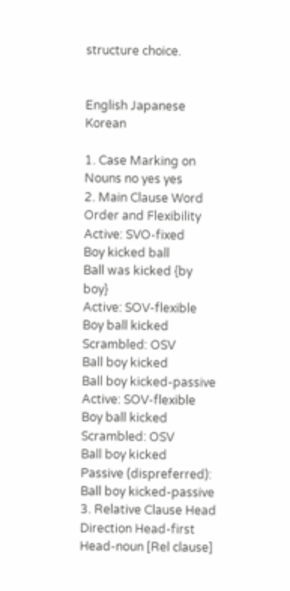structure choice.


English Japanese Korean

1. Case Marking on Nouns no yes yes
2. Main Clause Word Order and Flexibility Active: SVO-fixed
Boy kicked ball
Ball was kicked {by boy}
Active: SOV-flexible
Boy ball kicked
Scrambled: OSV
Ball boy kicked
Ball boy kicked-passive
Active: SOV-flexible
Boy ball kicked
Scrambled: OSV
Ball boy kicked
Passive (dispreferred):
Ball boy kicked-passive
3. Relative Clause Head Direction Head-first
Head-noun [Rel clause]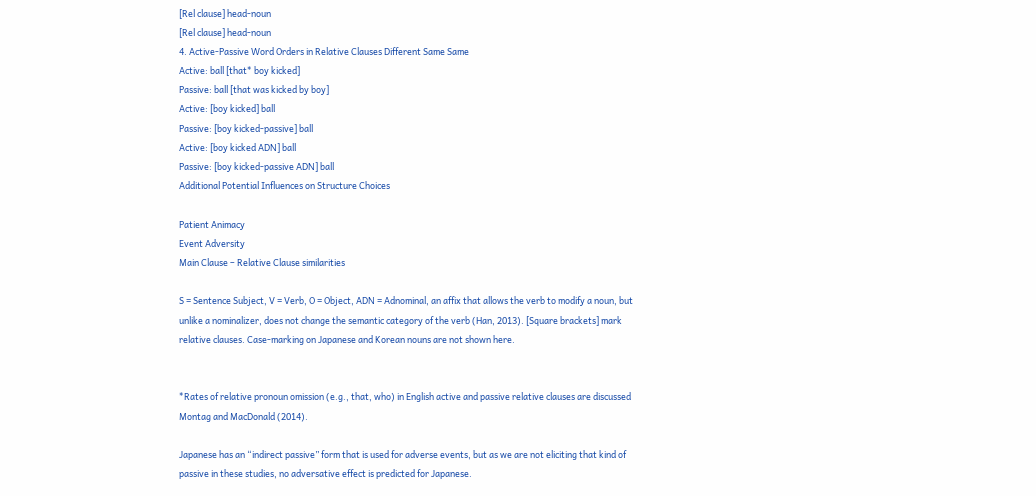[Rel clause] head-noun
[Rel clause] head-noun
4. Active-Passive Word Orders in Relative Clauses Different Same Same
Active: ball [that* boy kicked]
Passive: ball [that was kicked by boy]
Active: [boy kicked] ball
Passive: [boy kicked-passive] ball
Active: [boy kicked ADN] ball
Passive: [boy kicked-passive ADN] ball
Additional Potential Influences on Structure Choices

Patient Animacy
Event Adversity
Main Clause – Relative Clause similarities

S = Sentence Subject, V = Verb, O = Object, ADN = Adnominal, an affix that allows the verb to modify a noun, but unlike a nominalizer, does not change the semantic category of the verb (Han, 2013). [Square brackets] mark relative clauses. Case-marking on Japanese and Korean nouns are not shown here.


*Rates of relative pronoun omission (e.g., that, who) in English active and passive relative clauses are discussed Montag and MacDonald (2014).

Japanese has an “indirect passive” form that is used for adverse events, but as we are not eliciting that kind of passive in these studies, no adversative effect is predicted for Japanese.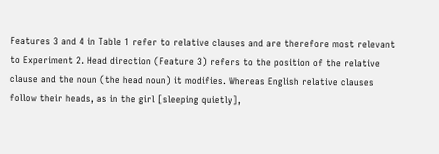Features 3 and 4 in Table 1 refer to relative clauses and are therefore most relevant to Experiment 2. Head direction (Feature 3) refers to the position of the relative clause and the noun (the head noun) it modifies. Whereas English relative clauses follow their heads, as in the girl [sleeping quietly],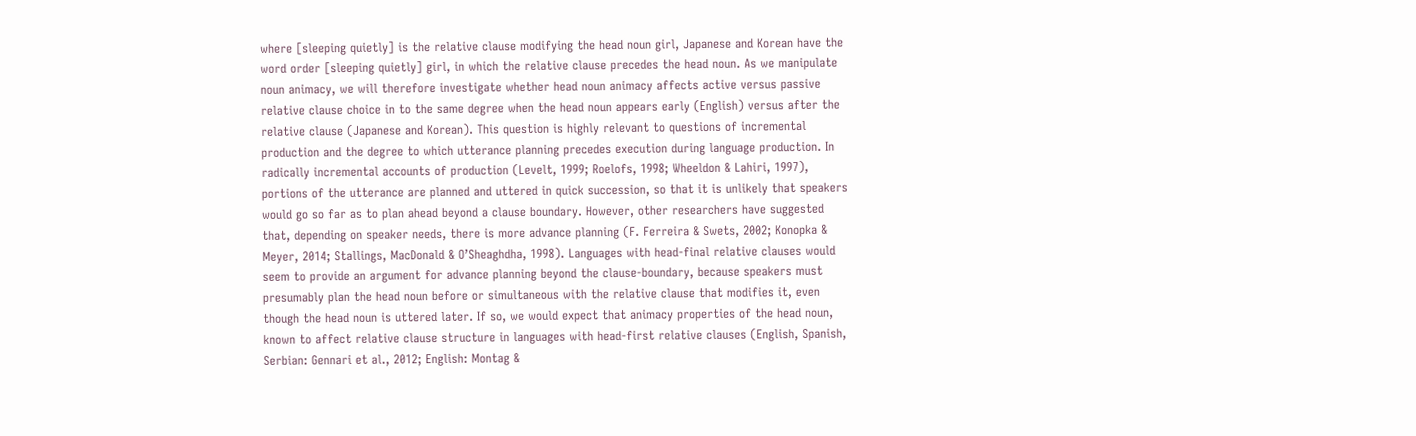where [sleeping quietly] is the relative clause modifying the head noun girl, Japanese and Korean have the word order [sleeping quietly] girl, in which the relative clause precedes the head noun. As we manipulate noun animacy, we will therefore investigate whether head noun animacy affects active versus passive relative clause choice in to the same degree when the head noun appears early (English) versus after the relative clause (Japanese and Korean). This question is highly relevant to questions of incremental production and the degree to which utterance planning precedes execution during language production. In radically incremental accounts of production (Levelt, 1999; Roelofs, 1998; Wheeldon & Lahiri, 1997), portions of the utterance are planned and uttered in quick succession, so that it is unlikely that speakers would go so far as to plan ahead beyond a clause boundary. However, other researchers have suggested that, depending on speaker needs, there is more advance planning (F. Ferreira & Swets, 2002; Konopka & Meyer, 2014; Stallings, MacDonald & O’Sheaghdha, 1998). Languages with head-final relative clauses would seem to provide an argument for advance planning beyond the clause-boundary, because speakers must presumably plan the head noun before or simultaneous with the relative clause that modifies it, even though the head noun is uttered later. If so, we would expect that animacy properties of the head noun, known to affect relative clause structure in languages with head-first relative clauses (English, Spanish, Serbian: Gennari et al., 2012; English: Montag &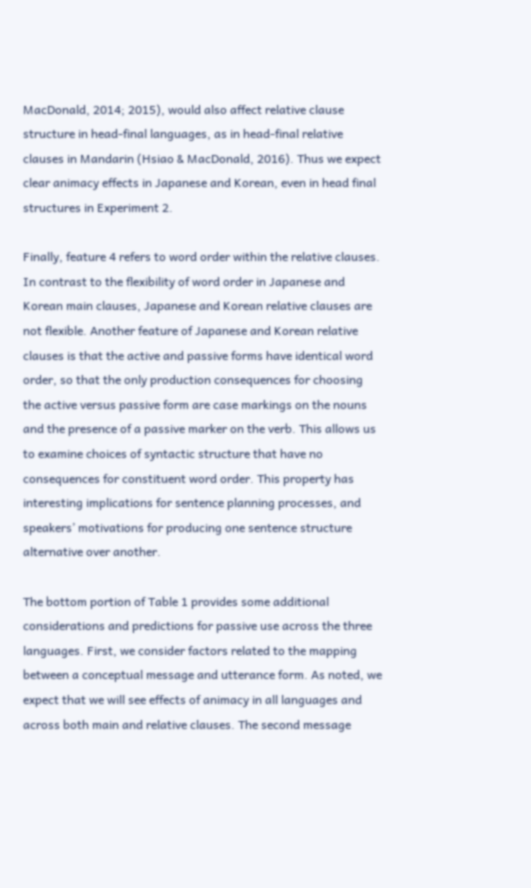MacDonald, 2014; 2015), would also affect relative clause structure in head-final languages, as in head-final relative clauses in Mandarin (Hsiao & MacDonald, 2016). Thus we expect clear animacy effects in Japanese and Korean, even in head final structures in Experiment 2.

Finally, feature 4 refers to word order within the relative clauses. In contrast to the flexibility of word order in Japanese and Korean main clauses, Japanese and Korean relative clauses are not flexible. Another feature of Japanese and Korean relative clauses is that the active and passive forms have identical word order, so that the only production consequences for choosing the active versus passive form are case markings on the nouns and the presence of a passive marker on the verb. This allows us to examine choices of syntactic structure that have no consequences for constituent word order. This property has interesting implications for sentence planning processes, and speakers’ motivations for producing one sentence structure alternative over another.

The bottom portion of Table 1 provides some additional considerations and predictions for passive use across the three languages. First, we consider factors related to the mapping between a conceptual message and utterance form. As noted, we expect that we will see effects of animacy in all languages and across both main and relative clauses. The second message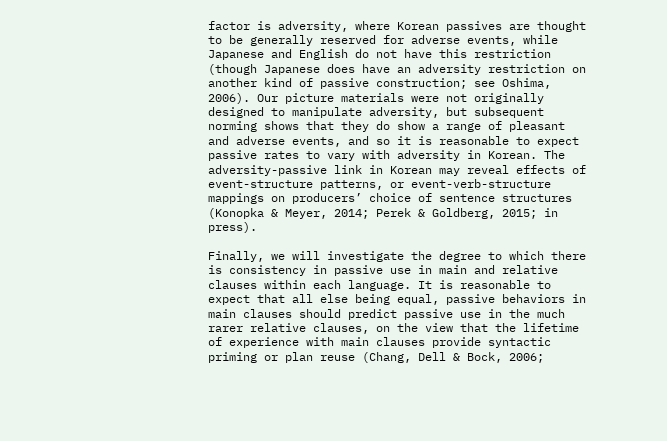factor is adversity, where Korean passives are thought to be generally reserved for adverse events, while Japanese and English do not have this restriction (though Japanese does have an adversity restriction on another kind of passive construction; see Oshima, 2006). Our picture materials were not originally designed to manipulate adversity, but subsequent norming shows that they do show a range of pleasant and adverse events, and so it is reasonable to expect passive rates to vary with adversity in Korean. The adversity-passive link in Korean may reveal effects of event-structure patterns, or event-verb-structure mappings on producers’ choice of sentence structures (Konopka & Meyer, 2014; Perek & Goldberg, 2015; in press).

Finally, we will investigate the degree to which there is consistency in passive use in main and relative clauses within each language. It is reasonable to expect that all else being equal, passive behaviors in main clauses should predict passive use in the much rarer relative clauses, on the view that the lifetime of experience with main clauses provide syntactic priming or plan reuse (Chang, Dell & Bock, 2006;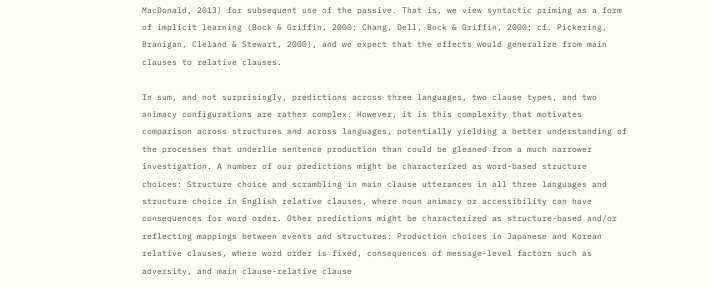MacDonald, 2013) for subsequent use of the passive. That is, we view syntactic priming as a form of implicit learning (Bock & Griffin, 2000; Chang, Dell, Bock & Griffin, 2000; cf. Pickering, Branigan, Cleland & Stewart, 2000), and we expect that the effects would generalize from main clauses to relative clauses.

In sum, and not surprisingly, predictions across three languages, two clause types, and two animacy configurations are rather complex. However, it is this complexity that motivates comparison across structures and across languages, potentially yielding a better understanding of the processes that underlie sentence production than could be gleaned from a much narrower investigation. A number of our predictions might be characterized as word-based structure choices: Structure choice and scrambling in main clause utterances in all three languages and structure choice in English relative clauses, where noun animacy or accessibility can have consequences for word order. Other predictions might be characterized as structure-based and/or reflecting mappings between events and structures: Production choices in Japanese and Korean relative clauses, where word order is fixed, consequences of message-level factors such as adversity, and main clause-relative clause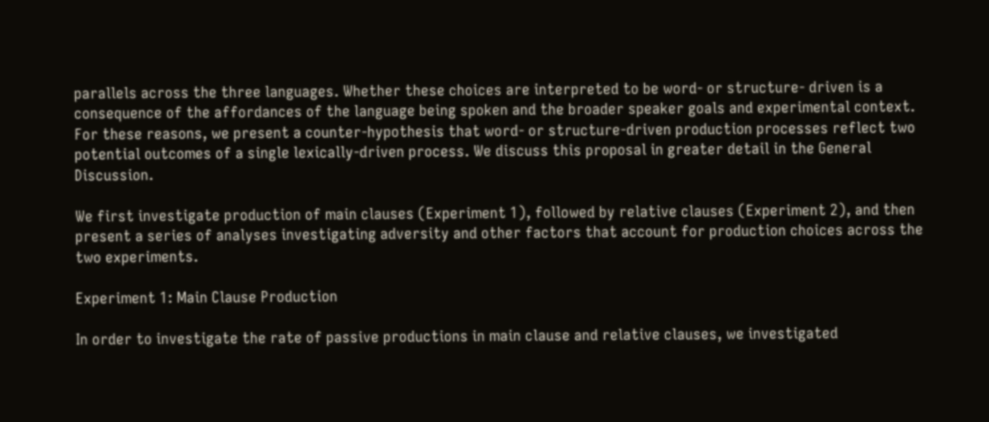parallels across the three languages. Whether these choices are interpreted to be word- or structure- driven is a consequence of the affordances of the language being spoken and the broader speaker goals and experimental context. For these reasons, we present a counter-hypothesis that word- or structure-driven production processes reflect two potential outcomes of a single lexically-driven process. We discuss this proposal in greater detail in the General Discussion.

We first investigate production of main clauses (Experiment 1), followed by relative clauses (Experiment 2), and then present a series of analyses investigating adversity and other factors that account for production choices across the two experiments.

Experiment 1: Main Clause Production

In order to investigate the rate of passive productions in main clause and relative clauses, we investigated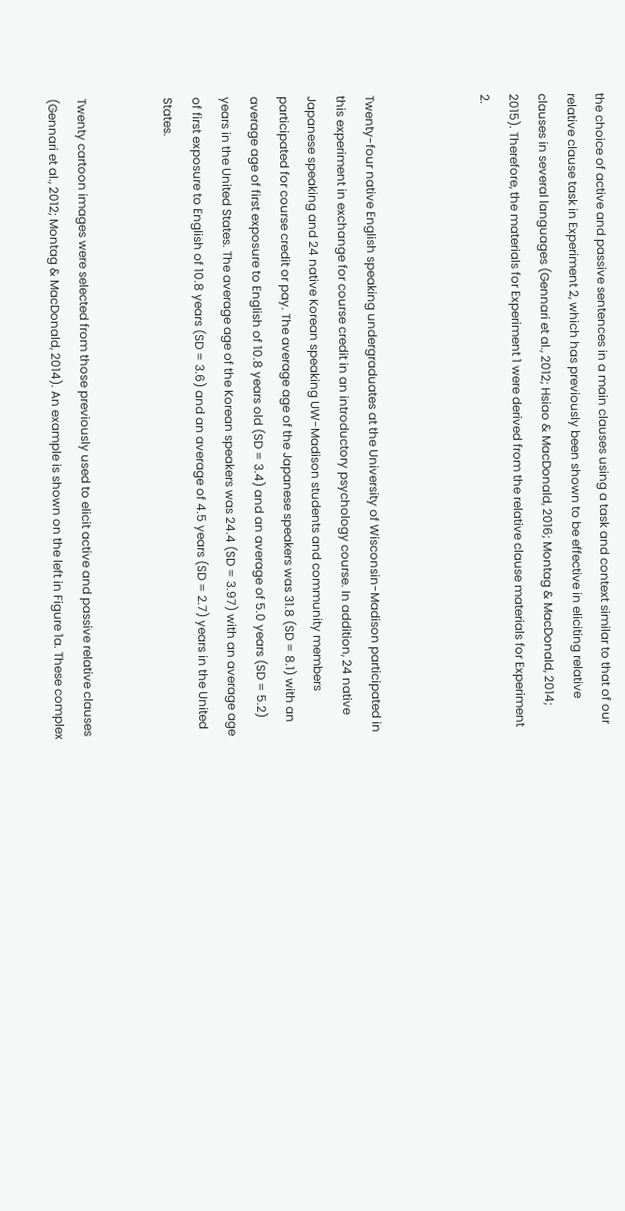the choice of active and passive sentences in a main clauses using a task and context similar to that of our relative clause task in Experiment 2, which has previously been shown to be effective in eliciting relative clauses in several languages (Gennari et al., 2012; Hsiao & MacDonald, 2016; Montag & MacDonald, 2014; 2015). Therefore, the materials for Experiment 1 were derived from the relative clause materials for Experiment 2.



Twenty-four native English speaking undergraduates at the University of Wisconsin-Madison participated in this experiment in exchange for course credit in an introductory psychology course. In addition, 24 native Japanese speaking and 24 native Korean speaking UW-Madison students and community members participated for course credit or pay. The average age of the Japanese speakers was 31.8 (SD = 8.1) with an average age of first exposure to English of 10.8 years old (SD = 3.4) and an average of 5.0 years (SD = 5.2) years in the United States. The average age of the Korean speakers was 24.4 (SD = 3.97) with an average age of first exposure to English of 10.8 years (SD = 3.6) and an average of 4.5 years (SD = 2.7) years in the United States.


Twenty cartoon images were selected from those previously used to elicit active and passive relative clauses (Gennari et al., 2012; Montag & MacDonald, 2014). An example is shown on the left in Figure 1a. These complex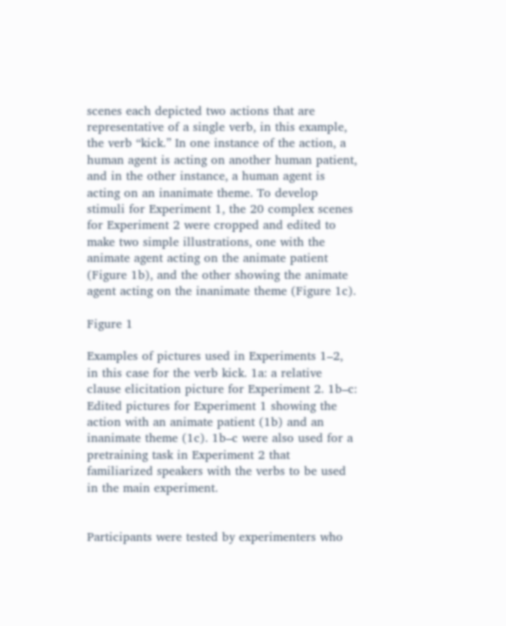scenes each depicted two actions that are representative of a single verb, in this example, the verb “kick.” In one instance of the action, a human agent is acting on another human patient, and in the other instance, a human agent is acting on an inanimate theme. To develop stimuli for Experiment 1, the 20 complex scenes for Experiment 2 were cropped and edited to make two simple illustrations, one with the animate agent acting on the animate patient (Figure 1b), and the other showing the animate agent acting on the inanimate theme (Figure 1c).

Figure 1

Examples of pictures used in Experiments 1–2, in this case for the verb kick. 1a: a relative clause elicitation picture for Experiment 2. 1b–c: Edited pictures for Experiment 1 showing the action with an animate patient (1b) and an inanimate theme (1c). 1b–c were also used for a pretraining task in Experiment 2 that familiarized speakers with the verbs to be used in the main experiment.


Participants were tested by experimenters who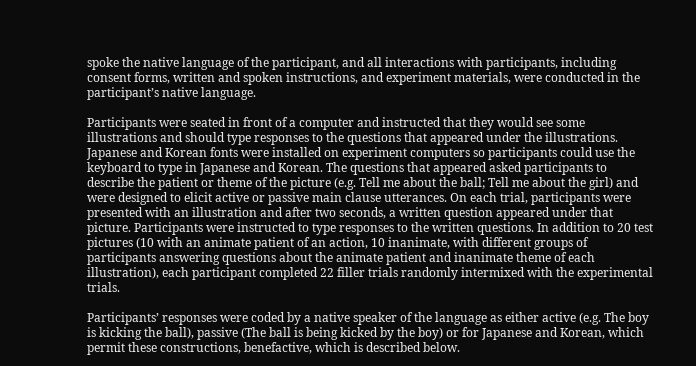spoke the native language of the participant, and all interactions with participants, including consent forms, written and spoken instructions, and experiment materials, were conducted in the participant’s native language.

Participants were seated in front of a computer and instructed that they would see some illustrations and should type responses to the questions that appeared under the illustrations. Japanese and Korean fonts were installed on experiment computers so participants could use the keyboard to type in Japanese and Korean. The questions that appeared asked participants to describe the patient or theme of the picture (e.g. Tell me about the ball; Tell me about the girl) and were designed to elicit active or passive main clause utterances. On each trial, participants were presented with an illustration and after two seconds, a written question appeared under that picture. Participants were instructed to type responses to the written questions. In addition to 20 test pictures (10 with an animate patient of an action, 10 inanimate, with different groups of participants answering questions about the animate patient and inanimate theme of each illustration), each participant completed 22 filler trials randomly intermixed with the experimental trials.

Participants’ responses were coded by a native speaker of the language as either active (e.g. The boy is kicking the ball), passive (The ball is being kicked by the boy) or for Japanese and Korean, which permit these constructions, benefactive, which is described below.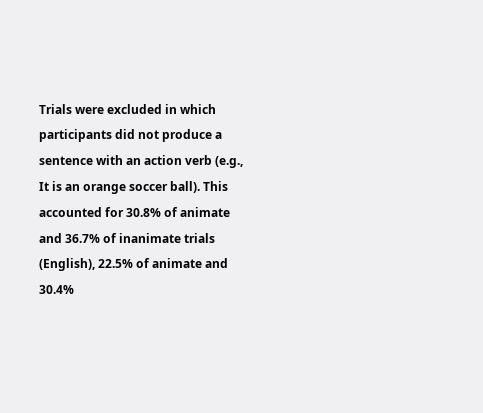Trials were excluded in which participants did not produce a sentence with an action verb (e.g., It is an orange soccer ball). This accounted for 30.8% of animate and 36.7% of inanimate trials (English), 22.5% of animate and 30.4%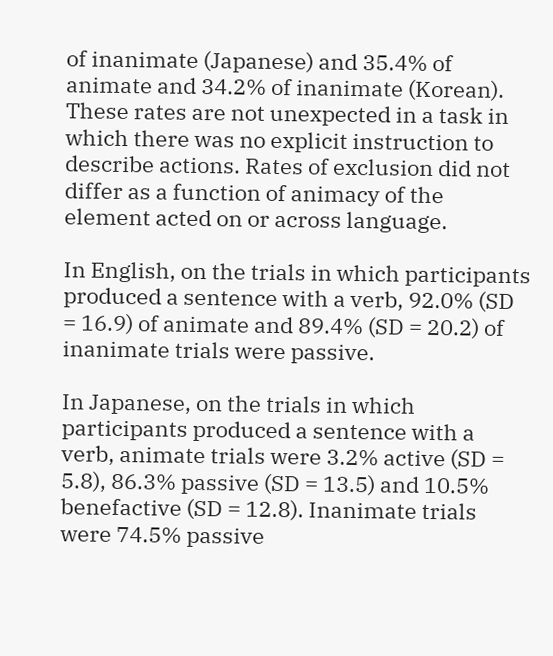of inanimate (Japanese) and 35.4% of animate and 34.2% of inanimate (Korean). These rates are not unexpected in a task in which there was no explicit instruction to describe actions. Rates of exclusion did not differ as a function of animacy of the element acted on or across language.

In English, on the trials in which participants produced a sentence with a verb, 92.0% (SD = 16.9) of animate and 89.4% (SD = 20.2) of inanimate trials were passive.

In Japanese, on the trials in which participants produced a sentence with a verb, animate trials were 3.2% active (SD = 5.8), 86.3% passive (SD = 13.5) and 10.5% benefactive (SD = 12.8). Inanimate trials were 74.5% passive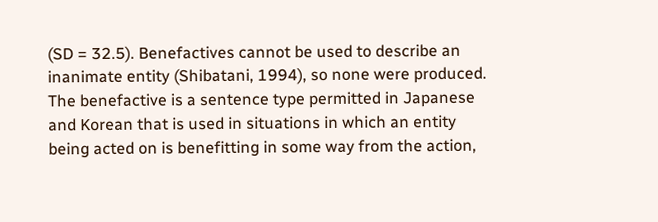(SD = 32.5). Benefactives cannot be used to describe an inanimate entity (Shibatani, 1994), so none were produced. The benefactive is a sentence type permitted in Japanese and Korean that is used in situations in which an entity being acted on is benefitting in some way from the action,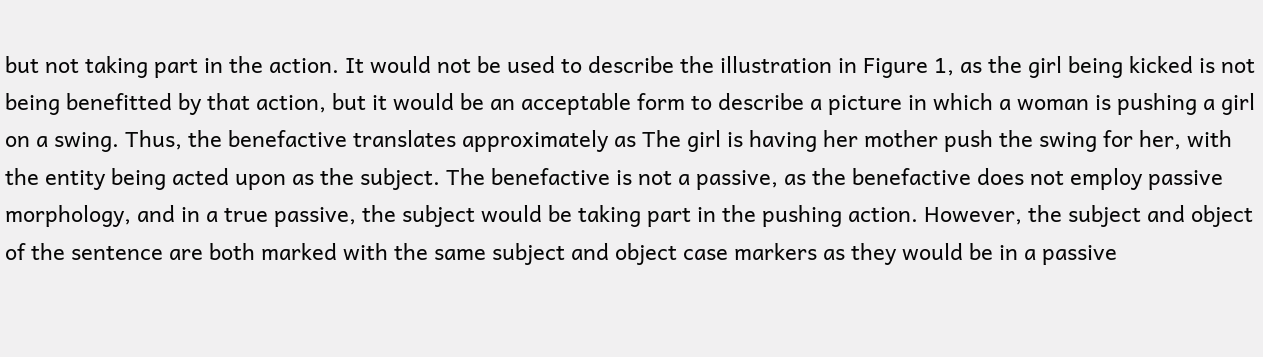but not taking part in the action. It would not be used to describe the illustration in Figure 1, as the girl being kicked is not being benefitted by that action, but it would be an acceptable form to describe a picture in which a woman is pushing a girl on a swing. Thus, the benefactive translates approximately as The girl is having her mother push the swing for her, with the entity being acted upon as the subject. The benefactive is not a passive, as the benefactive does not employ passive morphology, and in a true passive, the subject would be taking part in the pushing action. However, the subject and object of the sentence are both marked with the same subject and object case markers as they would be in a passive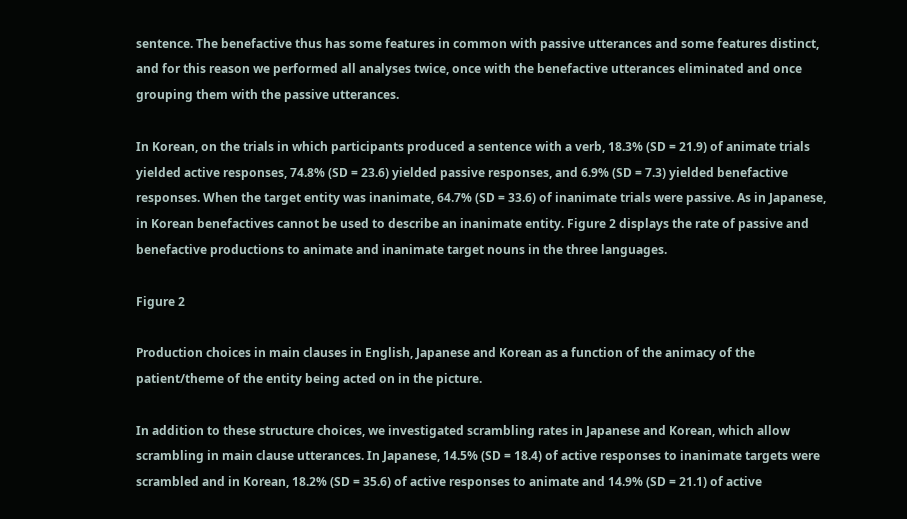sentence. The benefactive thus has some features in common with passive utterances and some features distinct, and for this reason we performed all analyses twice, once with the benefactive utterances eliminated and once grouping them with the passive utterances.

In Korean, on the trials in which participants produced a sentence with a verb, 18.3% (SD = 21.9) of animate trials yielded active responses, 74.8% (SD = 23.6) yielded passive responses, and 6.9% (SD = 7.3) yielded benefactive responses. When the target entity was inanimate, 64.7% (SD = 33.6) of inanimate trials were passive. As in Japanese, in Korean benefactives cannot be used to describe an inanimate entity. Figure 2 displays the rate of passive and benefactive productions to animate and inanimate target nouns in the three languages.

Figure 2

Production choices in main clauses in English, Japanese and Korean as a function of the animacy of the patient/theme of the entity being acted on in the picture.

In addition to these structure choices, we investigated scrambling rates in Japanese and Korean, which allow scrambling in main clause utterances. In Japanese, 14.5% (SD = 18.4) of active responses to inanimate targets were scrambled and in Korean, 18.2% (SD = 35.6) of active responses to animate and 14.9% (SD = 21.1) of active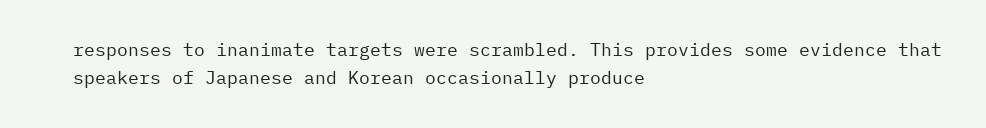responses to inanimate targets were scrambled. This provides some evidence that speakers of Japanese and Korean occasionally produce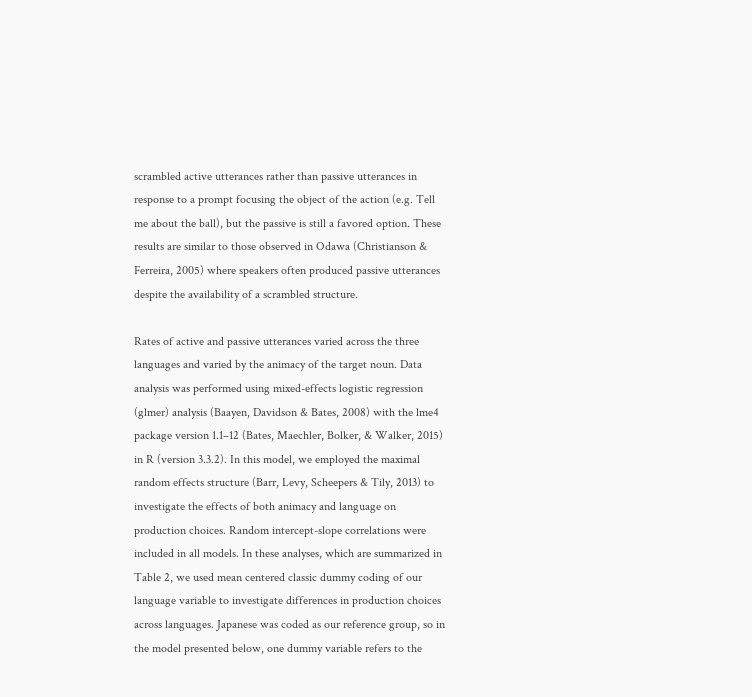scrambled active utterances rather than passive utterances in response to a prompt focusing the object of the action (e.g. Tell me about the ball), but the passive is still a favored option. These results are similar to those observed in Odawa (Christianson & Ferreira, 2005) where speakers often produced passive utterances despite the availability of a scrambled structure.

Rates of active and passive utterances varied across the three languages and varied by the animacy of the target noun. Data analysis was performed using mixed-effects logistic regression (glmer) analysis (Baayen, Davidson & Bates, 2008) with the lme4 package version 1.1–12 (Bates, Maechler, Bolker, & Walker, 2015) in R (version 3.3.2). In this model, we employed the maximal random effects structure (Barr, Levy, Scheepers & Tily, 2013) to investigate the effects of both animacy and language on production choices. Random intercept-slope correlations were included in all models. In these analyses, which are summarized in Table 2, we used mean centered classic dummy coding of our language variable to investigate differences in production choices across languages. Japanese was coded as our reference group, so in the model presented below, one dummy variable refers to the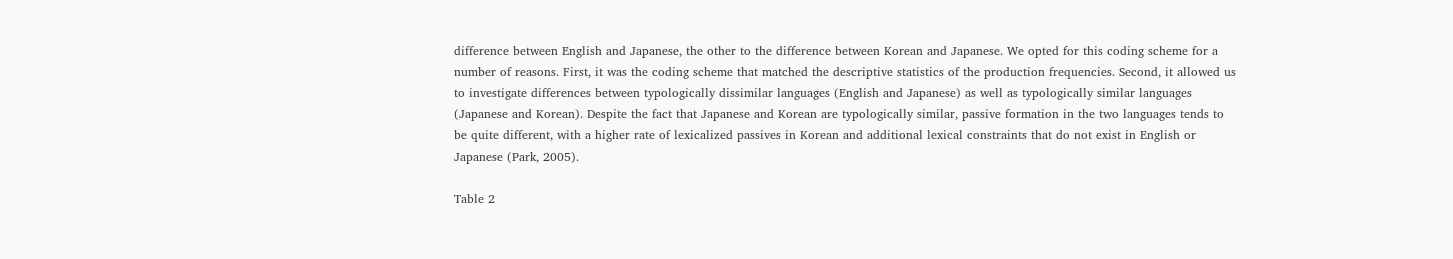difference between English and Japanese, the other to the difference between Korean and Japanese. We opted for this coding scheme for a number of reasons. First, it was the coding scheme that matched the descriptive statistics of the production frequencies. Second, it allowed us to investigate differences between typologically dissimilar languages (English and Japanese) as well as typologically similar languages (Japanese and Korean). Despite the fact that Japanese and Korean are typologically similar, passive formation in the two languages tends to be quite different, with a higher rate of lexicalized passives in Korean and additional lexical constraints that do not exist in English or Japanese (Park, 2005).

Table 2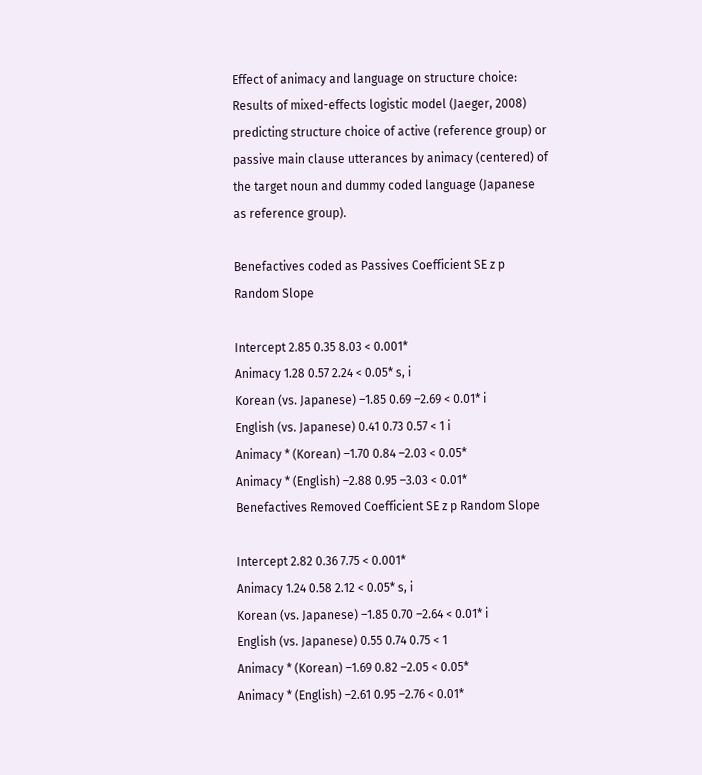Effect of animacy and language on structure choice: Results of mixed-effects logistic model (Jaeger, 2008) predicting structure choice of active (reference group) or passive main clause utterances by animacy (centered) of the target noun and dummy coded language (Japanese as reference group).

Benefactives coded as Passives Coefficient SE z p Random Slope

Intercept 2.85 0.35 8.03 < 0.001*
Animacy 1.28 0.57 2.24 < 0.05* s, i
Korean (vs. Japanese) –1.85 0.69 –2.69 < 0.01* i
English (vs. Japanese) 0.41 0.73 0.57 < 1 i
Animacy * (Korean) –1.70 0.84 –2.03 < 0.05*
Animacy * (English) –2.88 0.95 –3.03 < 0.01*
Benefactives Removed Coefficient SE z p Random Slope

Intercept 2.82 0.36 7.75 < 0.001*
Animacy 1.24 0.58 2.12 < 0.05* s, i
Korean (vs. Japanese) –1.85 0.70 –2.64 < 0.01* i
English (vs. Japanese) 0.55 0.74 0.75 < 1
Animacy * (Korean) –1.69 0.82 –2.05 < 0.05*
Animacy * (English) –2.61 0.95 –2.76 < 0.01*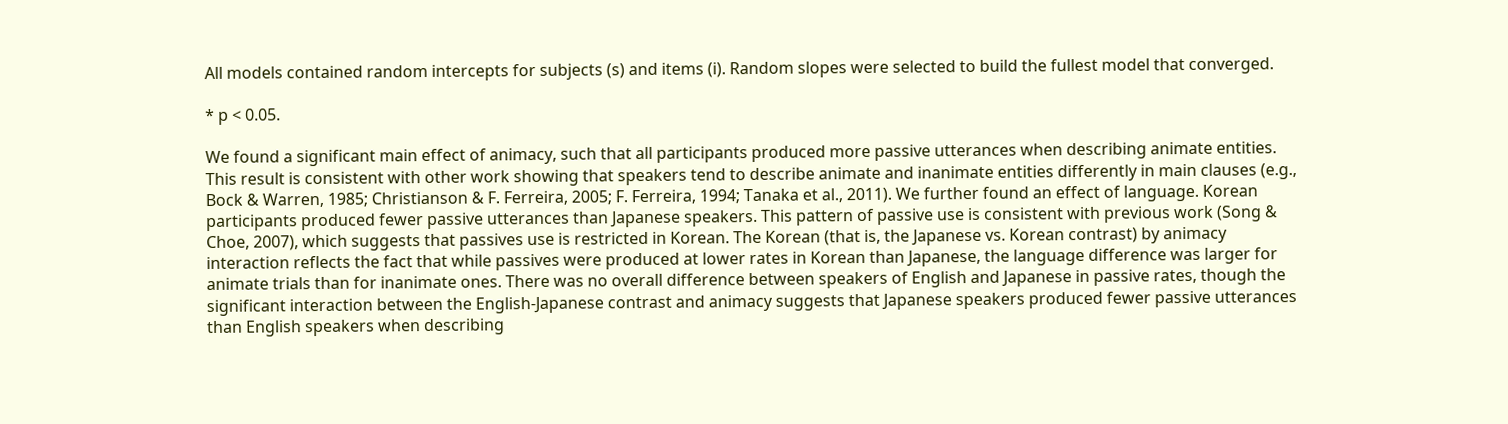All models contained random intercepts for subjects (s) and items (i). Random slopes were selected to build the fullest model that converged.

* p < 0.05.

We found a significant main effect of animacy, such that all participants produced more passive utterances when describing animate entities. This result is consistent with other work showing that speakers tend to describe animate and inanimate entities differently in main clauses (e.g., Bock & Warren, 1985; Christianson & F. Ferreira, 2005; F. Ferreira, 1994; Tanaka et al., 2011). We further found an effect of language. Korean participants produced fewer passive utterances than Japanese speakers. This pattern of passive use is consistent with previous work (Song & Choe, 2007), which suggests that passives use is restricted in Korean. The Korean (that is, the Japanese vs. Korean contrast) by animacy interaction reflects the fact that while passives were produced at lower rates in Korean than Japanese, the language difference was larger for animate trials than for inanimate ones. There was no overall difference between speakers of English and Japanese in passive rates, though the significant interaction between the English-Japanese contrast and animacy suggests that Japanese speakers produced fewer passive utterances than English speakers when describing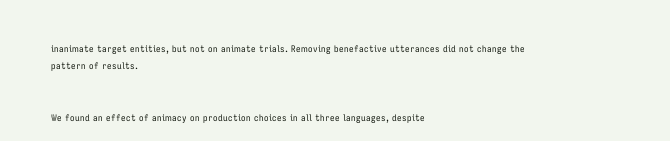inanimate target entities, but not on animate trials. Removing benefactive utterances did not change the pattern of results.


We found an effect of animacy on production choices in all three languages, despite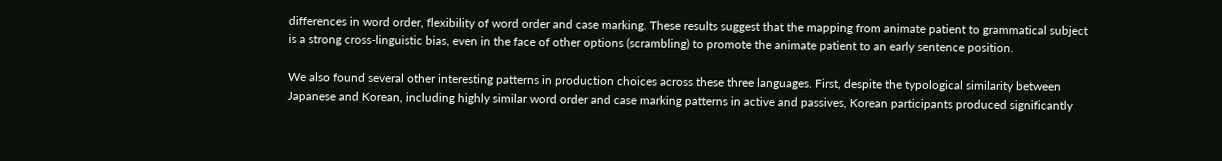differences in word order, flexibility of word order and case marking. These results suggest that the mapping from animate patient to grammatical subject is a strong cross-linguistic bias, even in the face of other options (scrambling) to promote the animate patient to an early sentence position.

We also found several other interesting patterns in production choices across these three languages. First, despite the typological similarity between Japanese and Korean, including highly similar word order and case marking patterns in active and passives, Korean participants produced significantly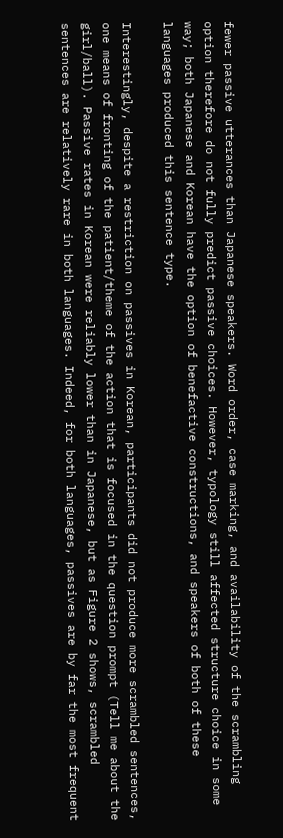fewer passive utterances than Japanese speakers. Word order, case marking, and availability of the scrambling option therefore do not fully predict passive choices. However, typology still affected structure choice in some way; both Japanese and Korean have the option of benefactive constructions, and speakers of both of these languages produced this sentence type.

Interestingly, despite a restriction on passives in Korean, participants did not produce more scrambled sentences, one means of fronting of the patient/theme of the action that is focused in the question prompt (Tell me about the girl/ball). Passive rates in Korean were reliably lower than in Japanese, but as Figure 2 shows, scrambled sentences are relatively rare in both languages. Indeed, for both languages, passives are by far the most frequent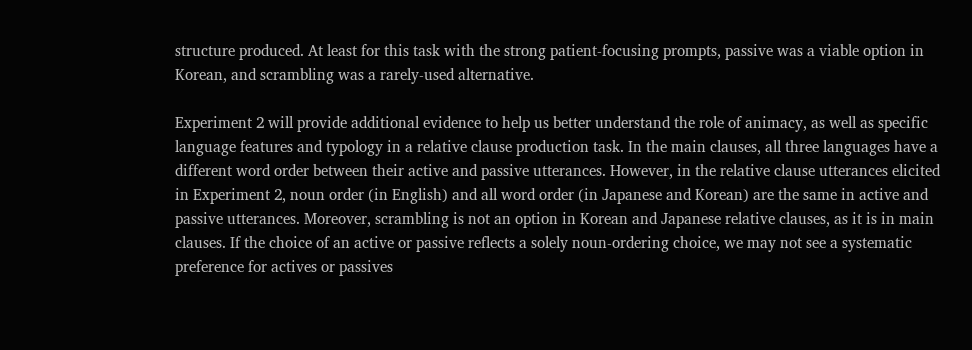structure produced. At least for this task with the strong patient-focusing prompts, passive was a viable option in Korean, and scrambling was a rarely-used alternative.

Experiment 2 will provide additional evidence to help us better understand the role of animacy, as well as specific language features and typology in a relative clause production task. In the main clauses, all three languages have a different word order between their active and passive utterances. However, in the relative clause utterances elicited in Experiment 2, noun order (in English) and all word order (in Japanese and Korean) are the same in active and passive utterances. Moreover, scrambling is not an option in Korean and Japanese relative clauses, as it is in main clauses. If the choice of an active or passive reflects a solely noun-ordering choice, we may not see a systematic preference for actives or passives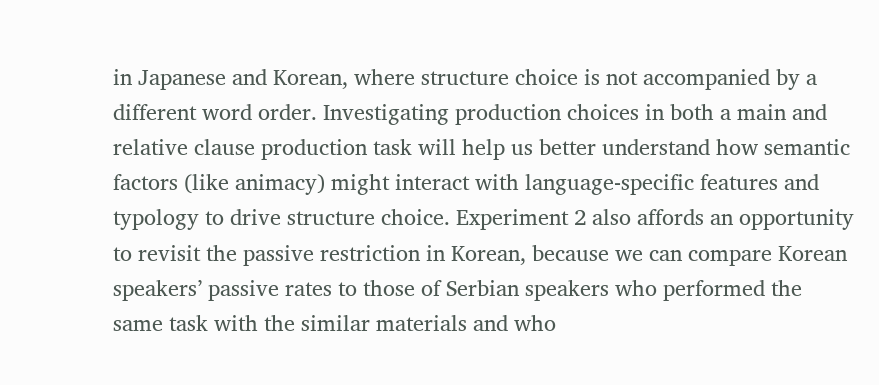in Japanese and Korean, where structure choice is not accompanied by a different word order. Investigating production choices in both a main and relative clause production task will help us better understand how semantic factors (like animacy) might interact with language-specific features and typology to drive structure choice. Experiment 2 also affords an opportunity to revisit the passive restriction in Korean, because we can compare Korean speakers’ passive rates to those of Serbian speakers who performed the same task with the similar materials and who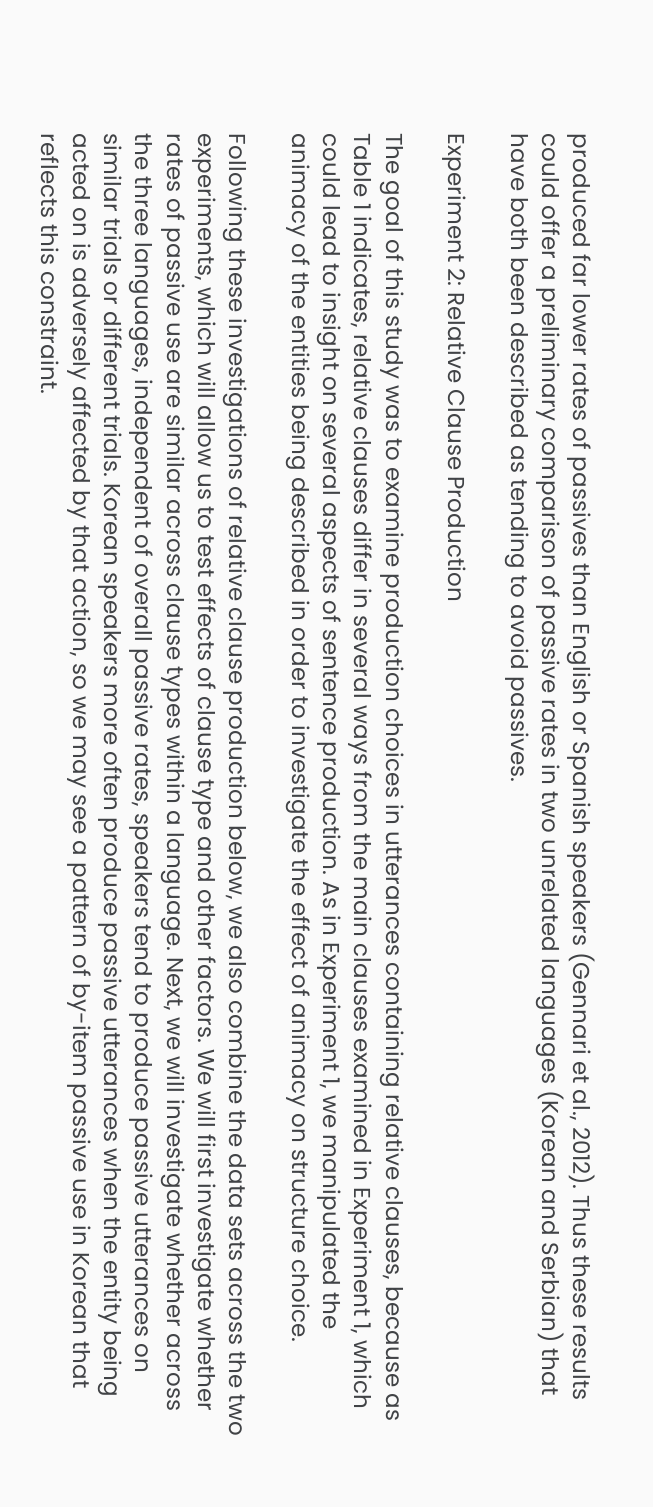produced far lower rates of passives than English or Spanish speakers (Gennari et al., 2012). Thus these results could offer a preliminary comparison of passive rates in two unrelated languages (Korean and Serbian) that have both been described as tending to avoid passives.

Experiment 2: Relative Clause Production

The goal of this study was to examine production choices in utterances containing relative clauses, because as Table 1 indicates, relative clauses differ in several ways from the main clauses examined in Experiment 1, which could lead to insight on several aspects of sentence production. As in Experiment 1, we manipulated the animacy of the entities being described in order to investigate the effect of animacy on structure choice.

Following these investigations of relative clause production below, we also combine the data sets across the two experiments, which will allow us to test effects of clause type and other factors. We will first investigate whether rates of passive use are similar across clause types within a language. Next, we will investigate whether across the three languages, independent of overall passive rates, speakers tend to produce passive utterances on similar trials or different trials. Korean speakers more often produce passive utterances when the entity being acted on is adversely affected by that action, so we may see a pattern of by-item passive use in Korean that reflects this constraint.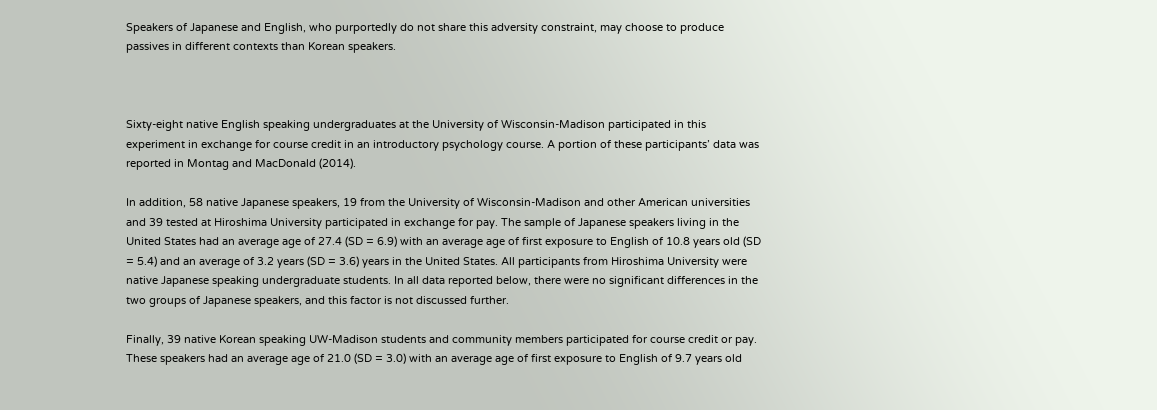Speakers of Japanese and English, who purportedly do not share this adversity constraint, may choose to produce passives in different contexts than Korean speakers.



Sixty-eight native English speaking undergraduates at the University of Wisconsin-Madison participated in this experiment in exchange for course credit in an introductory psychology course. A portion of these participants’ data was reported in Montag and MacDonald (2014).

In addition, 58 native Japanese speakers, 19 from the University of Wisconsin-Madison and other American universities and 39 tested at Hiroshima University participated in exchange for pay. The sample of Japanese speakers living in the United States had an average age of 27.4 (SD = 6.9) with an average age of first exposure to English of 10.8 years old (SD = 5.4) and an average of 3.2 years (SD = 3.6) years in the United States. All participants from Hiroshima University were native Japanese speaking undergraduate students. In all data reported below, there were no significant differences in the two groups of Japanese speakers, and this factor is not discussed further.

Finally, 39 native Korean speaking UW-Madison students and community members participated for course credit or pay. These speakers had an average age of 21.0 (SD = 3.0) with an average age of first exposure to English of 9.7 years old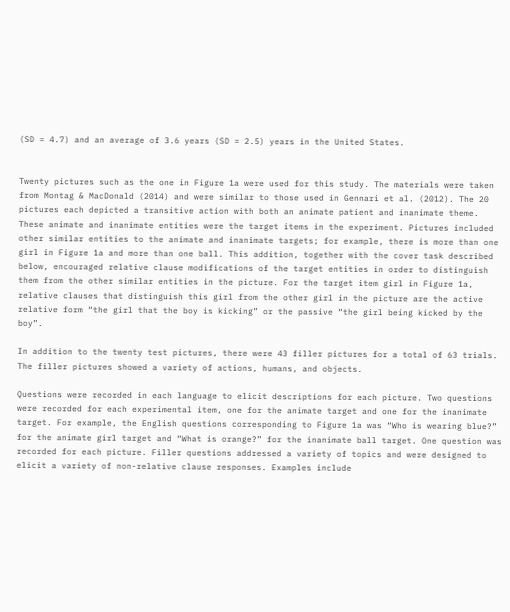(SD = 4.7) and an average of 3.6 years (SD = 2.5) years in the United States.


Twenty pictures such as the one in Figure 1a were used for this study. The materials were taken from Montag & MacDonald (2014) and were similar to those used in Gennari et al. (2012). The 20 pictures each depicted a transitive action with both an animate patient and inanimate theme. These animate and inanimate entities were the target items in the experiment. Pictures included other similar entities to the animate and inanimate targets; for example, there is more than one girl in Figure 1a and more than one ball. This addition, together with the cover task described below, encouraged relative clause modifications of the target entities in order to distinguish them from the other similar entities in the picture. For the target item girl in Figure 1a, relative clauses that distinguish this girl from the other girl in the picture are the active relative form “the girl that the boy is kicking” or the passive “the girl being kicked by the boy”.

In addition to the twenty test pictures, there were 43 filler pictures for a total of 63 trials. The filler pictures showed a variety of actions, humans, and objects.

Questions were recorded in each language to elicit descriptions for each picture. Two questions were recorded for each experimental item, one for the animate target and one for the inanimate target. For example, the English questions corresponding to Figure 1a was “Who is wearing blue?” for the animate girl target and “What is orange?” for the inanimate ball target. One question was recorded for each picture. Filler questions addressed a variety of topics and were designed to elicit a variety of non-relative clause responses. Examples include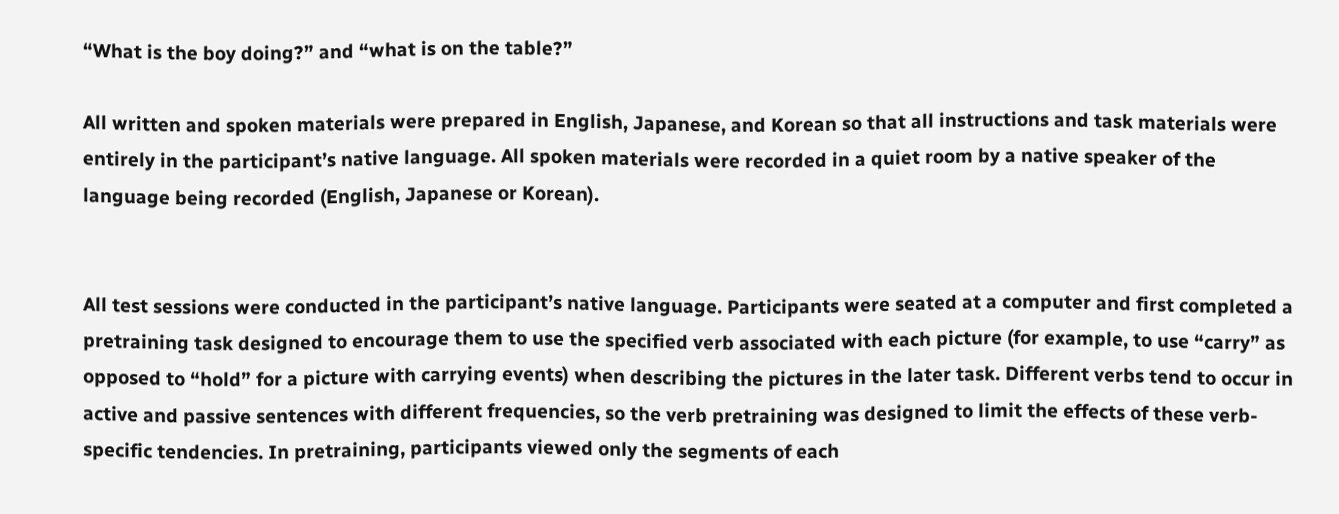“What is the boy doing?” and “what is on the table?”

All written and spoken materials were prepared in English, Japanese, and Korean so that all instructions and task materials were entirely in the participant’s native language. All spoken materials were recorded in a quiet room by a native speaker of the language being recorded (English, Japanese or Korean).


All test sessions were conducted in the participant’s native language. Participants were seated at a computer and first completed a pretraining task designed to encourage them to use the specified verb associated with each picture (for example, to use “carry” as opposed to “hold” for a picture with carrying events) when describing the pictures in the later task. Different verbs tend to occur in active and passive sentences with different frequencies, so the verb pretraining was designed to limit the effects of these verb-specific tendencies. In pretraining, participants viewed only the segments of each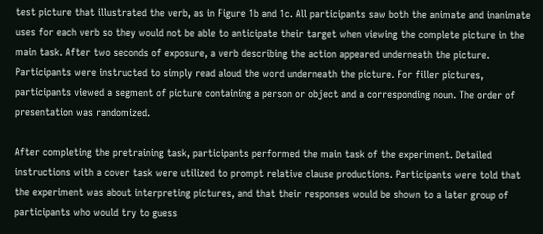test picture that illustrated the verb, as in Figure 1b and 1c. All participants saw both the animate and inanimate uses for each verb so they would not be able to anticipate their target when viewing the complete picture in the main task. After two seconds of exposure, a verb describing the action appeared underneath the picture. Participants were instructed to simply read aloud the word underneath the picture. For filler pictures, participants viewed a segment of picture containing a person or object and a corresponding noun. The order of presentation was randomized.

After completing the pretraining task, participants performed the main task of the experiment. Detailed instructions with a cover task were utilized to prompt relative clause productions. Participants were told that the experiment was about interpreting pictures, and that their responses would be shown to a later group of participants who would try to guess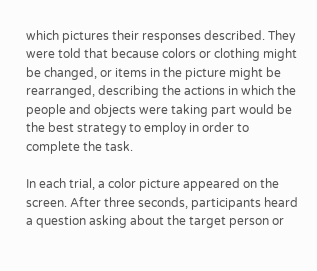which pictures their responses described. They were told that because colors or clothing might be changed, or items in the picture might be rearranged, describing the actions in which the people and objects were taking part would be the best strategy to employ in order to complete the task.

In each trial, a color picture appeared on the screen. After three seconds, participants heard a question asking about the target person or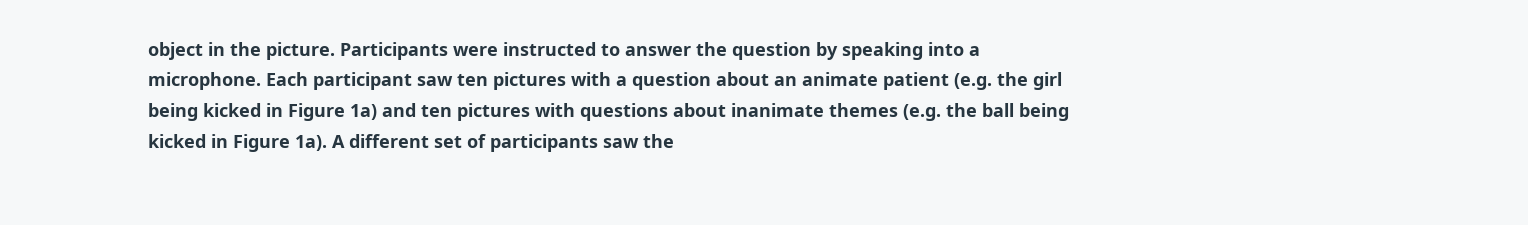object in the picture. Participants were instructed to answer the question by speaking into a microphone. Each participant saw ten pictures with a question about an animate patient (e.g. the girl being kicked in Figure 1a) and ten pictures with questions about inanimate themes (e.g. the ball being kicked in Figure 1a). A different set of participants saw the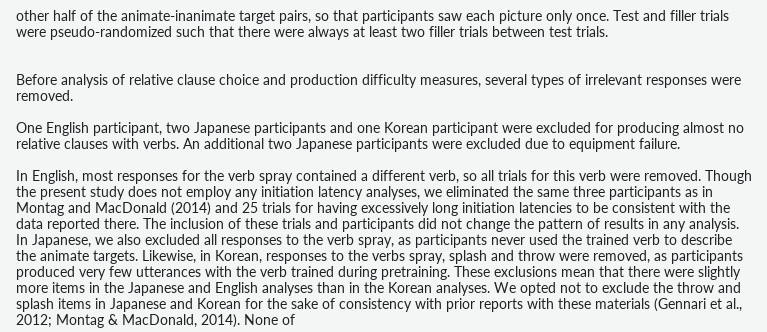other half of the animate-inanimate target pairs, so that participants saw each picture only once. Test and filler trials were pseudo-randomized such that there were always at least two filler trials between test trials.


Before analysis of relative clause choice and production difficulty measures, several types of irrelevant responses were removed.

One English participant, two Japanese participants and one Korean participant were excluded for producing almost no relative clauses with verbs. An additional two Japanese participants were excluded due to equipment failure.

In English, most responses for the verb spray contained a different verb, so all trials for this verb were removed. Though the present study does not employ any initiation latency analyses, we eliminated the same three participants as in Montag and MacDonald (2014) and 25 trials for having excessively long initiation latencies to be consistent with the data reported there. The inclusion of these trials and participants did not change the pattern of results in any analysis. In Japanese, we also excluded all responses to the verb spray, as participants never used the trained verb to describe the animate targets. Likewise, in Korean, responses to the verbs spray, splash and throw were removed, as participants produced very few utterances with the verb trained during pretraining. These exclusions mean that there were slightly more items in the Japanese and English analyses than in the Korean analyses. We opted not to exclude the throw and splash items in Japanese and Korean for the sake of consistency with prior reports with these materials (Gennari et al., 2012; Montag & MacDonald, 2014). None of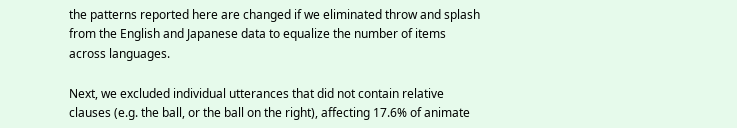the patterns reported here are changed if we eliminated throw and splash from the English and Japanese data to equalize the number of items across languages.

Next, we excluded individual utterances that did not contain relative clauses (e.g. the ball, or the ball on the right), affecting 17.6% of animate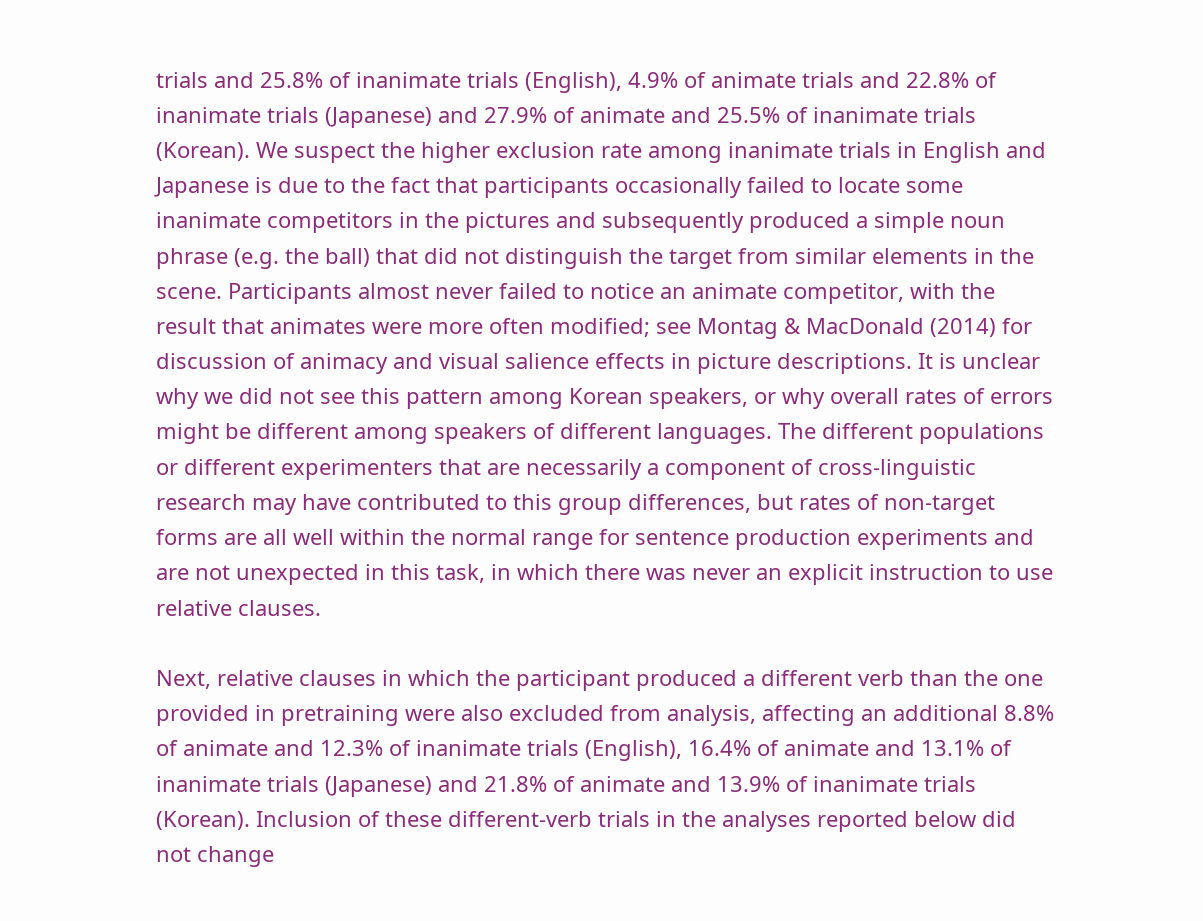trials and 25.8% of inanimate trials (English), 4.9% of animate trials and 22.8% of inanimate trials (Japanese) and 27.9% of animate and 25.5% of inanimate trials (Korean). We suspect the higher exclusion rate among inanimate trials in English and Japanese is due to the fact that participants occasionally failed to locate some inanimate competitors in the pictures and subsequently produced a simple noun phrase (e.g. the ball) that did not distinguish the target from similar elements in the scene. Participants almost never failed to notice an animate competitor, with the result that animates were more often modified; see Montag & MacDonald (2014) for discussion of animacy and visual salience effects in picture descriptions. It is unclear why we did not see this pattern among Korean speakers, or why overall rates of errors might be different among speakers of different languages. The different populations or different experimenters that are necessarily a component of cross-linguistic research may have contributed to this group differences, but rates of non-target forms are all well within the normal range for sentence production experiments and are not unexpected in this task, in which there was never an explicit instruction to use relative clauses.

Next, relative clauses in which the participant produced a different verb than the one provided in pretraining were also excluded from analysis, affecting an additional 8.8% of animate and 12.3% of inanimate trials (English), 16.4% of animate and 13.1% of inanimate trials (Japanese) and 21.8% of animate and 13.9% of inanimate trials (Korean). Inclusion of these different-verb trials in the analyses reported below did not change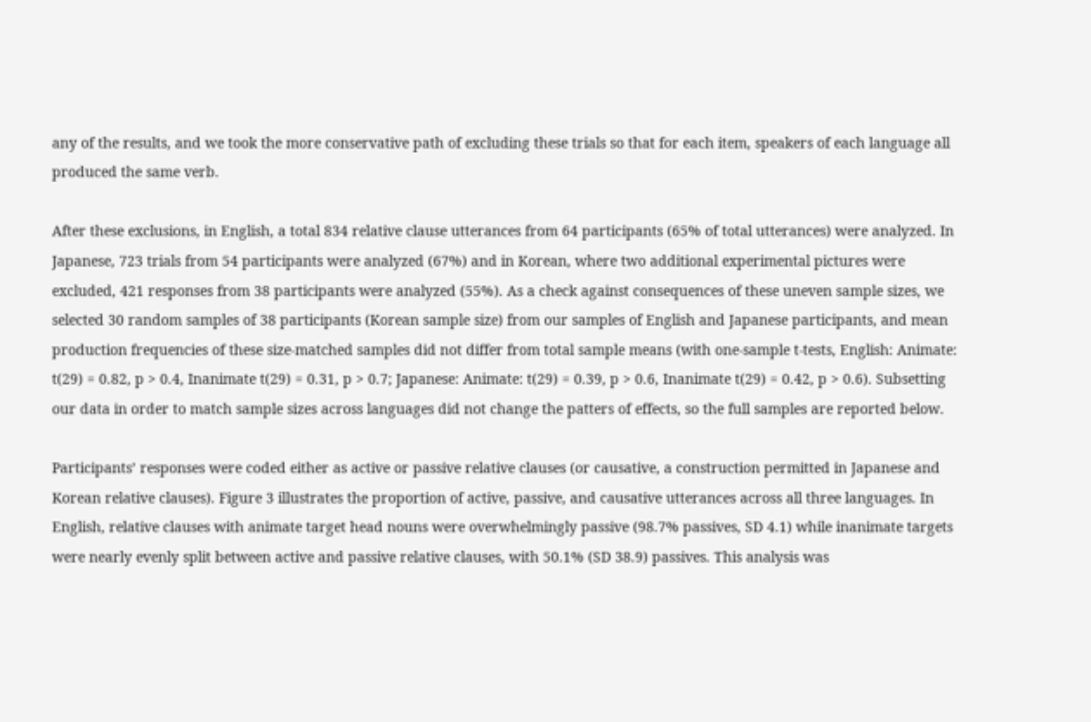any of the results, and we took the more conservative path of excluding these trials so that for each item, speakers of each language all produced the same verb.

After these exclusions, in English, a total 834 relative clause utterances from 64 participants (65% of total utterances) were analyzed. In Japanese, 723 trials from 54 participants were analyzed (67%) and in Korean, where two additional experimental pictures were excluded, 421 responses from 38 participants were analyzed (55%). As a check against consequences of these uneven sample sizes, we selected 30 random samples of 38 participants (Korean sample size) from our samples of English and Japanese participants, and mean production frequencies of these size-matched samples did not differ from total sample means (with one-sample t-tests, English: Animate: t(29) = 0.82, p > 0.4, Inanimate t(29) = 0.31, p > 0.7; Japanese: Animate: t(29) = 0.39, p > 0.6, Inanimate t(29) = 0.42, p > 0.6). Subsetting our data in order to match sample sizes across languages did not change the patters of effects, so the full samples are reported below.

Participants’ responses were coded either as active or passive relative clauses (or causative, a construction permitted in Japanese and Korean relative clauses). Figure 3 illustrates the proportion of active, passive, and causative utterances across all three languages. In English, relative clauses with animate target head nouns were overwhelmingly passive (98.7% passives, SD 4.1) while inanimate targets were nearly evenly split between active and passive relative clauses, with 50.1% (SD 38.9) passives. This analysis was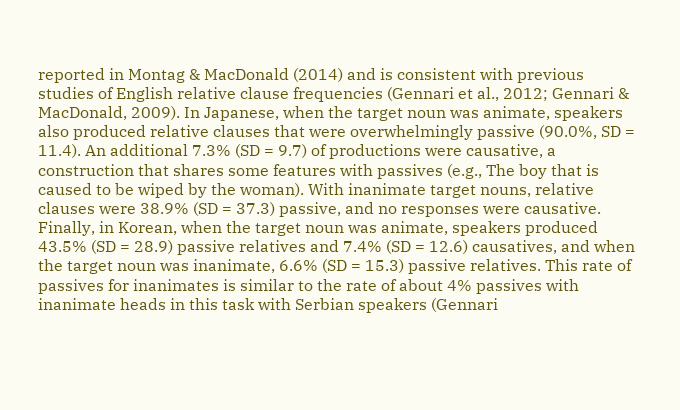reported in Montag & MacDonald (2014) and is consistent with previous studies of English relative clause frequencies (Gennari et al., 2012; Gennari & MacDonald, 2009). In Japanese, when the target noun was animate, speakers also produced relative clauses that were overwhelmingly passive (90.0%, SD = 11.4). An additional 7.3% (SD = 9.7) of productions were causative, a construction that shares some features with passives (e.g., The boy that is caused to be wiped by the woman). With inanimate target nouns, relative clauses were 38.9% (SD = 37.3) passive, and no responses were causative. Finally, in Korean, when the target noun was animate, speakers produced 43.5% (SD = 28.9) passive relatives and 7.4% (SD = 12.6) causatives, and when the target noun was inanimate, 6.6% (SD = 15.3) passive relatives. This rate of passives for inanimates is similar to the rate of about 4% passives with inanimate heads in this task with Serbian speakers (Gennari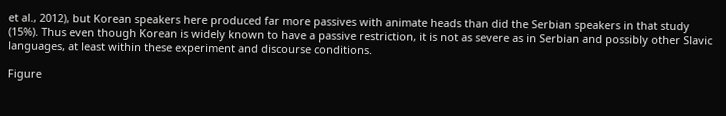et al., 2012), but Korean speakers here produced far more passives with animate heads than did the Serbian speakers in that study (15%). Thus even though Korean is widely known to have a passive restriction, it is not as severe as in Serbian and possibly other Slavic languages, at least within these experiment and discourse conditions.

Figure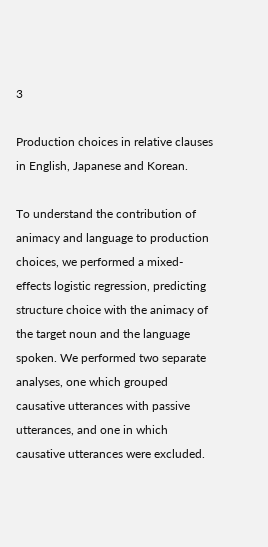3

Production choices in relative clauses in English, Japanese and Korean.

To understand the contribution of animacy and language to production choices, we performed a mixed-effects logistic regression, predicting structure choice with the animacy of the target noun and the language spoken. We performed two separate analyses, one which grouped causative utterances with passive utterances, and one in which causative utterances were excluded.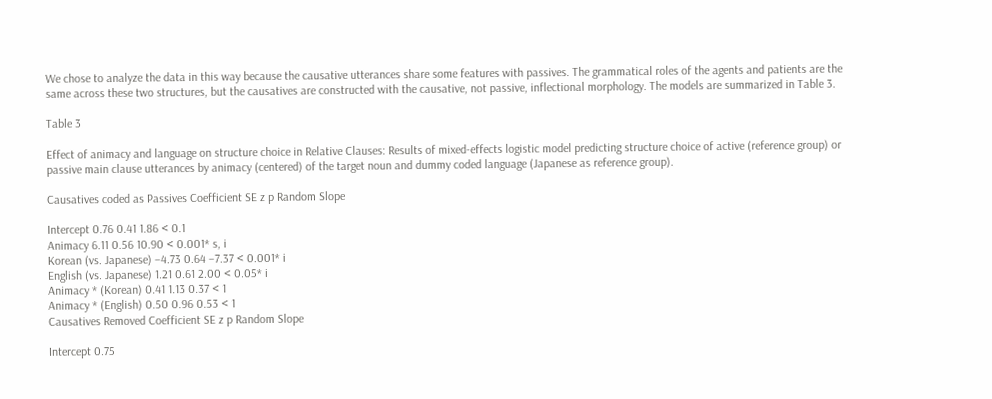We chose to analyze the data in this way because the causative utterances share some features with passives. The grammatical roles of the agents and patients are the same across these two structures, but the causatives are constructed with the causative, not passive, inflectional morphology. The models are summarized in Table 3.

Table 3

Effect of animacy and language on structure choice in Relative Clauses: Results of mixed-effects logistic model predicting structure choice of active (reference group) or passive main clause utterances by animacy (centered) of the target noun and dummy coded language (Japanese as reference group).

Causatives coded as Passives Coefficient SE z p Random Slope

Intercept 0.76 0.41 1.86 < 0.1
Animacy 6.11 0.56 10.90 < 0.001* s, i
Korean (vs. Japanese) –4.73 0.64 –7.37 < 0.001* i
English (vs. Japanese) 1.21 0.61 2.00 < 0.05* i
Animacy * (Korean) 0.41 1.13 0.37 < 1
Animacy * (English) 0.50 0.96 0.53 < 1
Causatives Removed Coefficient SE z p Random Slope

Intercept 0.75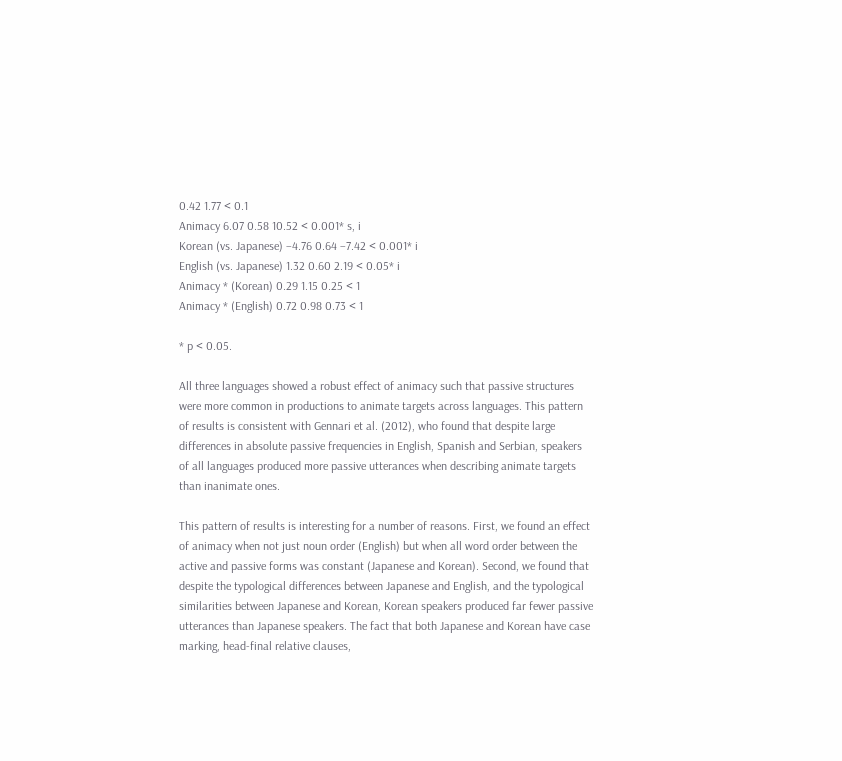0.42 1.77 < 0.1
Animacy 6.07 0.58 10.52 < 0.001* s, i
Korean (vs. Japanese) –4.76 0.64 –7.42 < 0.001* i
English (vs. Japanese) 1.32 0.60 2.19 < 0.05* i
Animacy * (Korean) 0.29 1.15 0.25 < 1
Animacy * (English) 0.72 0.98 0.73 < 1

* p < 0.05.

All three languages showed a robust effect of animacy such that passive structures were more common in productions to animate targets across languages. This pattern of results is consistent with Gennari et al. (2012), who found that despite large differences in absolute passive frequencies in English, Spanish and Serbian, speakers of all languages produced more passive utterances when describing animate targets than inanimate ones.

This pattern of results is interesting for a number of reasons. First, we found an effect of animacy when not just noun order (English) but when all word order between the active and passive forms was constant (Japanese and Korean). Second, we found that despite the typological differences between Japanese and English, and the typological similarities between Japanese and Korean, Korean speakers produced far fewer passive utterances than Japanese speakers. The fact that both Japanese and Korean have case marking, head-final relative clauses,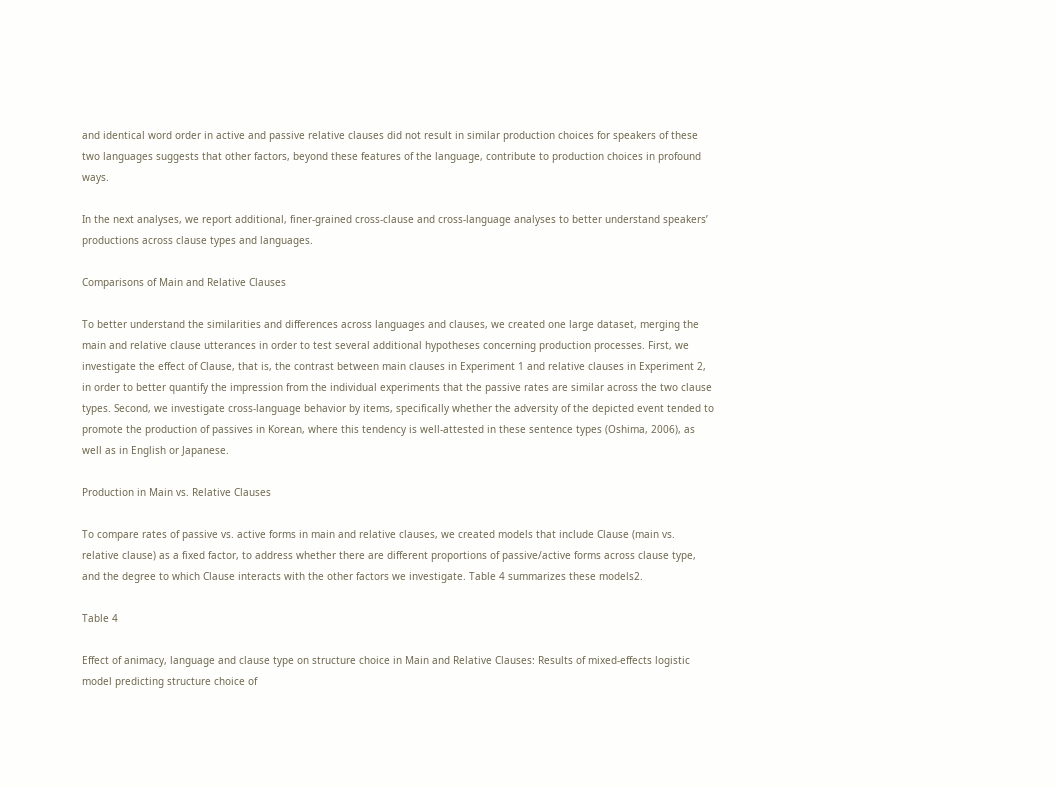and identical word order in active and passive relative clauses did not result in similar production choices for speakers of these two languages suggests that other factors, beyond these features of the language, contribute to production choices in profound ways.

In the next analyses, we report additional, finer-grained cross-clause and cross-language analyses to better understand speakers’ productions across clause types and languages.

Comparisons of Main and Relative Clauses

To better understand the similarities and differences across languages and clauses, we created one large dataset, merging the main and relative clause utterances in order to test several additional hypotheses concerning production processes. First, we investigate the effect of Clause, that is, the contrast between main clauses in Experiment 1 and relative clauses in Experiment 2, in order to better quantify the impression from the individual experiments that the passive rates are similar across the two clause types. Second, we investigate cross-language behavior by items, specifically whether the adversity of the depicted event tended to promote the production of passives in Korean, where this tendency is well-attested in these sentence types (Oshima, 2006), as well as in English or Japanese.

Production in Main vs. Relative Clauses

To compare rates of passive vs. active forms in main and relative clauses, we created models that include Clause (main vs. relative clause) as a fixed factor, to address whether there are different proportions of passive/active forms across clause type, and the degree to which Clause interacts with the other factors we investigate. Table 4 summarizes these models2.

Table 4

Effect of animacy, language and clause type on structure choice in Main and Relative Clauses: Results of mixed-effects logistic model predicting structure choice of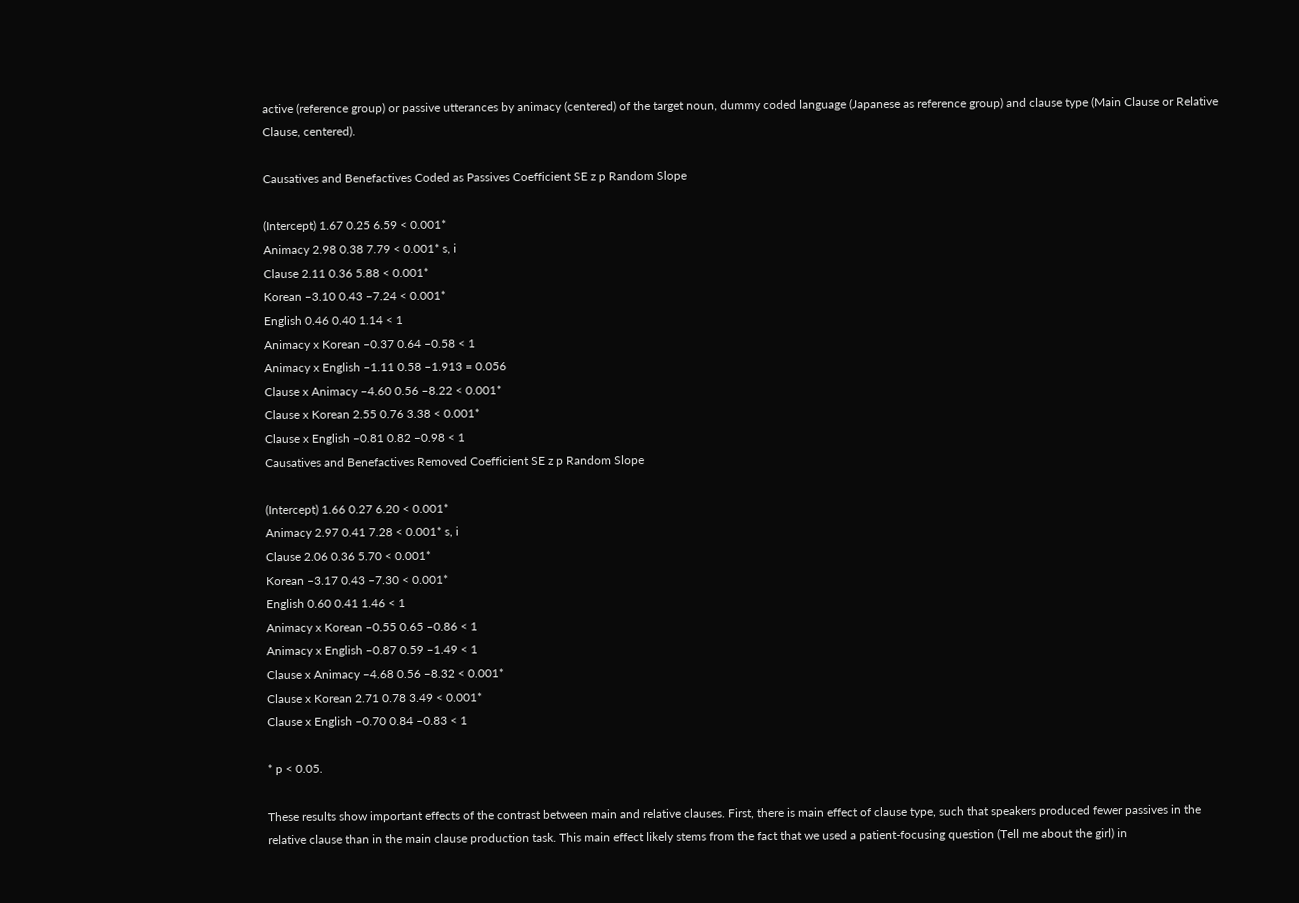active (reference group) or passive utterances by animacy (centered) of the target noun, dummy coded language (Japanese as reference group) and clause type (Main Clause or Relative Clause, centered).

Causatives and Benefactives Coded as Passives Coefficient SE z p Random Slope

(Intercept) 1.67 0.25 6.59 < 0.001*
Animacy 2.98 0.38 7.79 < 0.001* s, i
Clause 2.11 0.36 5.88 < 0.001*
Korean –3.10 0.43 –7.24 < 0.001*
English 0.46 0.40 1.14 < 1
Animacy x Korean –0.37 0.64 –0.58 < 1
Animacy x English –1.11 0.58 –1.913 = 0.056
Clause x Animacy –4.60 0.56 –8.22 < 0.001*
Clause x Korean 2.55 0.76 3.38 < 0.001*
Clause x English –0.81 0.82 –0.98 < 1
Causatives and Benefactives Removed Coefficient SE z p Random Slope

(Intercept) 1.66 0.27 6.20 < 0.001*
Animacy 2.97 0.41 7.28 < 0.001* s, i
Clause 2.06 0.36 5.70 < 0.001*
Korean –3.17 0.43 –7.30 < 0.001*
English 0.60 0.41 1.46 < 1
Animacy x Korean –0.55 0.65 –0.86 < 1
Animacy x English –0.87 0.59 –1.49 < 1
Clause x Animacy –4.68 0.56 –8.32 < 0.001*
Clause x Korean 2.71 0.78 3.49 < 0.001*
Clause x English –0.70 0.84 –0.83 < 1

* p < 0.05.

These results show important effects of the contrast between main and relative clauses. First, there is main effect of clause type, such that speakers produced fewer passives in the relative clause than in the main clause production task. This main effect likely stems from the fact that we used a patient-focusing question (Tell me about the girl) in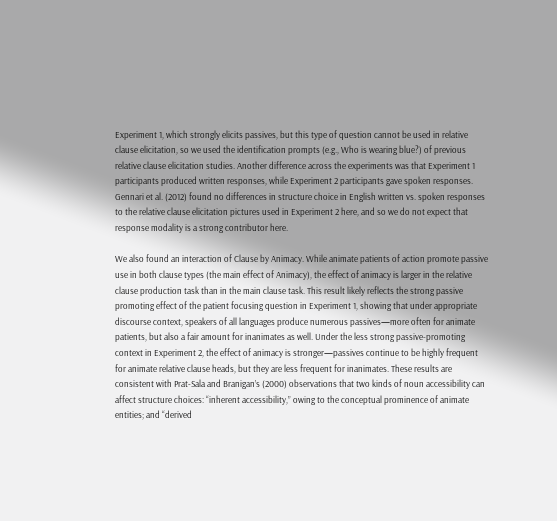Experiment 1, which strongly elicits passives, but this type of question cannot be used in relative clause elicitation, so we used the identification prompts (e.g., Who is wearing blue?) of previous relative clause elicitation studies. Another difference across the experiments was that Experiment 1 participants produced written responses, while Experiment 2 participants gave spoken responses. Gennari et al. (2012) found no differences in structure choice in English written vs. spoken responses to the relative clause elicitation pictures used in Experiment 2 here, and so we do not expect that response modality is a strong contributor here.

We also found an interaction of Clause by Animacy. While animate patients of action promote passive use in both clause types (the main effect of Animacy), the effect of animacy is larger in the relative clause production task than in the main clause task. This result likely reflects the strong passive promoting effect of the patient focusing question in Experiment 1, showing that under appropriate discourse context, speakers of all languages produce numerous passives—more often for animate patients, but also a fair amount for inanimates as well. Under the less strong passive-promoting context in Experiment 2, the effect of animacy is stronger—passives continue to be highly frequent for animate relative clause heads, but they are less frequent for inanimates. These results are consistent with Prat-Sala and Branigan’s (2000) observations that two kinds of noun accessibility can affect structure choices: “inherent accessibility,” owing to the conceptual prominence of animate entities; and “derived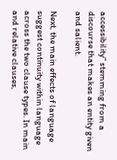accessibility” stemming from a discourse that makes an entity given and salient.

Next, the main effects of language suggest continuity within language across the two clause types. In main and relative clauses,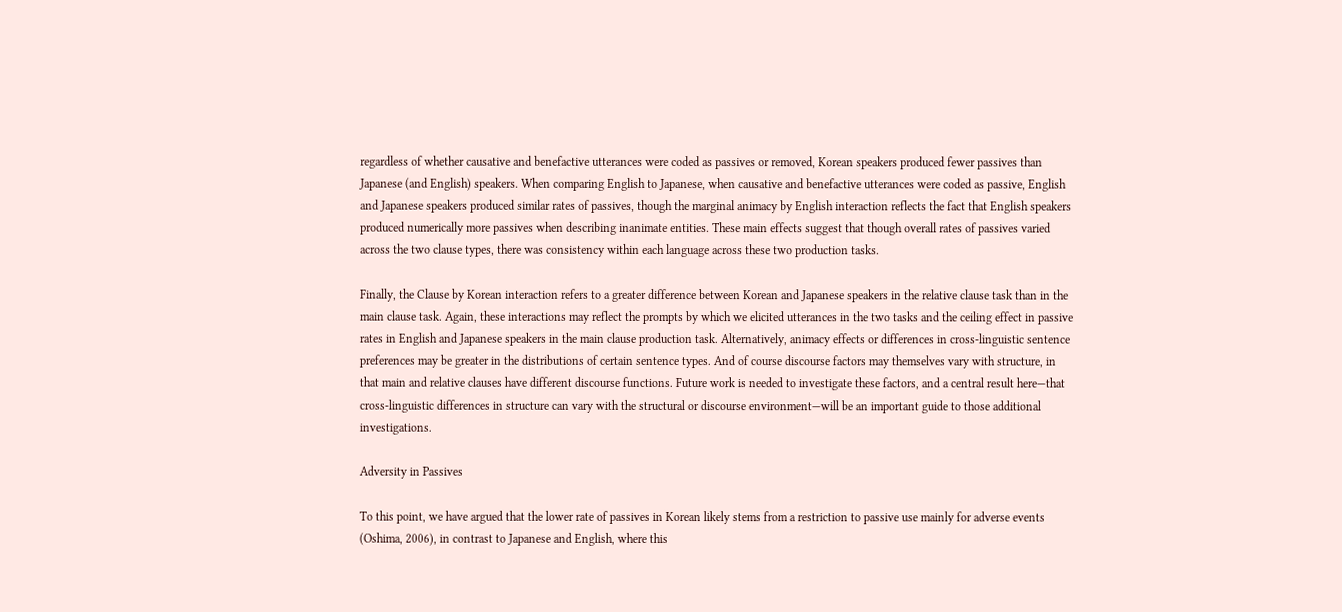regardless of whether causative and benefactive utterances were coded as passives or removed, Korean speakers produced fewer passives than Japanese (and English) speakers. When comparing English to Japanese, when causative and benefactive utterances were coded as passive, English and Japanese speakers produced similar rates of passives, though the marginal animacy by English interaction reflects the fact that English speakers produced numerically more passives when describing inanimate entities. These main effects suggest that though overall rates of passives varied across the two clause types, there was consistency within each language across these two production tasks.

Finally, the Clause by Korean interaction refers to a greater difference between Korean and Japanese speakers in the relative clause task than in the main clause task. Again, these interactions may reflect the prompts by which we elicited utterances in the two tasks and the ceiling effect in passive rates in English and Japanese speakers in the main clause production task. Alternatively, animacy effects or differences in cross-linguistic sentence preferences may be greater in the distributions of certain sentence types. And of course discourse factors may themselves vary with structure, in that main and relative clauses have different discourse functions. Future work is needed to investigate these factors, and a central result here—that cross-linguistic differences in structure can vary with the structural or discourse environment—will be an important guide to those additional investigations.

Adversity in Passives

To this point, we have argued that the lower rate of passives in Korean likely stems from a restriction to passive use mainly for adverse events (Oshima, 2006), in contrast to Japanese and English, where this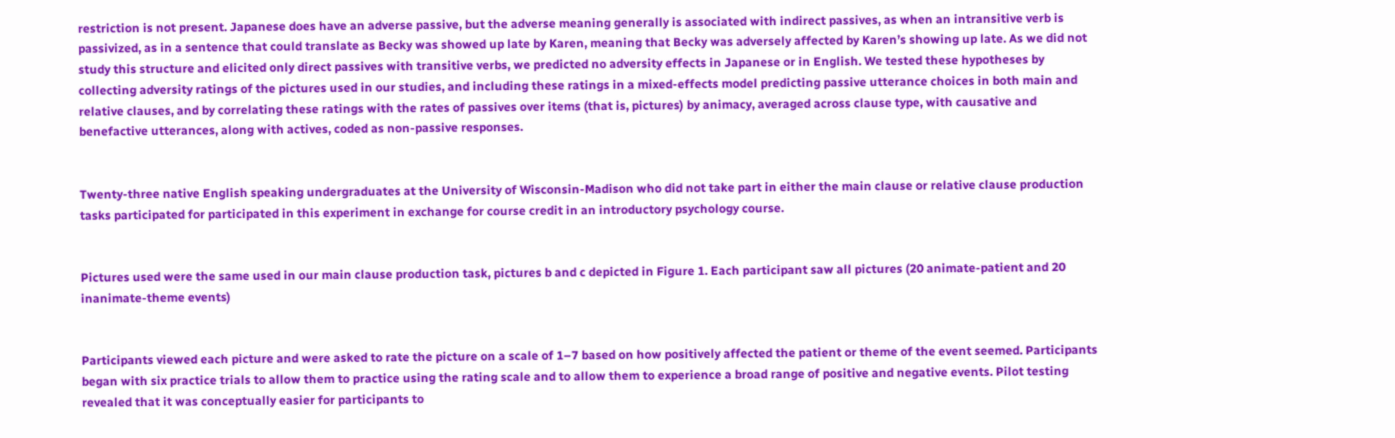restriction is not present. Japanese does have an adverse passive, but the adverse meaning generally is associated with indirect passives, as when an intransitive verb is passivized, as in a sentence that could translate as Becky was showed up late by Karen, meaning that Becky was adversely affected by Karen’s showing up late. As we did not study this structure and elicited only direct passives with transitive verbs, we predicted no adversity effects in Japanese or in English. We tested these hypotheses by collecting adversity ratings of the pictures used in our studies, and including these ratings in a mixed-effects model predicting passive utterance choices in both main and relative clauses, and by correlating these ratings with the rates of passives over items (that is, pictures) by animacy, averaged across clause type, with causative and benefactive utterances, along with actives, coded as non-passive responses.


Twenty-three native English speaking undergraduates at the University of Wisconsin-Madison who did not take part in either the main clause or relative clause production tasks participated for participated in this experiment in exchange for course credit in an introductory psychology course.


Pictures used were the same used in our main clause production task, pictures b and c depicted in Figure 1. Each participant saw all pictures (20 animate-patient and 20 inanimate-theme events)


Participants viewed each picture and were asked to rate the picture on a scale of 1–7 based on how positively affected the patient or theme of the event seemed. Participants began with six practice trials to allow them to practice using the rating scale and to allow them to experience a broad range of positive and negative events. Pilot testing revealed that it was conceptually easier for participants to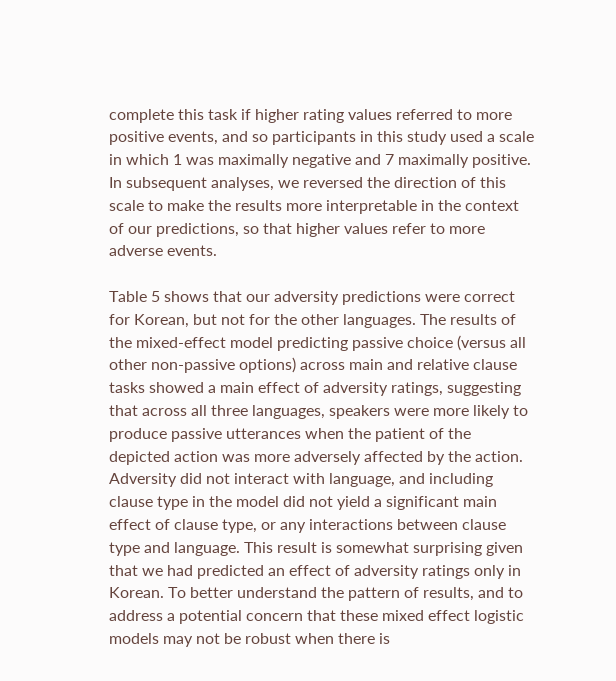complete this task if higher rating values referred to more positive events, and so participants in this study used a scale in which 1 was maximally negative and 7 maximally positive. In subsequent analyses, we reversed the direction of this scale to make the results more interpretable in the context of our predictions, so that higher values refer to more adverse events.

Table 5 shows that our adversity predictions were correct for Korean, but not for the other languages. The results of the mixed-effect model predicting passive choice (versus all other non-passive options) across main and relative clause tasks showed a main effect of adversity ratings, suggesting that across all three languages, speakers were more likely to produce passive utterances when the patient of the depicted action was more adversely affected by the action. Adversity did not interact with language, and including clause type in the model did not yield a significant main effect of clause type, or any interactions between clause type and language. This result is somewhat surprising given that we had predicted an effect of adversity ratings only in Korean. To better understand the pattern of results, and to address a potential concern that these mixed effect logistic models may not be robust when there is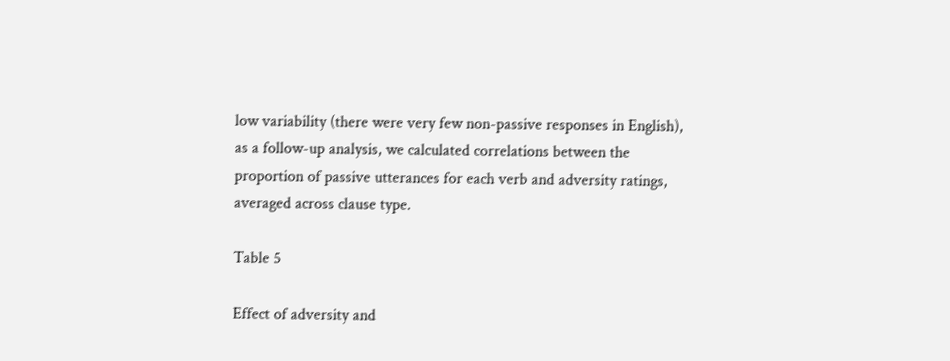low variability (there were very few non-passive responses in English), as a follow-up analysis, we calculated correlations between the proportion of passive utterances for each verb and adversity ratings, averaged across clause type.

Table 5

Effect of adversity and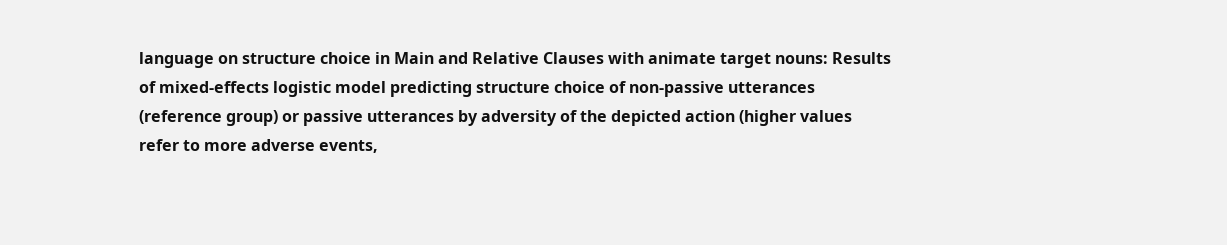language on structure choice in Main and Relative Clauses with animate target nouns: Results of mixed-effects logistic model predicting structure choice of non-passive utterances (reference group) or passive utterances by adversity of the depicted action (higher values refer to more adverse events,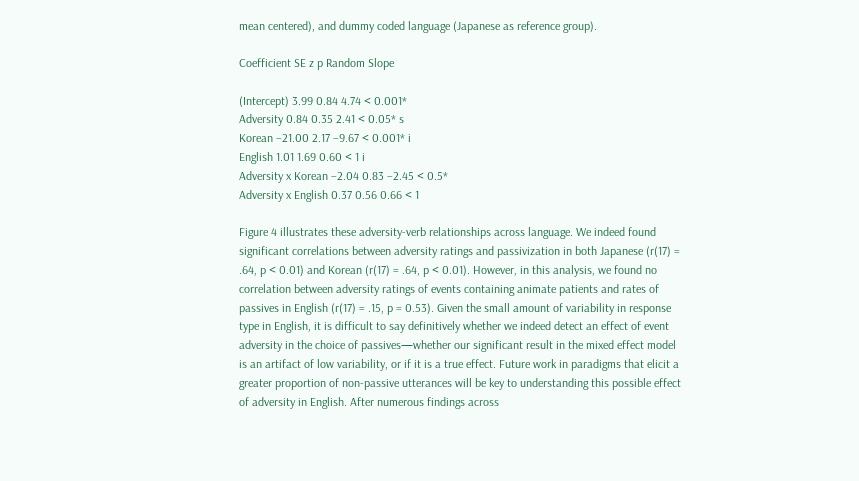mean centered), and dummy coded language (Japanese as reference group).

Coefficient SE z p Random Slope

(Intercept) 3.99 0.84 4.74 < 0.001*
Adversity 0.84 0.35 2.41 < 0.05* s
Korean –21.00 2.17 –9.67 < 0.001* i
English 1.01 1.69 0.60 < 1 i
Adversity x Korean –2.04 0.83 –2.45 < 0.5*
Adversity x English 0.37 0.56 0.66 < 1

Figure 4 illustrates these adversity-verb relationships across language. We indeed found significant correlations between adversity ratings and passivization in both Japanese (r(17) = .64, p < 0.01) and Korean (r(17) = .64, p < 0.01). However, in this analysis, we found no correlation between adversity ratings of events containing animate patients and rates of passives in English (r(17) = .15, p = 0.53). Given the small amount of variability in response type in English, it is difficult to say definitively whether we indeed detect an effect of event adversity in the choice of passives—whether our significant result in the mixed effect model is an artifact of low variability, or if it is a true effect. Future work in paradigms that elicit a greater proportion of non-passive utterances will be key to understanding this possible effect of adversity in English. After numerous findings across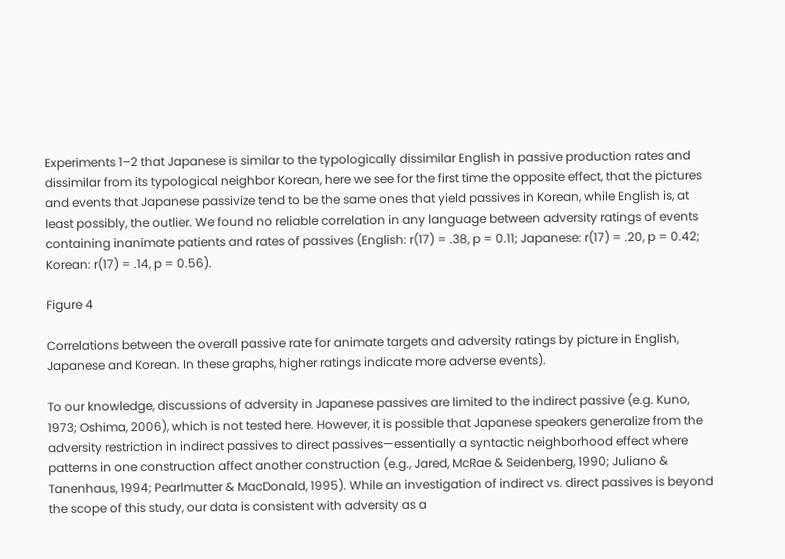Experiments 1–2 that Japanese is similar to the typologically dissimilar English in passive production rates and dissimilar from its typological neighbor Korean, here we see for the first time the opposite effect, that the pictures and events that Japanese passivize tend to be the same ones that yield passives in Korean, while English is, at least possibly, the outlier. We found no reliable correlation in any language between adversity ratings of events containing inanimate patients and rates of passives (English: r(17) = .38, p = 0.11; Japanese: r(17) = .20, p = 0.42; Korean: r(17) = .14, p = 0.56).

Figure 4

Correlations between the overall passive rate for animate targets and adversity ratings by picture in English, Japanese and Korean. In these graphs, higher ratings indicate more adverse events).

To our knowledge, discussions of adversity in Japanese passives are limited to the indirect passive (e.g. Kuno, 1973; Oshima, 2006), which is not tested here. However, it is possible that Japanese speakers generalize from the adversity restriction in indirect passives to direct passives—essentially a syntactic neighborhood effect where patterns in one construction affect another construction (e.g., Jared, McRae & Seidenberg, 1990; Juliano & Tanenhaus, 1994; Pearlmutter & MacDonald, 1995). While an investigation of indirect vs. direct passives is beyond the scope of this study, our data is consistent with adversity as a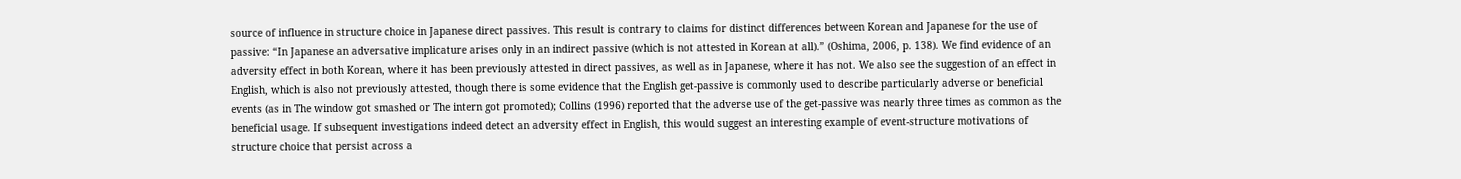source of influence in structure choice in Japanese direct passives. This result is contrary to claims for distinct differences between Korean and Japanese for the use of passive: “In Japanese an adversative implicature arises only in an indirect passive (which is not attested in Korean at all).” (Oshima, 2006, p. 138). We find evidence of an adversity effect in both Korean, where it has been previously attested in direct passives, as well as in Japanese, where it has not. We also see the suggestion of an effect in English, which is also not previously attested, though there is some evidence that the English get-passive is commonly used to describe particularly adverse or beneficial events (as in The window got smashed or The intern got promoted); Collins (1996) reported that the adverse use of the get-passive was nearly three times as common as the beneficial usage. If subsequent investigations indeed detect an adversity effect in English, this would suggest an interesting example of event-structure motivations of structure choice that persist across a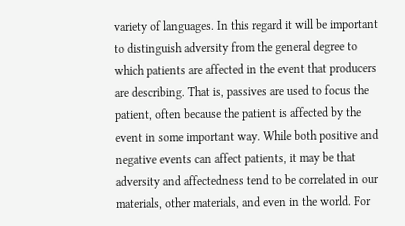variety of languages. In this regard it will be important to distinguish adversity from the general degree to which patients are affected in the event that producers are describing. That is, passives are used to focus the patient, often because the patient is affected by the event in some important way. While both positive and negative events can affect patients, it may be that adversity and affectedness tend to be correlated in our materials, other materials, and even in the world. For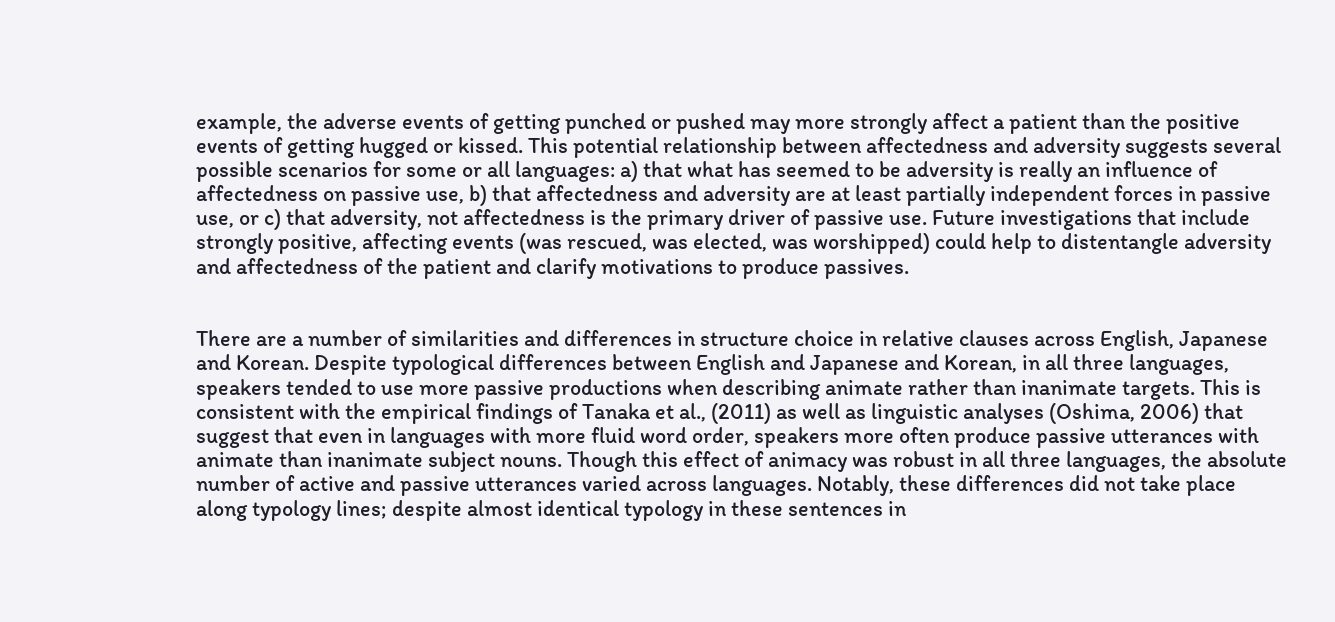example, the adverse events of getting punched or pushed may more strongly affect a patient than the positive events of getting hugged or kissed. This potential relationship between affectedness and adversity suggests several possible scenarios for some or all languages: a) that what has seemed to be adversity is really an influence of affectedness on passive use, b) that affectedness and adversity are at least partially independent forces in passive use, or c) that adversity, not affectedness is the primary driver of passive use. Future investigations that include strongly positive, affecting events (was rescued, was elected, was worshipped) could help to distentangle adversity and affectedness of the patient and clarify motivations to produce passives.


There are a number of similarities and differences in structure choice in relative clauses across English, Japanese and Korean. Despite typological differences between English and Japanese and Korean, in all three languages, speakers tended to use more passive productions when describing animate rather than inanimate targets. This is consistent with the empirical findings of Tanaka et al., (2011) as well as linguistic analyses (Oshima, 2006) that suggest that even in languages with more fluid word order, speakers more often produce passive utterances with animate than inanimate subject nouns. Though this effect of animacy was robust in all three languages, the absolute number of active and passive utterances varied across languages. Notably, these differences did not take place along typology lines; despite almost identical typology in these sentences in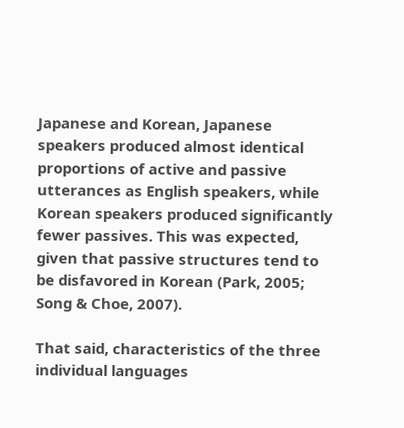Japanese and Korean, Japanese speakers produced almost identical proportions of active and passive utterances as English speakers, while Korean speakers produced significantly fewer passives. This was expected, given that passive structures tend to be disfavored in Korean (Park, 2005; Song & Choe, 2007).

That said, characteristics of the three individual languages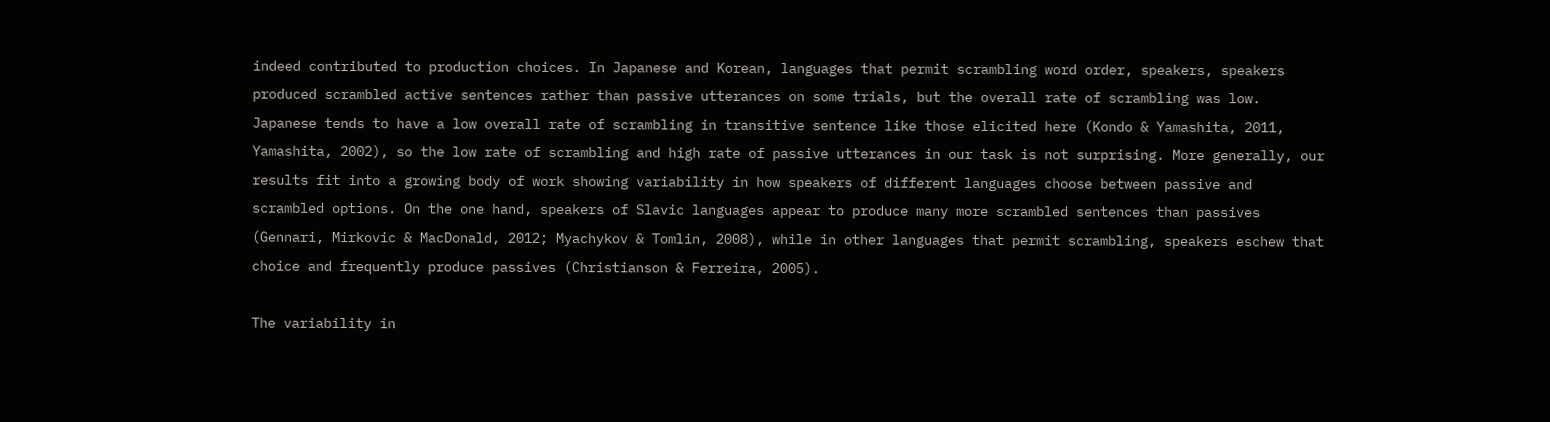indeed contributed to production choices. In Japanese and Korean, languages that permit scrambling word order, speakers, speakers produced scrambled active sentences rather than passive utterances on some trials, but the overall rate of scrambling was low. Japanese tends to have a low overall rate of scrambling in transitive sentence like those elicited here (Kondo & Yamashita, 2011, Yamashita, 2002), so the low rate of scrambling and high rate of passive utterances in our task is not surprising. More generally, our results fit into a growing body of work showing variability in how speakers of different languages choose between passive and scrambled options. On the one hand, speakers of Slavic languages appear to produce many more scrambled sentences than passives (Gennari, Mirkovic & MacDonald, 2012; Myachykov & Tomlin, 2008), while in other languages that permit scrambling, speakers eschew that choice and frequently produce passives (Christianson & Ferreira, 2005).

The variability in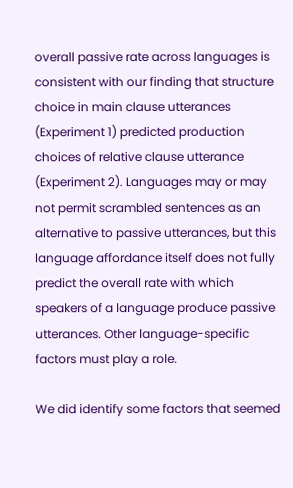overall passive rate across languages is consistent with our finding that structure choice in main clause utterances (Experiment 1) predicted production choices of relative clause utterance (Experiment 2). Languages may or may not permit scrambled sentences as an alternative to passive utterances, but this language affordance itself does not fully predict the overall rate with which speakers of a language produce passive utterances. Other language-specific factors must play a role.

We did identify some factors that seemed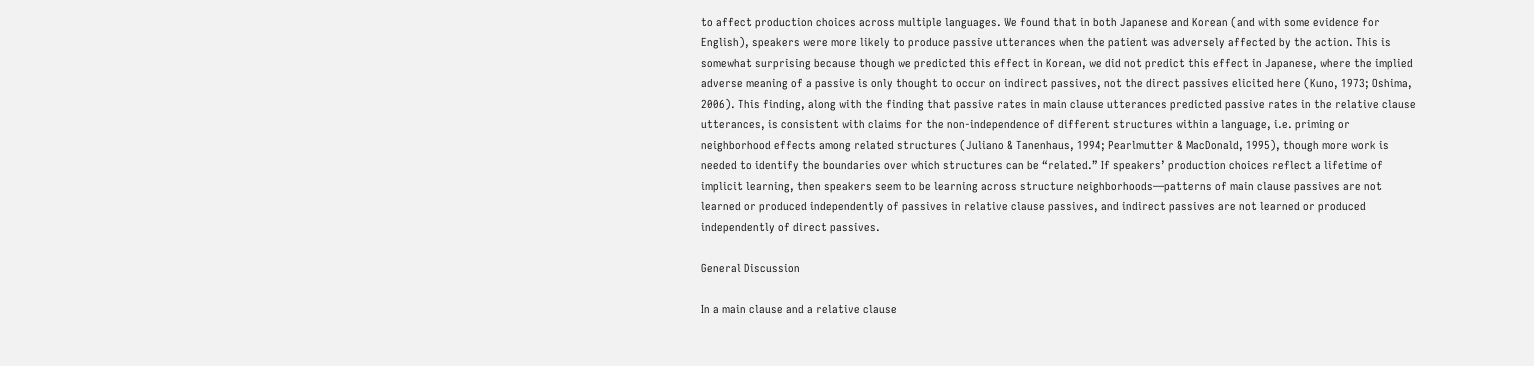to affect production choices across multiple languages. We found that in both Japanese and Korean (and with some evidence for English), speakers were more likely to produce passive utterances when the patient was adversely affected by the action. This is somewhat surprising because though we predicted this effect in Korean, we did not predict this effect in Japanese, where the implied adverse meaning of a passive is only thought to occur on indirect passives, not the direct passives elicited here (Kuno, 1973; Oshima, 2006). This finding, along with the finding that passive rates in main clause utterances predicted passive rates in the relative clause utterances, is consistent with claims for the non-independence of different structures within a language, i.e. priming or neighborhood effects among related structures (Juliano & Tanenhaus, 1994; Pearlmutter & MacDonald, 1995), though more work is needed to identify the boundaries over which structures can be “related.” If speakers’ production choices reflect a lifetime of implicit learning, then speakers seem to be learning across structure neighborhoods—patterns of main clause passives are not learned or produced independently of passives in relative clause passives, and indirect passives are not learned or produced independently of direct passives.

General Discussion

In a main clause and a relative clause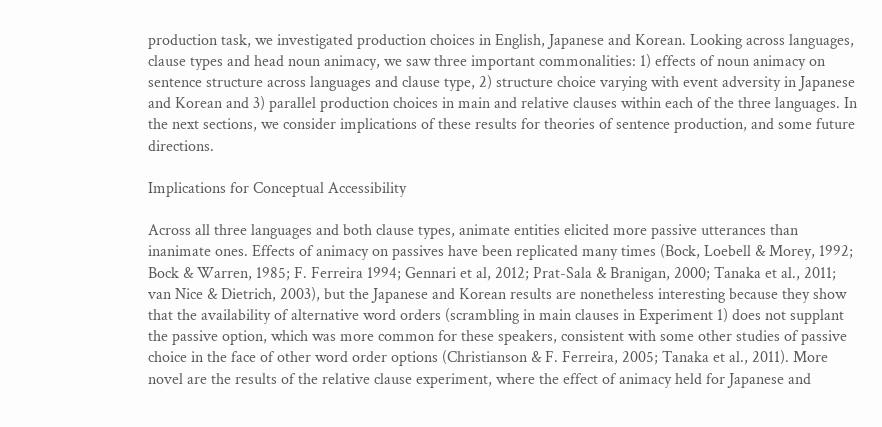production task, we investigated production choices in English, Japanese and Korean. Looking across languages, clause types and head noun animacy, we saw three important commonalities: 1) effects of noun animacy on sentence structure across languages and clause type, 2) structure choice varying with event adversity in Japanese and Korean and 3) parallel production choices in main and relative clauses within each of the three languages. In the next sections, we consider implications of these results for theories of sentence production, and some future directions.

Implications for Conceptual Accessibility

Across all three languages and both clause types, animate entities elicited more passive utterances than inanimate ones. Effects of animacy on passives have been replicated many times (Bock, Loebell & Morey, 1992; Bock & Warren, 1985; F. Ferreira 1994; Gennari et al, 2012; Prat-Sala & Branigan, 2000; Tanaka et al., 2011; van Nice & Dietrich, 2003), but the Japanese and Korean results are nonetheless interesting because they show that the availability of alternative word orders (scrambling in main clauses in Experiment 1) does not supplant the passive option, which was more common for these speakers, consistent with some other studies of passive choice in the face of other word order options (Christianson & F. Ferreira, 2005; Tanaka et al., 2011). More novel are the results of the relative clause experiment, where the effect of animacy held for Japanese and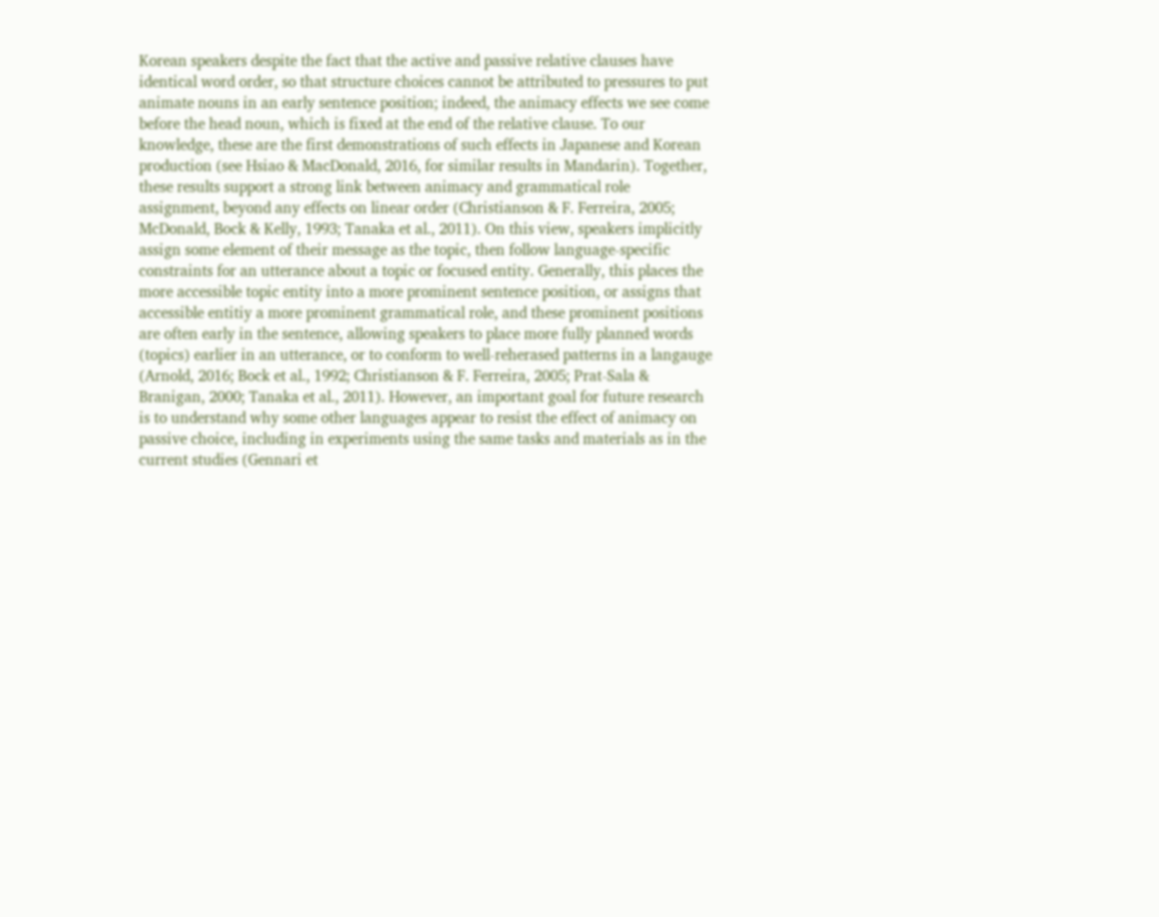Korean speakers despite the fact that the active and passive relative clauses have identical word order, so that structure choices cannot be attributed to pressures to put animate nouns in an early sentence position; indeed, the animacy effects we see come before the head noun, which is fixed at the end of the relative clause. To our knowledge, these are the first demonstrations of such effects in Japanese and Korean production (see Hsiao & MacDonald, 2016, for similar results in Mandarin). Together, these results support a strong link between animacy and grammatical role assignment, beyond any effects on linear order (Christianson & F. Ferreira, 2005; McDonald, Bock & Kelly, 1993; Tanaka et al., 2011). On this view, speakers implicitly assign some element of their message as the topic, then follow language-specific constraints for an utterance about a topic or focused entity. Generally, this places the more accessible topic entity into a more prominent sentence position, or assigns that accessible entitiy a more prominent grammatical role, and these prominent positions are often early in the sentence, allowing speakers to place more fully planned words (topics) earlier in an utterance, or to conform to well-reherased patterns in a langauge (Arnold, 2016; Bock et al., 1992; Christianson & F. Ferreira, 2005; Prat-Sala & Branigan, 2000; Tanaka et al., 2011). However, an important goal for future research is to understand why some other languages appear to resist the effect of animacy on passive choice, including in experiments using the same tasks and materials as in the current studies (Gennari et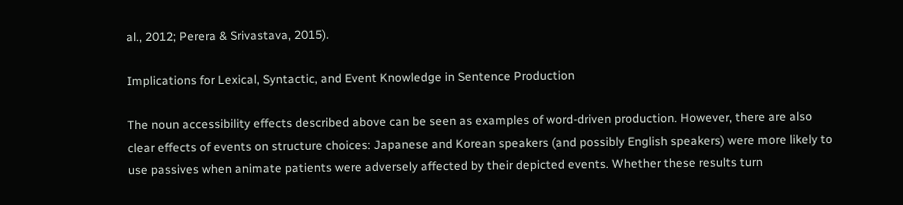al., 2012; Perera & Srivastava, 2015).

Implications for Lexical, Syntactic, and Event Knowledge in Sentence Production

The noun accessibility effects described above can be seen as examples of word-driven production. However, there are also clear effects of events on structure choices: Japanese and Korean speakers (and possibly English speakers) were more likely to use passives when animate patients were adversely affected by their depicted events. Whether these results turn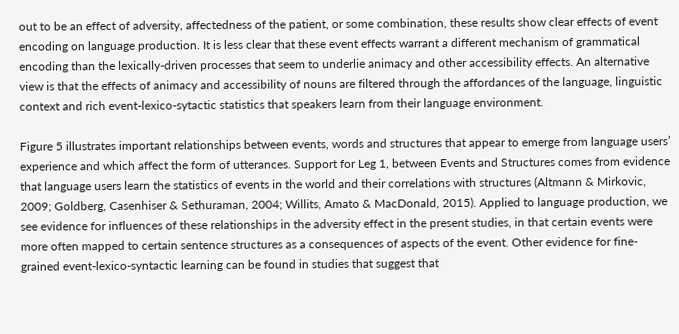out to be an effect of adversity, affectedness of the patient, or some combination, these results show clear effects of event encoding on language production. It is less clear that these event effects warrant a different mechanism of grammatical encoding than the lexically-driven processes that seem to underlie animacy and other accessibility effects. An alternative view is that the effects of animacy and accessibility of nouns are filtered through the affordances of the language, linguistic context and rich event-lexico-sytactic statistics that speakers learn from their language environment.

Figure 5 illustrates important relationships between events, words and structures that appear to emerge from language users’ experience and which affect the form of utterances. Support for Leg 1, between Events and Structures comes from evidence that language users learn the statistics of events in the world and their correlations with structures (Altmann & Mirkovic, 2009; Goldberg, Casenhiser & Sethuraman, 2004; Willits, Amato & MacDonald, 2015). Applied to language production, we see evidence for influences of these relationships in the adversity effect in the present studies, in that certain events were more often mapped to certain sentence structures as a consequences of aspects of the event. Other evidence for fine-grained event-lexico-syntactic learning can be found in studies that suggest that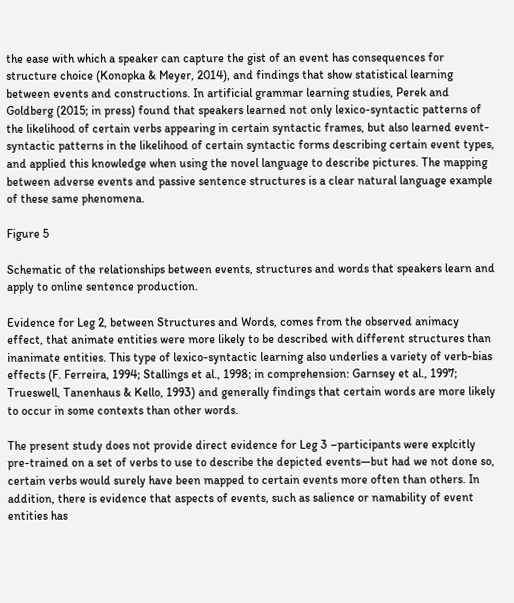the ease with which a speaker can capture the gist of an event has consequences for structure choice (Konopka & Meyer, 2014), and findings that show statistical learning between events and constructions. In artificial grammar learning studies, Perek and Goldberg (2015; in press) found that speakers learned not only lexico-syntactic patterns of the likelihood of certain verbs appearing in certain syntactic frames, but also learned event-syntactic patterns in the likelihood of certain syntactic forms describing certain event types, and applied this knowledge when using the novel language to describe pictures. The mapping between adverse events and passive sentence structures is a clear natural language example of these same phenomena.

Figure 5

Schematic of the relationships between events, structures and words that speakers learn and apply to online sentence production.

Evidence for Leg 2, between Structures and Words, comes from the observed animacy effect, that animate entities were more likely to be described with different structures than inanimate entities. This type of lexico-syntactic learning also underlies a variety of verb-bias effects (F. Ferreira, 1994; Stallings et al., 1998; in comprehension: Garnsey et al., 1997; Trueswell, Tanenhaus & Kello, 1993) and generally findings that certain words are more likely to occur in some contexts than other words.

The present study does not provide direct evidence for Leg 3 –participants were explcitly pre-trained on a set of verbs to use to describe the depicted events—but had we not done so, certain verbs would surely have been mapped to certain events more often than others. In addition, there is evidence that aspects of events, such as salience or namability of event entities has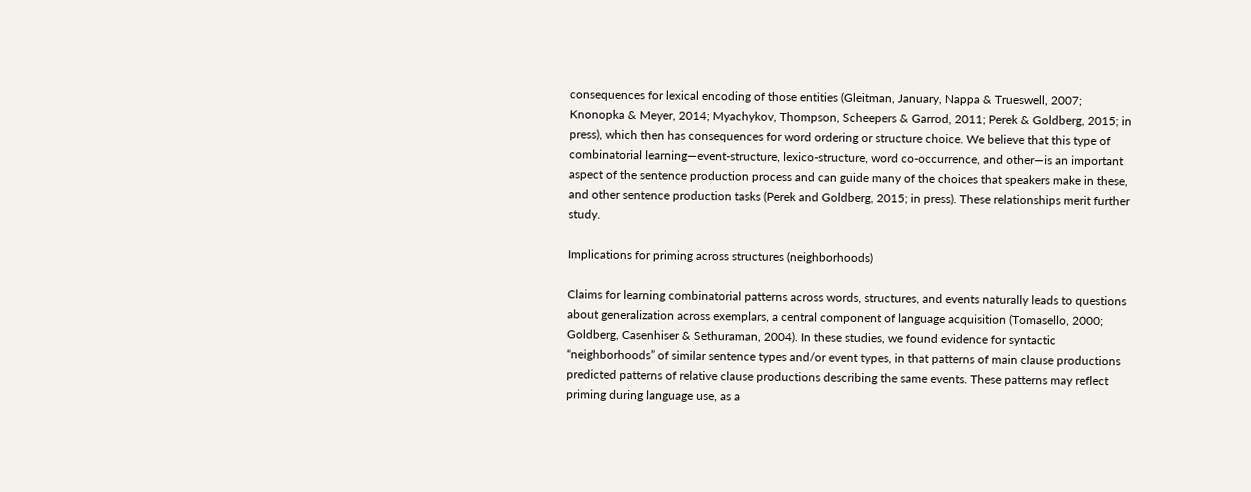consequences for lexical encoding of those entities (Gleitman, January, Nappa & Trueswell, 2007; Knonopka & Meyer, 2014; Myachykov, Thompson, Scheepers & Garrod, 2011; Perek & Goldberg, 2015; in press), which then has consequences for word ordering or structure choice. We believe that this type of combinatorial learning—event-structure, lexico-structure, word co-occurrence, and other—is an important aspect of the sentence production process and can guide many of the choices that speakers make in these, and other sentence production tasks (Perek and Goldberg, 2015; in press). These relationships merit further study.

Implications for priming across structures (neighborhoods)

Claims for learning combinatorial patterns across words, structures, and events naturally leads to questions about generalization across exemplars, a central component of language acquisition (Tomasello, 2000; Goldberg, Casenhiser & Sethuraman, 2004). In these studies, we found evidence for syntactic “neighborhoods” of similar sentence types and/or event types, in that patterns of main clause productions predicted patterns of relative clause productions describing the same events. These patterns may reflect priming during language use, as a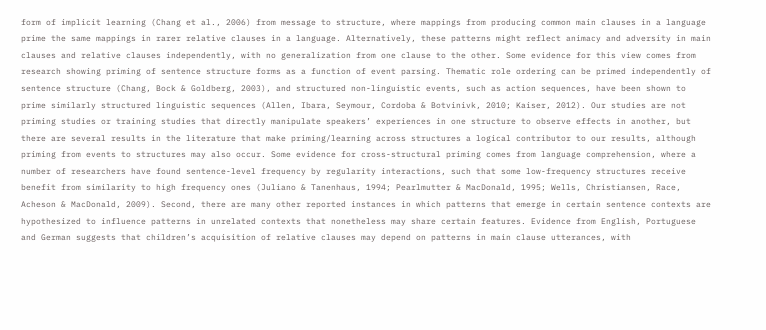form of implicit learning (Chang et al., 2006) from message to structure, where mappings from producing common main clauses in a language prime the same mappings in rarer relative clauses in a language. Alternatively, these patterns might reflect animacy and adversity in main clauses and relative clauses independently, with no generalization from one clause to the other. Some evidence for this view comes from research showing priming of sentence structure forms as a function of event parsing. Thematic role ordering can be primed independently of sentence structure (Chang, Bock & Goldberg, 2003), and structured non-linguistic events, such as action sequences, have been shown to prime similarly structured linguistic sequences (Allen, Ibara, Seymour, Cordoba & Botvinivk, 2010; Kaiser, 2012). Our studies are not priming studies or training studies that directly manipulate speakers’ experiences in one structure to observe effects in another, but there are several results in the literature that make priming/learning across structures a logical contributor to our results, although priming from events to structures may also occur. Some evidence for cross-structural priming comes from language comprehension, where a number of researchers have found sentence-level frequency by regularity interactions, such that some low-frequency structures receive benefit from similarity to high frequency ones (Juliano & Tanenhaus, 1994; Pearlmutter & MacDonald, 1995; Wells, Christiansen, Race, Acheson & MacDonald, 2009). Second, there are many other reported instances in which patterns that emerge in certain sentence contexts are hypothesized to influence patterns in unrelated contexts that nonetheless may share certain features. Evidence from English, Portuguese and German suggests that children’s acquisition of relative clauses may depend on patterns in main clause utterances, with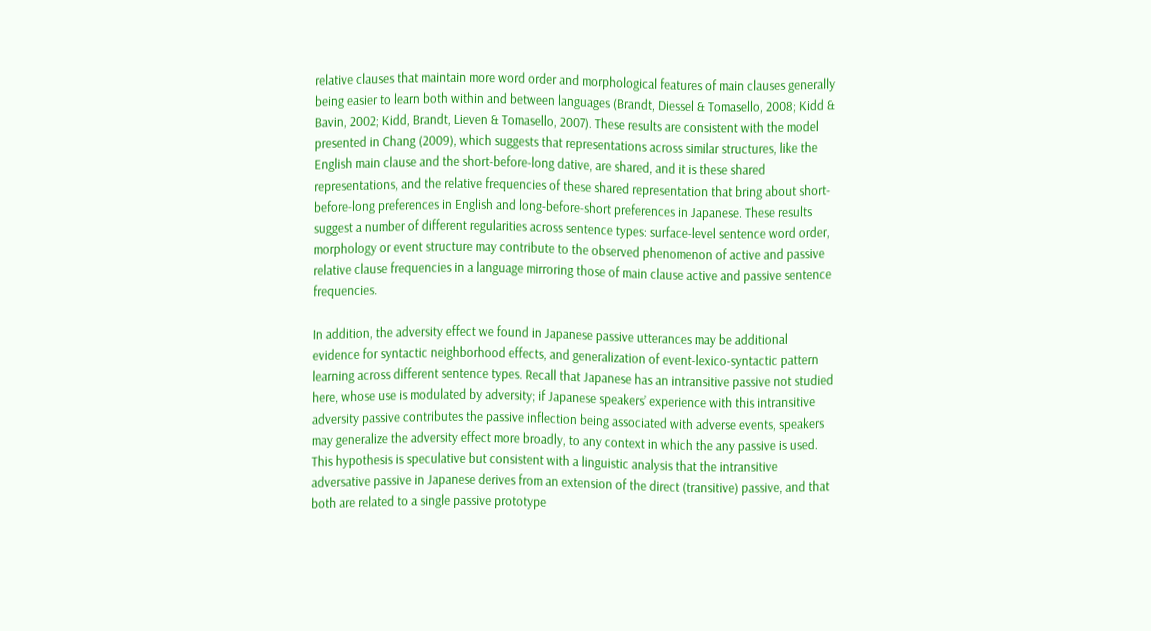relative clauses that maintain more word order and morphological features of main clauses generally being easier to learn both within and between languages (Brandt, Diessel & Tomasello, 2008; Kidd & Bavin, 2002; Kidd, Brandt, Lieven & Tomasello, 2007). These results are consistent with the model presented in Chang (2009), which suggests that representations across similar structures, like the English main clause and the short-before-long dative, are shared, and it is these shared representations, and the relative frequencies of these shared representation that bring about short-before-long preferences in English and long-before-short preferences in Japanese. These results suggest a number of different regularities across sentence types: surface-level sentence word order, morphology or event structure may contribute to the observed phenomenon of active and passive relative clause frequencies in a language mirroring those of main clause active and passive sentence frequencies.

In addition, the adversity effect we found in Japanese passive utterances may be additional evidence for syntactic neighborhood effects, and generalization of event-lexico-syntactic pattern learning across different sentence types. Recall that Japanese has an intransitive passive not studied here, whose use is modulated by adversity; if Japanese speakers’ experience with this intransitive adversity passive contributes the passive inflection being associated with adverse events, speakers may generalize the adversity effect more broadly, to any context in which the any passive is used. This hypothesis is speculative but consistent with a linguistic analysis that the intransitive adversative passive in Japanese derives from an extension of the direct (transitive) passive, and that both are related to a single passive prototype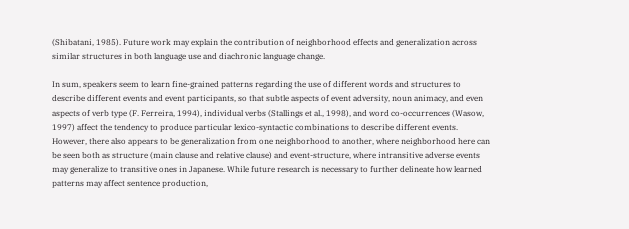(Shibatani, 1985). Future work may explain the contribution of neighborhood effects and generalization across similar structures in both language use and diachronic language change.

In sum, speakers seem to learn fine-grained patterns regarding the use of different words and structures to describe different events and event participants, so that subtle aspects of event adversity, noun animacy, and even aspects of verb type (F. Ferreira, 1994), individual verbs (Stallings et al., 1998), and word co-occurrences (Wasow, 1997) affect the tendency to produce particular lexico-syntactic combinations to describe different events. However, there also appears to be generalization from one neighborhood to another, where neighborhood here can be seen both as structure (main clause and relative clause) and event-structure, where intransitive adverse events may generalize to transitive ones in Japanese. While future research is necessary to further delineate how learned patterns may affect sentence production,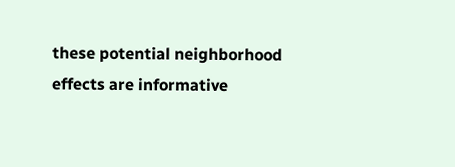these potential neighborhood effects are informative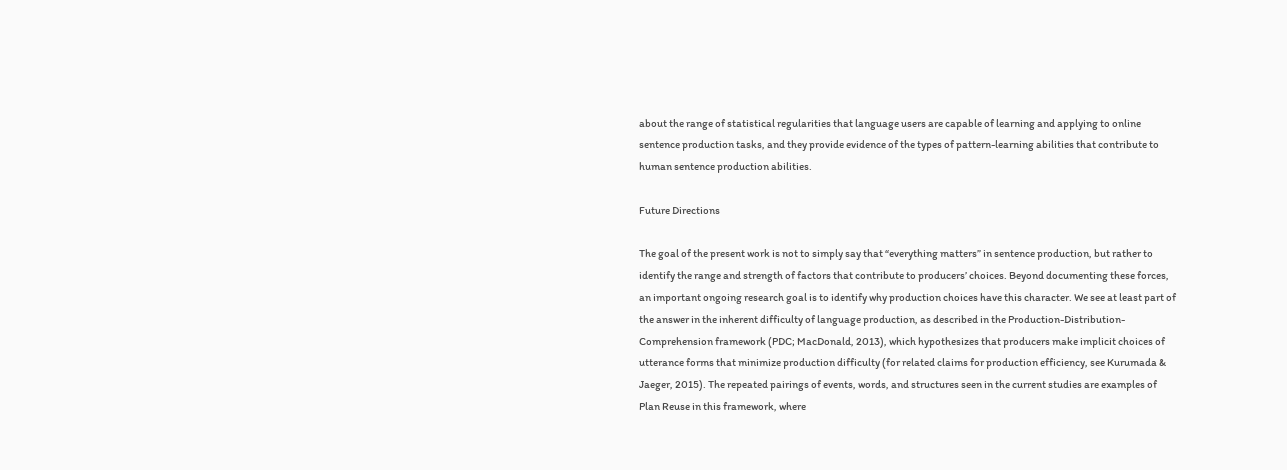about the range of statistical regularities that language users are capable of learning and applying to online sentence production tasks, and they provide evidence of the types of pattern-learning abilities that contribute to human sentence production abilities.

Future Directions

The goal of the present work is not to simply say that “everything matters” in sentence production, but rather to identify the range and strength of factors that contribute to producers’ choices. Beyond documenting these forces, an important ongoing research goal is to identify why production choices have this character. We see at least part of the answer in the inherent difficulty of language production, as described in the Production-Distribution-Comprehension framework (PDC; MacDonald, 2013), which hypothesizes that producers make implicit choices of utterance forms that minimize production difficulty (for related claims for production efficiency, see Kurumada & Jaeger, 2015). The repeated pairings of events, words, and structures seen in the current studies are examples of Plan Reuse in this framework, where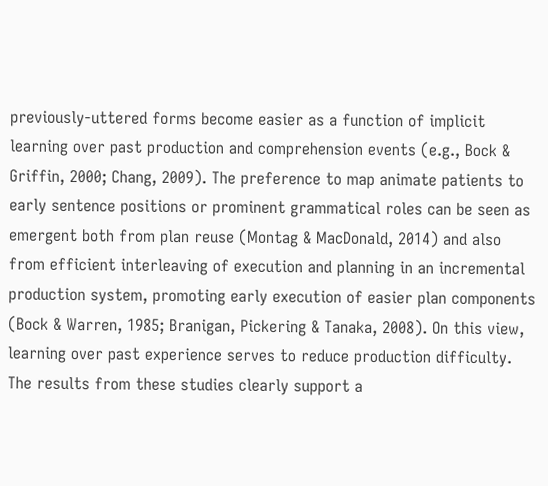previously-uttered forms become easier as a function of implicit learning over past production and comprehension events (e.g., Bock & Griffin, 2000; Chang, 2009). The preference to map animate patients to early sentence positions or prominent grammatical roles can be seen as emergent both from plan reuse (Montag & MacDonald, 2014) and also from efficient interleaving of execution and planning in an incremental production system, promoting early execution of easier plan components (Bock & Warren, 1985; Branigan, Pickering & Tanaka, 2008). On this view, learning over past experience serves to reduce production difficulty. The results from these studies clearly support a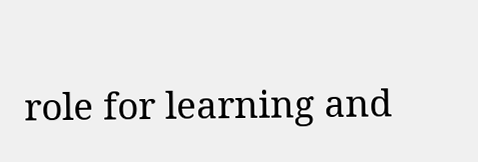role for learning and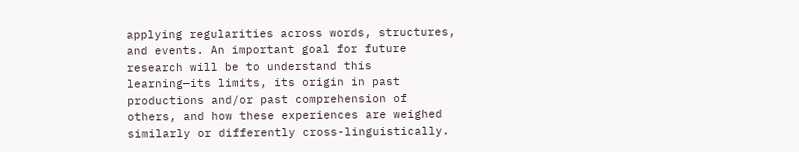applying regularities across words, structures, and events. An important goal for future research will be to understand this learning—its limits, its origin in past productions and/or past comprehension of others, and how these experiences are weighed similarly or differently cross-linguistically.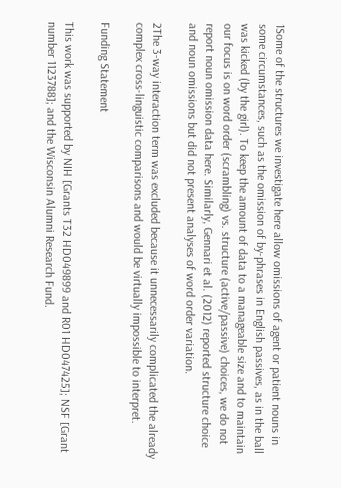1Some of the structures we investigate here allow omissions of agent or patient nouns in some circumstances, such as the omission of by-phrases in English passives, as in the ball was kicked (by the girl). To keep the amount of data to a manageable size and to maintain our focus is on word order (scrambling) vs. structure (active/passive) choices, we do not report noun omission data here. Similarly, Gennari et al. (2012) reported structure choice and noun omissions but did not present analyses of word order variation.

2The 3-way interaction term was excluded because it unnecessarily complicated the already complex cross-linguistic comparisons and would be virtually impossible to interpret.

Funding Statement

This work was supported by NIH [Grants T32 HD049899 and R01 HD047425]; NSF [Grant number 1123788]; and the Wisconsin Alumni Research Fund.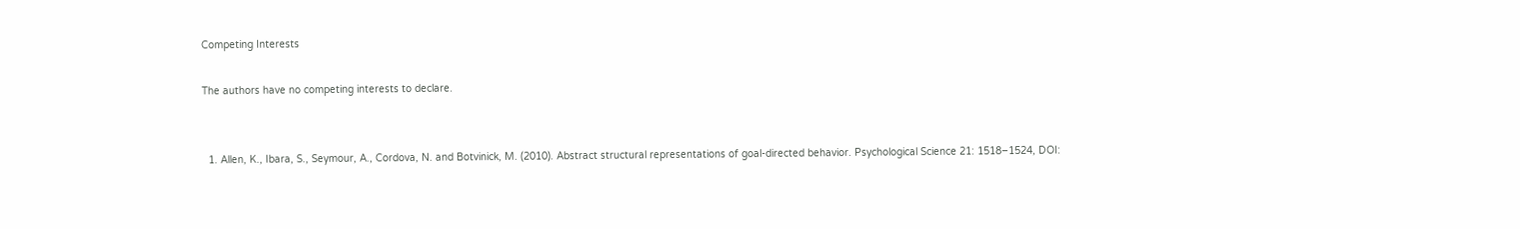Competing Interests

The authors have no competing interests to declare.


  1. Allen, K., Ibara, S., Seymour, A., Cordova, N. and Botvinick, M. (2010). Abstract structural representations of goal-directed behavior. Psychological Science 21: 1518–1524, DOI: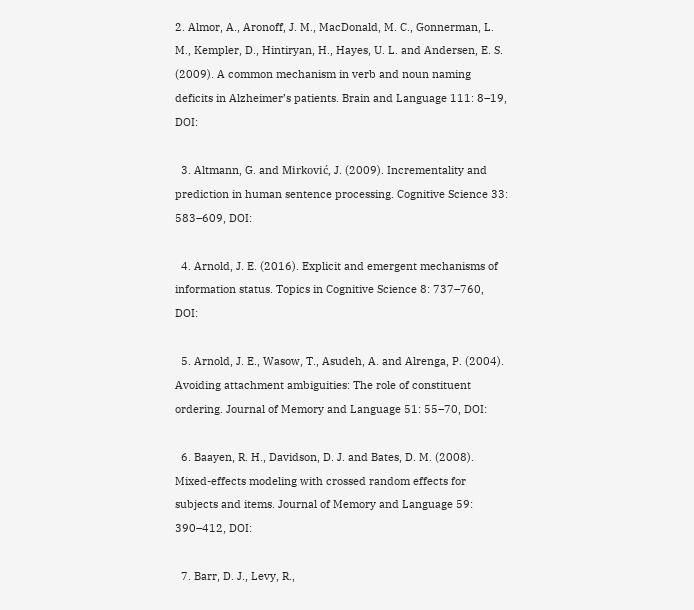2. Almor, A., Aronoff, J. M., MacDonald, M. C., Gonnerman, L. M., Kempler, D., Hintiryan, H., Hayes, U. L. and Andersen, E. S. (2009). A common mechanism in verb and noun naming deficits in Alzheimer’s patients. Brain and Language 111: 8–19, DOI:

  3. Altmann, G. and Mirković, J. (2009). Incrementality and prediction in human sentence processing. Cognitive Science 33: 583–609, DOI:

  4. Arnold, J. E. (2016). Explicit and emergent mechanisms of information status. Topics in Cognitive Science 8: 737–760, DOI:

  5. Arnold, J. E., Wasow, T., Asudeh, A. and Alrenga, P. (2004). Avoiding attachment ambiguities: The role of constituent ordering. Journal of Memory and Language 51: 55–70, DOI:

  6. Baayen, R. H., Davidson, D. J. and Bates, D. M. (2008). Mixed-effects modeling with crossed random effects for subjects and items. Journal of Memory and Language 59: 390–412, DOI:

  7. Barr, D. J., Levy, R.,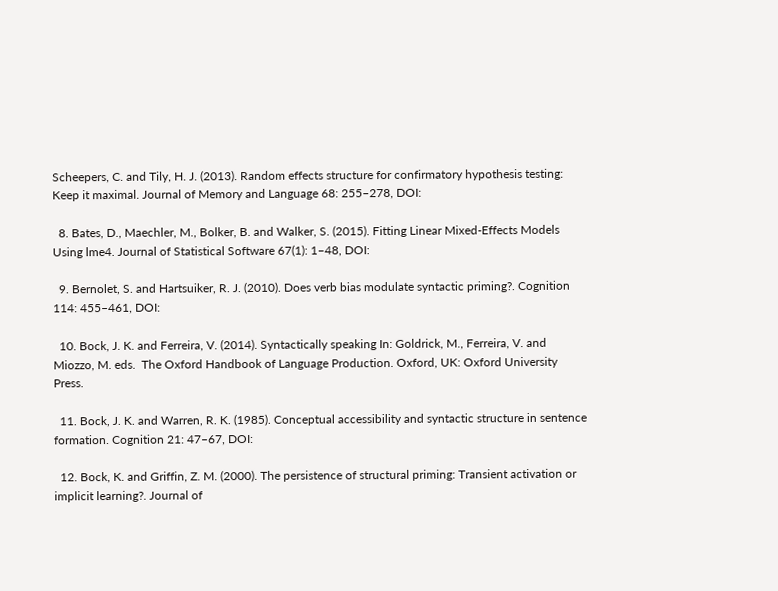Scheepers, C. and Tily, H. J. (2013). Random effects structure for confirmatory hypothesis testing: Keep it maximal. Journal of Memory and Language 68: 255–278, DOI:

  8. Bates, D., Maechler, M., Bolker, B. and Walker, S. (2015). Fitting Linear Mixed-Effects Models Using lme4. Journal of Statistical Software 67(1): 1–48, DOI:

  9. Bernolet, S. and Hartsuiker, R. J. (2010). Does verb bias modulate syntactic priming?. Cognition 114: 455–461, DOI:

  10. Bock, J. K. and Ferreira, V. (2014). Syntactically speaking In: Goldrick, M., Ferreira, V. and Miozzo, M. eds.  The Oxford Handbook of Language Production. Oxford, UK: Oxford University Press.

  11. Bock, J. K. and Warren, R. K. (1985). Conceptual accessibility and syntactic structure in sentence formation. Cognition 21: 47–67, DOI:

  12. Bock, K. and Griffin, Z. M. (2000). The persistence of structural priming: Transient activation or implicit learning?. Journal of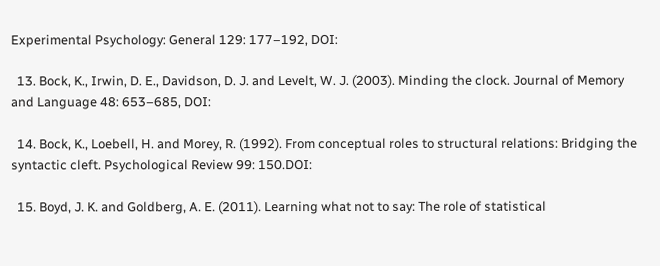Experimental Psychology: General 129: 177–192, DOI:

  13. Bock, K., Irwin, D. E., Davidson, D. J. and Levelt, W. J. (2003). Minding the clock. Journal of Memory and Language 48: 653–685, DOI:

  14. Bock, K., Loebell, H. and Morey, R. (1992). From conceptual roles to structural relations: Bridging the syntactic cleft. Psychological Review 99: 150.DOI:

  15. Boyd, J. K. and Goldberg, A. E. (2011). Learning what not to say: The role of statistical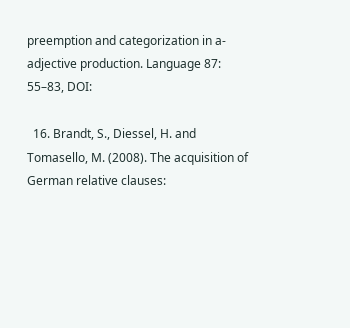preemption and categorization in a-adjective production. Language 87: 55–83, DOI:

  16. Brandt, S., Diessel, H. and Tomasello, M. (2008). The acquisition of German relative clauses: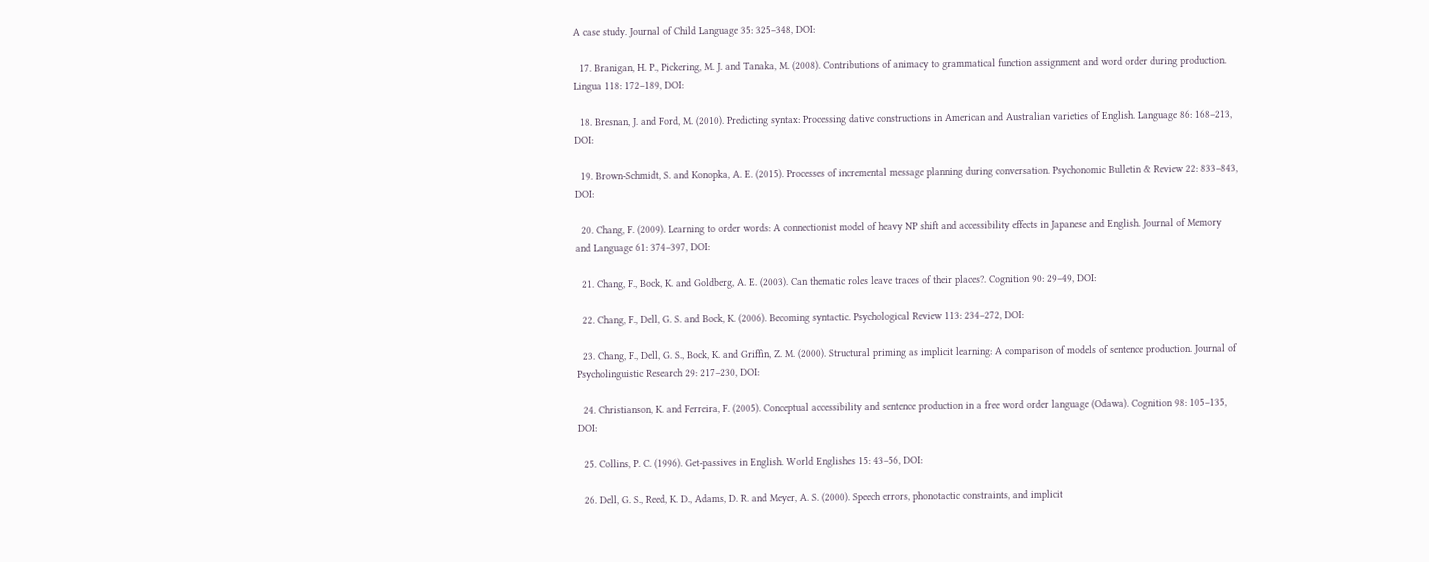A case study. Journal of Child Language 35: 325–348, DOI:

  17. Branigan, H. P., Pickering, M. J. and Tanaka, M. (2008). Contributions of animacy to grammatical function assignment and word order during production. Lingua 118: 172–189, DOI:

  18. Bresnan, J. and Ford, M. (2010). Predicting syntax: Processing dative constructions in American and Australian varieties of English. Language 86: 168–213, DOI:

  19. Brown-Schmidt, S. and Konopka, A. E. (2015). Processes of incremental message planning during conversation. Psychonomic Bulletin & Review 22: 833–843, DOI:

  20. Chang, F. (2009). Learning to order words: A connectionist model of heavy NP shift and accessibility effects in Japanese and English. Journal of Memory and Language 61: 374–397, DOI:

  21. Chang, F., Bock, K. and Goldberg, A. E. (2003). Can thematic roles leave traces of their places?. Cognition 90: 29–49, DOI:

  22. Chang, F., Dell, G. S. and Bock, K. (2006). Becoming syntactic. Psychological Review 113: 234–272, DOI:

  23. Chang, F., Dell, G. S., Bock, K. and Griffin, Z. M. (2000). Structural priming as implicit learning: A comparison of models of sentence production. Journal of Psycholinguistic Research 29: 217–230, DOI:

  24. Christianson, K. and Ferreira, F. (2005). Conceptual accessibility and sentence production in a free word order language (Odawa). Cognition 98: 105–135, DOI:

  25. Collins, P. C. (1996). Get-passives in English. World Englishes 15: 43–56, DOI:

  26. Dell, G. S., Reed, K. D., Adams, D. R. and Meyer, A. S. (2000). Speech errors, phonotactic constraints, and implicit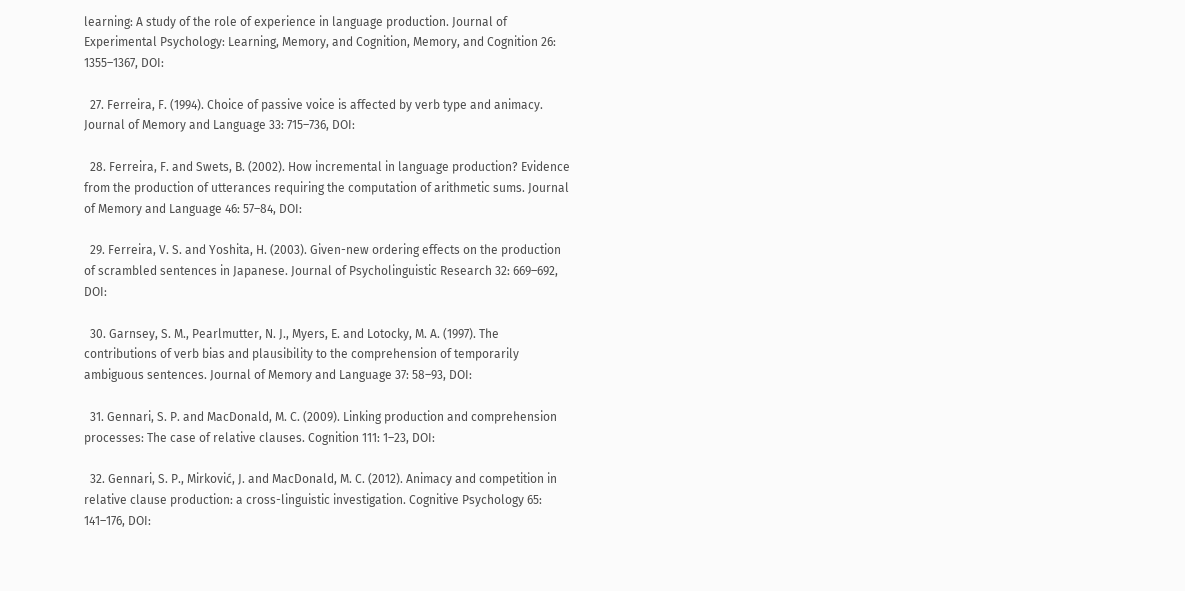learning: A study of the role of experience in language production. Journal of Experimental Psychology: Learning, Memory, and Cognition, Memory, and Cognition 26: 1355–1367, DOI:

  27. Ferreira, F. (1994). Choice of passive voice is affected by verb type and animacy. Journal of Memory and Language 33: 715–736, DOI:

  28. Ferreira, F. and Swets, B. (2002). How incremental in language production? Evidence from the production of utterances requiring the computation of arithmetic sums. Journal of Memory and Language 46: 57–84, DOI:

  29. Ferreira, V. S. and Yoshita, H. (2003). Given-new ordering effects on the production of scrambled sentences in Japanese. Journal of Psycholinguistic Research 32: 669–692, DOI:

  30. Garnsey, S. M., Pearlmutter, N. J., Myers, E. and Lotocky, M. A. (1997). The contributions of verb bias and plausibility to the comprehension of temporarily ambiguous sentences. Journal of Memory and Language 37: 58–93, DOI:

  31. Gennari, S. P. and MacDonald, M. C. (2009). Linking production and comprehension processes: The case of relative clauses. Cognition 111: 1–23, DOI:

  32. Gennari, S. P., Mirković, J. and MacDonald, M. C. (2012). Animacy and competition in relative clause production: a cross-linguistic investigation. Cognitive Psychology 65: 141–176, DOI: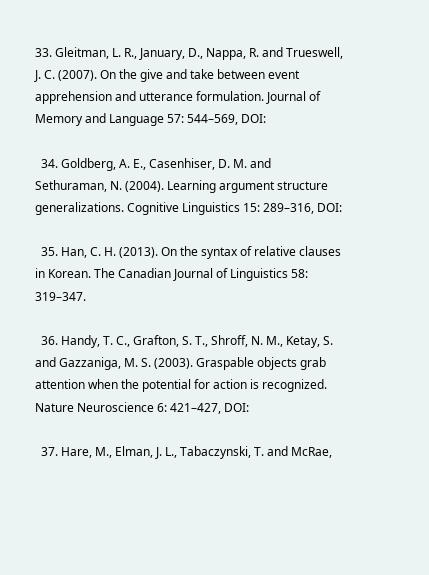33. Gleitman, L. R., January, D., Nappa, R. and Trueswell, J. C. (2007). On the give and take between event apprehension and utterance formulation. Journal of Memory and Language 57: 544–569, DOI:

  34. Goldberg, A. E., Casenhiser, D. M. and Sethuraman, N. (2004). Learning argument structure generalizations. Cognitive Linguistics 15: 289–316, DOI:

  35. Han, C. H. (2013). On the syntax of relative clauses in Korean. The Canadian Journal of Linguistics 58: 319–347.

  36. Handy, T. C., Grafton, S. T., Shroff, N. M., Ketay, S. and Gazzaniga, M. S. (2003). Graspable objects grab attention when the potential for action is recognized. Nature Neuroscience 6: 421–427, DOI:

  37. Hare, M., Elman, J. L., Tabaczynski, T. and McRae,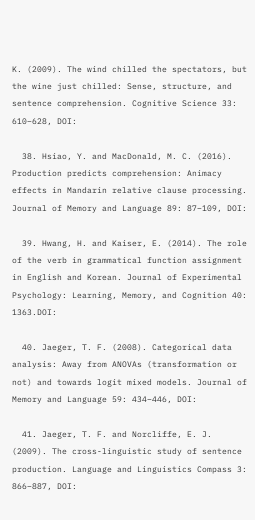K. (2009). The wind chilled the spectators, but the wine just chilled: Sense, structure, and sentence comprehension. Cognitive Science 33: 610–628, DOI:

  38. Hsiao, Y. and MacDonald, M. C. (2016). Production predicts comprehension: Animacy effects in Mandarin relative clause processing. Journal of Memory and Language 89: 87–109, DOI:

  39. Hwang, H. and Kaiser, E. (2014). The role of the verb in grammatical function assignment in English and Korean. Journal of Experimental Psychology: Learning, Memory, and Cognition 40: 1363.DOI:

  40. Jaeger, T. F. (2008). Categorical data analysis: Away from ANOVAs (transformation or not) and towards logit mixed models. Journal of Memory and Language 59: 434–446, DOI:

  41. Jaeger, T. F. and Norcliffe, E. J. (2009). The cross-linguistic study of sentence production. Language and Linguistics Compass 3: 866–887, DOI: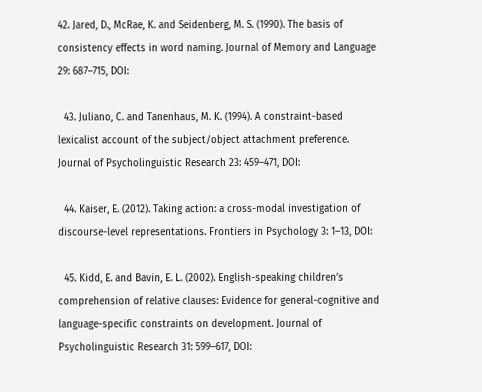42. Jared, D., McRae, K. and Seidenberg, M. S. (1990). The basis of consistency effects in word naming. Journal of Memory and Language 29: 687–715, DOI:

  43. Juliano, C. and Tanenhaus, M. K. (1994). A constraint-based lexicalist account of the subject/object attachment preference. Journal of Psycholinguistic Research 23: 459–471, DOI:

  44. Kaiser, E. (2012). Taking action: a cross-modal investigation of discourse-level representations. Frontiers in Psychology 3: 1–13, DOI:

  45. Kidd, E. and Bavin, E. L. (2002). English-speaking children’s comprehension of relative clauses: Evidence for general-cognitive and language-specific constraints on development. Journal of Psycholinguistic Research 31: 599–617, DOI: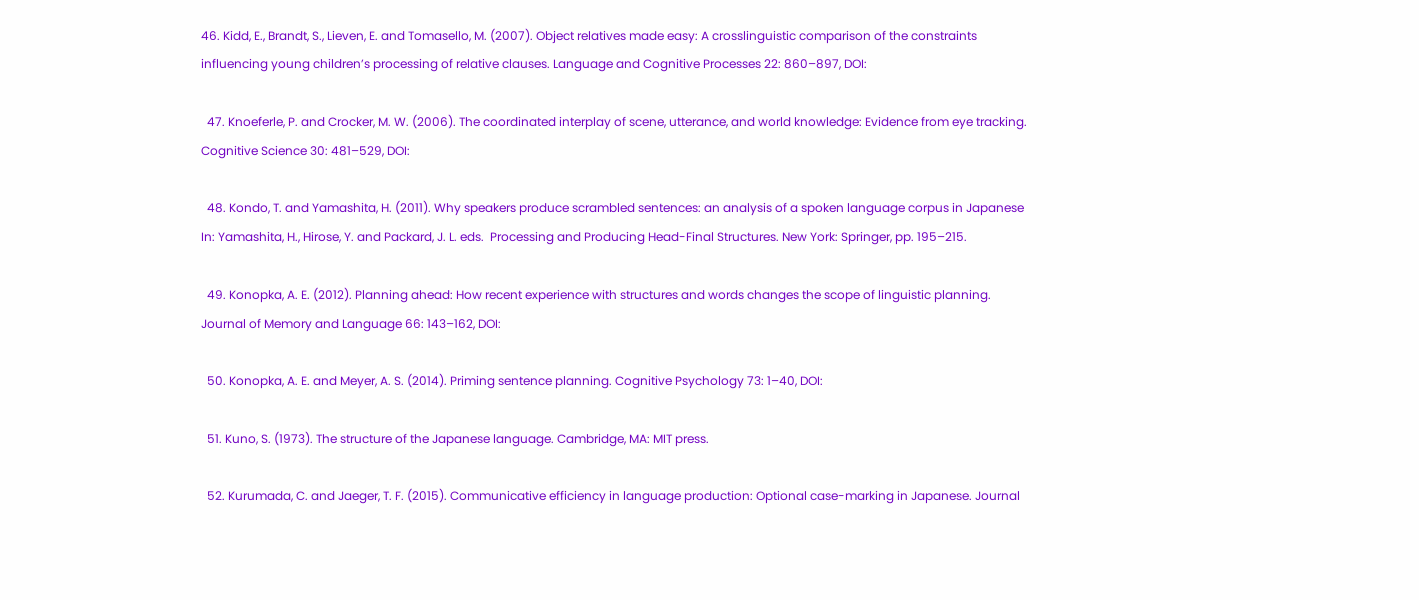46. Kidd, E., Brandt, S., Lieven, E. and Tomasello, M. (2007). Object relatives made easy: A crosslinguistic comparison of the constraints influencing young children’s processing of relative clauses. Language and Cognitive Processes 22: 860–897, DOI:

  47. Knoeferle, P. and Crocker, M. W. (2006). The coordinated interplay of scene, utterance, and world knowledge: Evidence from eye tracking. Cognitive Science 30: 481–529, DOI:

  48. Kondo, T. and Yamashita, H. (2011). Why speakers produce scrambled sentences: an analysis of a spoken language corpus in Japanese In: Yamashita, H., Hirose, Y. and Packard, J. L. eds.  Processing and Producing Head-Final Structures. New York: Springer, pp. 195–215.

  49. Konopka, A. E. (2012). Planning ahead: How recent experience with structures and words changes the scope of linguistic planning. Journal of Memory and Language 66: 143–162, DOI:

  50. Konopka, A. E. and Meyer, A. S. (2014). Priming sentence planning. Cognitive Psychology 73: 1–40, DOI:

  51. Kuno, S. (1973). The structure of the Japanese language. Cambridge, MA: MIT press.

  52. Kurumada, C. and Jaeger, T. F. (2015). Communicative efficiency in language production: Optional case-marking in Japanese. Journal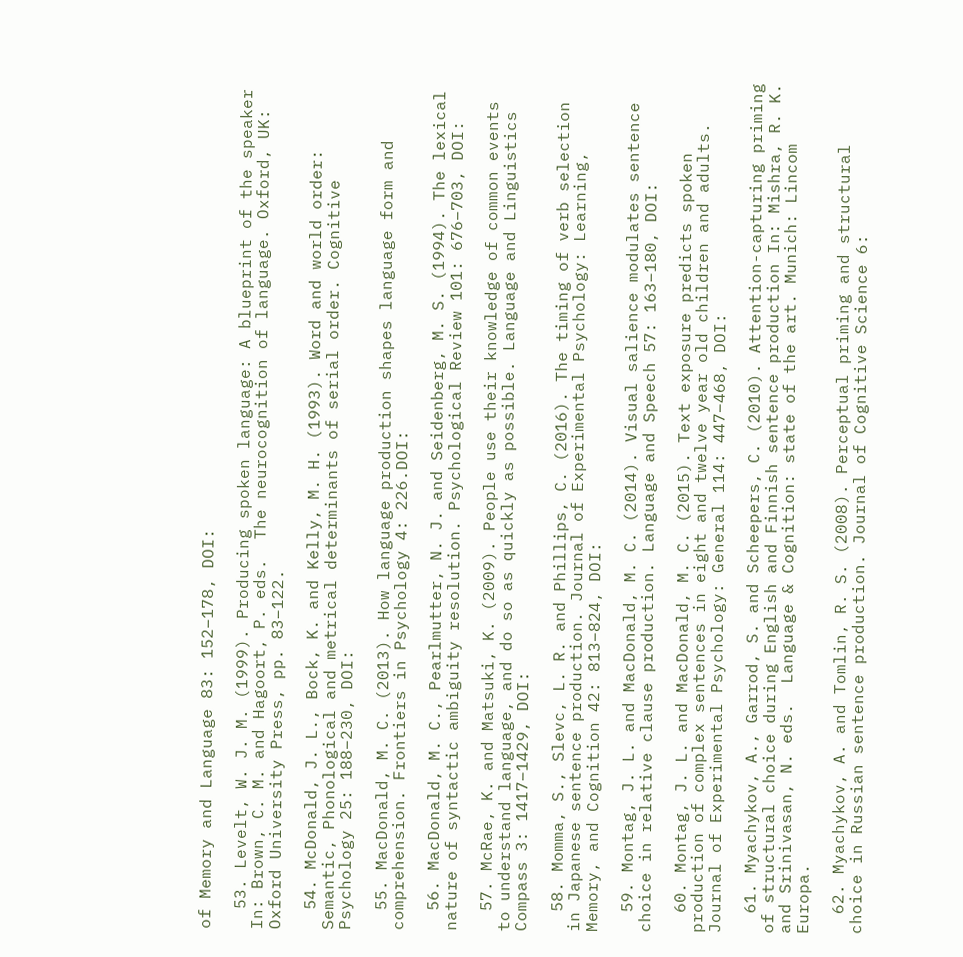of Memory and Language 83: 152–178, DOI:

  53. Levelt, W. J. M. (1999). Producing spoken language: A blueprint of the speaker In: Brown, C. M. and Hagoort, P. eds.  The neurocognition of language. Oxford, UK: Oxford University Press, pp. 83–122.

  54. McDonald, J. L., Bock, K. and Kelly, M. H. (1993). Word and world order: Semantic, Phonological and metrical determinants of serial order. Cognitive Psychology 25: 188–230, DOI:

  55. MacDonald, M. C. (2013). How language production shapes language form and comprehension. Frontiers in Psychology 4: 226.DOI:

  56. MacDonald, M. C., Pearlmutter, N. J. and Seidenberg, M. S. (1994). The lexical nature of syntactic ambiguity resolution. Psychological Review 101: 676–703, DOI:

  57. McRae, K. and Matsuki, K. (2009). People use their knowledge of common events to understand language, and do so as quickly as possible. Language and Linguistics Compass 3: 1417–1429, DOI:

  58. Momma, S., Slevc, L. R. and Phillips, C. (2016). The timing of verb selection in Japanese sentence production. Journal of Experimental Psychology: Learning, Memory, and Cognition 42: 813–824, DOI:

  59. Montag, J. L. and MacDonald, M. C. (2014). Visual salience modulates sentence choice in relative clause production. Language and Speech 57: 163–180, DOI:

  60. Montag, J. L. and MacDonald, M. C. (2015). Text exposure predicts spoken production of complex sentences in eight and twelve year old children and adults. Journal of Experimental Psychology: General 114: 447–468, DOI:

  61. Myachykov, A., Garrod, S. and Scheepers, C. (2010). Attention-capturing priming of structural choice during English and Finnish sentence production In: Mishra, R. K. and Srinivasan, N. eds.  Language & Cognition: state of the art. Munich: Lincom Europa.

  62. Myachykov, A. and Tomlin, R. S. (2008). Perceptual priming and structural choice in Russian sentence production. Journal of Cognitive Science 6: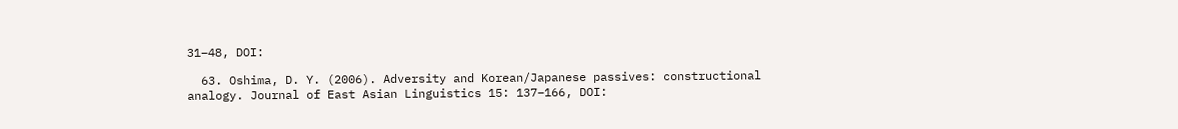31–48, DOI:

  63. Oshima, D. Y. (2006). Adversity and Korean/Japanese passives: constructional analogy. Journal of East Asian Linguistics 15: 137–166, DOI: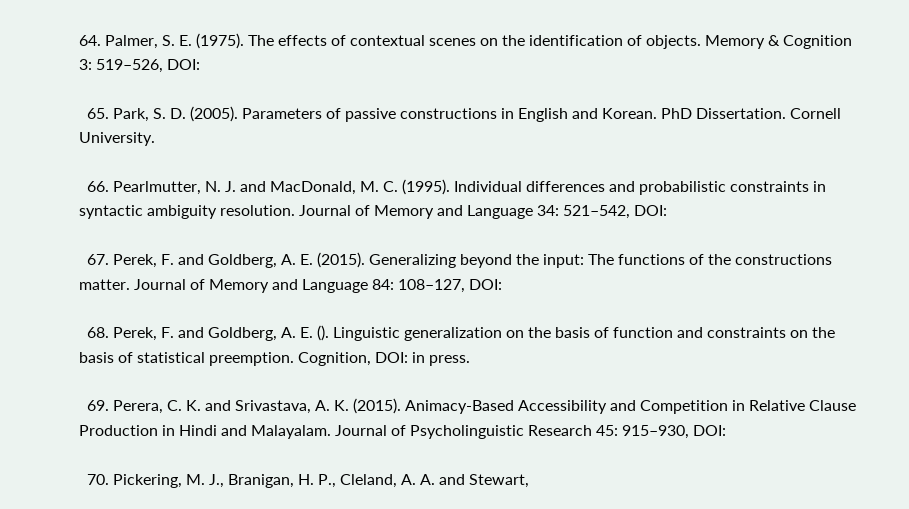64. Palmer, S. E. (1975). The effects of contextual scenes on the identification of objects. Memory & Cognition 3: 519–526, DOI:

  65. Park, S. D. (2005). Parameters of passive constructions in English and Korean. PhD Dissertation. Cornell University.

  66. Pearlmutter, N. J. and MacDonald, M. C. (1995). Individual differences and probabilistic constraints in syntactic ambiguity resolution. Journal of Memory and Language 34: 521–542, DOI:

  67. Perek, F. and Goldberg, A. E. (2015). Generalizing beyond the input: The functions of the constructions matter. Journal of Memory and Language 84: 108–127, DOI:

  68. Perek, F. and Goldberg, A. E. (). Linguistic generalization on the basis of function and constraints on the basis of statistical preemption. Cognition, DOI: in press.

  69. Perera, C. K. and Srivastava, A. K. (2015). Animacy-Based Accessibility and Competition in Relative Clause Production in Hindi and Malayalam. Journal of Psycholinguistic Research 45: 915–930, DOI:

  70. Pickering, M. J., Branigan, H. P., Cleland, A. A. and Stewart,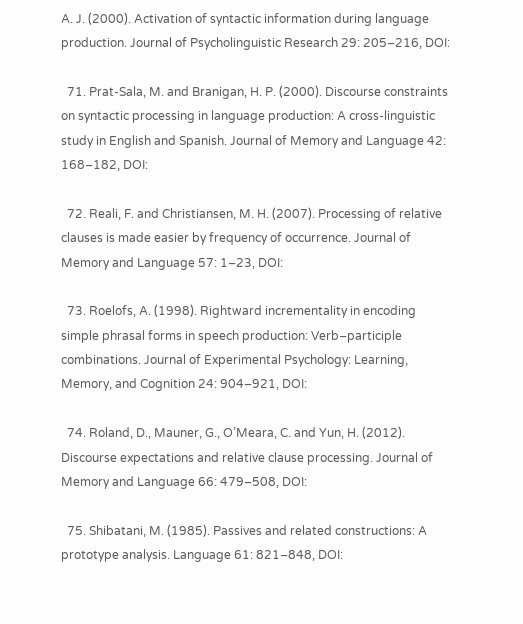A. J. (2000). Activation of syntactic information during language production. Journal of Psycholinguistic Research 29: 205–216, DOI:

  71. Prat-Sala, M. and Branigan, H. P. (2000). Discourse constraints on syntactic processing in language production: A cross-linguistic study in English and Spanish. Journal of Memory and Language 42: 168–182, DOI:

  72. Reali, F. and Christiansen, M. H. (2007). Processing of relative clauses is made easier by frequency of occurrence. Journal of Memory and Language 57: 1–23, DOI:

  73. Roelofs, A. (1998). Rightward incrementality in encoding simple phrasal forms in speech production: Verb–participle combinations. Journal of Experimental Psychology: Learning, Memory, and Cognition 24: 904–921, DOI:

  74. Roland, D., Mauner, G., O’Meara, C. and Yun, H. (2012). Discourse expectations and relative clause processing. Journal of Memory and Language 66: 479–508, DOI:

  75. Shibatani, M. (1985). Passives and related constructions: A prototype analysis. Language 61: 821–848, DOI: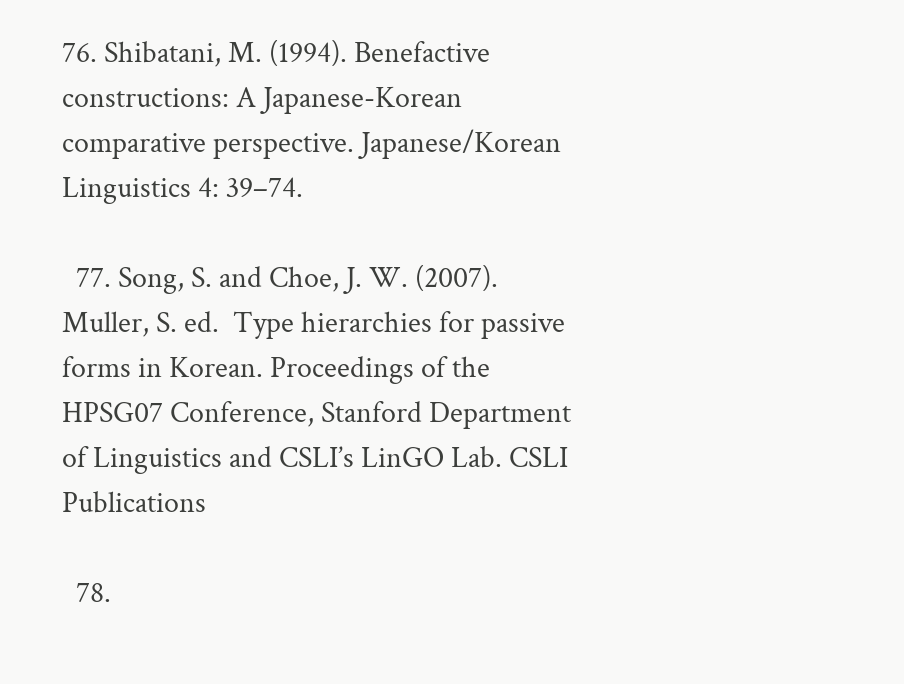76. Shibatani, M. (1994). Benefactive constructions: A Japanese-Korean comparative perspective. Japanese/Korean Linguistics 4: 39–74.

  77. Song, S. and Choe, J. W. (2007). Muller, S. ed.  Type hierarchies for passive forms in Korean. Proceedings of the HPSG07 Conference, Stanford Department of Linguistics and CSLI’s LinGO Lab. CSLI Publications

  78.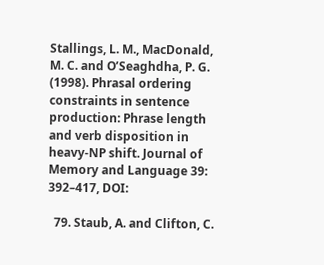Stallings, L. M., MacDonald, M. C. and O’Seaghdha, P. G. (1998). Phrasal ordering constraints in sentence production: Phrase length and verb disposition in heavy-NP shift. Journal of Memory and Language 39: 392–417, DOI:

  79. Staub, A. and Clifton, C.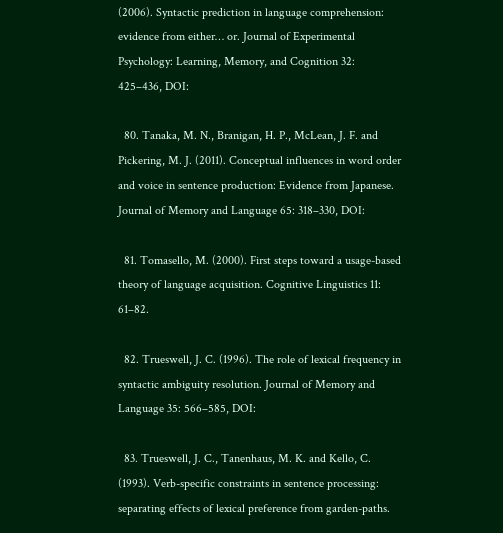(2006). Syntactic prediction in language comprehension: evidence from either… or. Journal of Experimental Psychology: Learning, Memory, and Cognition 32: 425–436, DOI:

  80. Tanaka, M. N., Branigan, H. P., McLean, J. F. and Pickering, M. J. (2011). Conceptual influences in word order and voice in sentence production: Evidence from Japanese. Journal of Memory and Language 65: 318–330, DOI:

  81. Tomasello, M. (2000). First steps toward a usage-based theory of language acquisition. Cognitive Linguistics 11: 61–82.

  82. Trueswell, J. C. (1996). The role of lexical frequency in syntactic ambiguity resolution. Journal of Memory and Language 35: 566–585, DOI:

  83. Trueswell, J. C., Tanenhaus, M. K. and Kello, C. (1993). Verb-specific constraints in sentence processing: separating effects of lexical preference from garden-paths.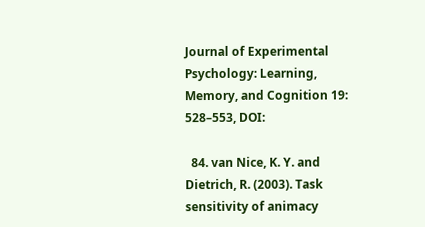Journal of Experimental Psychology: Learning, Memory, and Cognition 19: 528–553, DOI:

  84. van Nice, K. Y. and Dietrich, R. (2003). Task sensitivity of animacy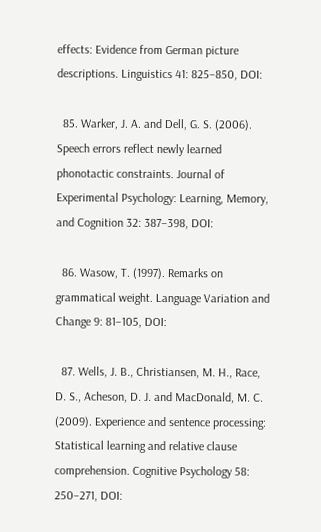effects: Evidence from German picture descriptions. Linguistics 41: 825–850, DOI:

  85. Warker, J. A. and Dell, G. S. (2006). Speech errors reflect newly learned phonotactic constraints. Journal of Experimental Psychology: Learning, Memory, and Cognition 32: 387–398, DOI:

  86. Wasow, T. (1997). Remarks on grammatical weight. Language Variation and Change 9: 81–105, DOI:

  87. Wells, J. B., Christiansen, M. H., Race, D. S., Acheson, D. J. and MacDonald, M. C. (2009). Experience and sentence processing: Statistical learning and relative clause comprehension. Cognitive Psychology 58: 250–271, DOI: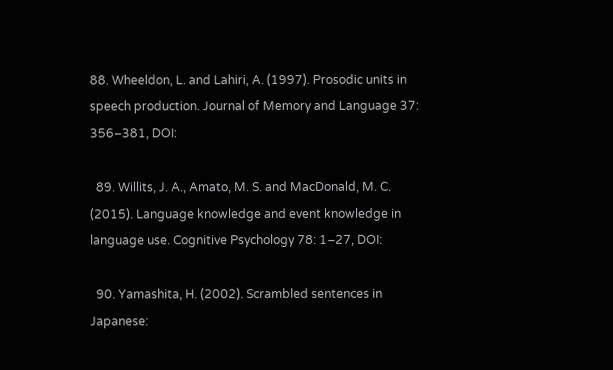88. Wheeldon, L. and Lahiri, A. (1997). Prosodic units in speech production. Journal of Memory and Language 37: 356–381, DOI:

  89. Willits, J. A., Amato, M. S. and MacDonald, M. C. (2015). Language knowledge and event knowledge in language use. Cognitive Psychology 78: 1–27, DOI:

  90. Yamashita, H. (2002). Scrambled sentences in Japanese: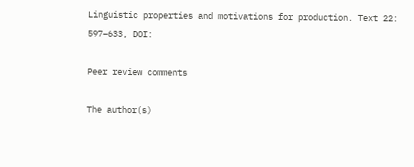Linguistic properties and motivations for production. Text 22: 597–633, DOI:

Peer review comments

The author(s)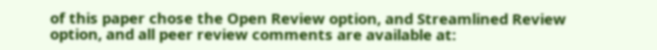of this paper chose the Open Review option, and Streamlined Review option, and all peer review comments are available at: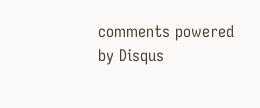comments powered by Disqus